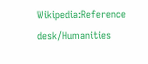Wikipedia:Reference desk/Humanities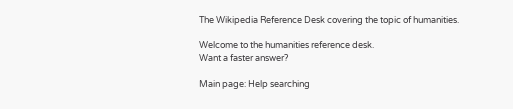The Wikipedia Reference Desk covering the topic of humanities.

Welcome to the humanities reference desk.
Want a faster answer?

Main page: Help searching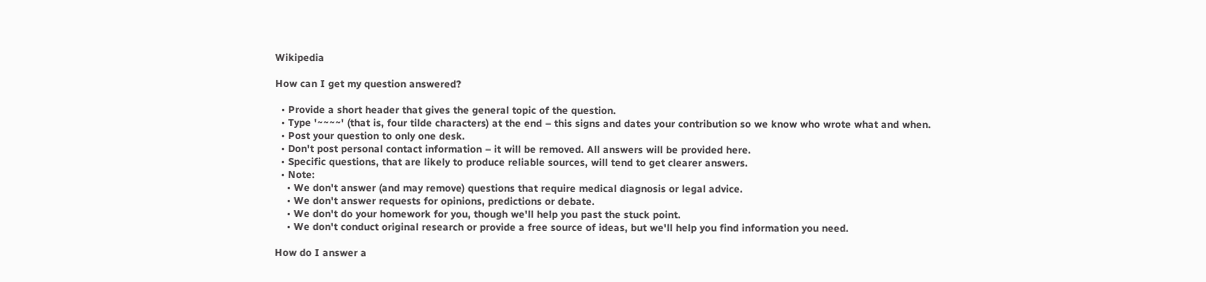Wikipedia

How can I get my question answered?

  • Provide a short header that gives the general topic of the question.
  • Type '~~~~' (that is, four tilde characters) at the end – this signs and dates your contribution so we know who wrote what and when.
  • Post your question to only one desk.
  • Don't post personal contact information – it will be removed. All answers will be provided here.
  • Specific questions, that are likely to produce reliable sources, will tend to get clearer answers.
  • Note:
    • We don't answer (and may remove) questions that require medical diagnosis or legal advice.
    • We don't answer requests for opinions, predictions or debate.
    • We don't do your homework for you, though we'll help you past the stuck point.
    • We don't conduct original research or provide a free source of ideas, but we'll help you find information you need.

How do I answer a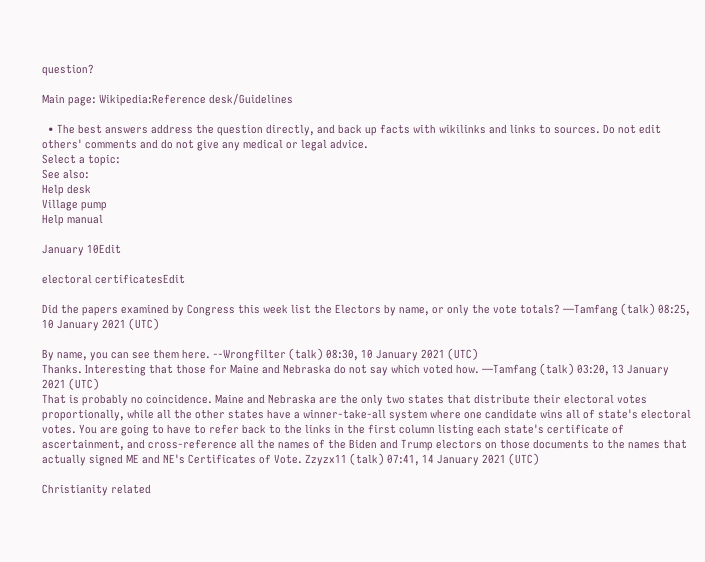question?

Main page: Wikipedia:Reference desk/Guidelines

  • The best answers address the question directly, and back up facts with wikilinks and links to sources. Do not edit others' comments and do not give any medical or legal advice.
Select a topic:
See also:
Help desk
Village pump
Help manual

January 10Edit

electoral certificatesEdit

Did the papers examined by Congress this week list the Electors by name, or only the vote totals? —Tamfang (talk) 08:25, 10 January 2021 (UTC)

By name, you can see them here. --Wrongfilter (talk) 08:30, 10 January 2021 (UTC)
Thanks. Interesting that those for Maine and Nebraska do not say which voted how. —Tamfang (talk) 03:20, 13 January 2021 (UTC)
That is probably no coincidence. Maine and Nebraska are the only two states that distribute their electoral votes proportionally, while all the other states have a winner-take-all system where one candidate wins all of state's electoral votes. You are going to have to refer back to the links in the first column listing each state's certificate of ascertainment, and cross-reference all the names of the Biden and Trump electors on those documents to the names that actually signed ME and NE's Certificates of Vote. Zzyzx11 (talk) 07:41, 14 January 2021 (UTC)

Christianity related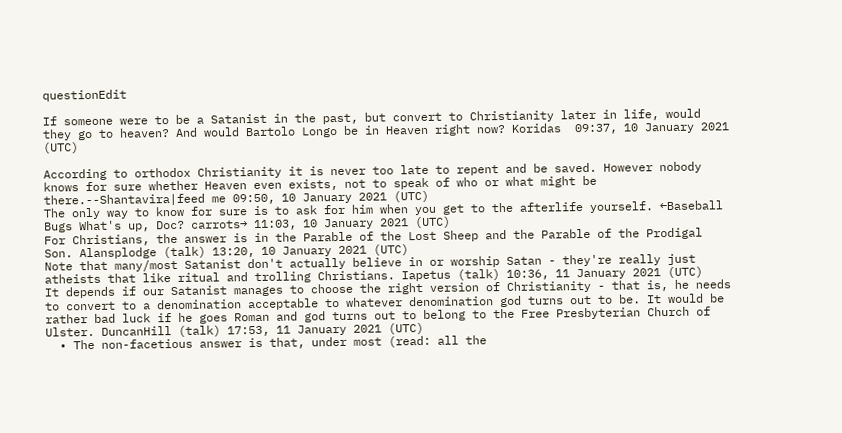questionEdit

If someone were to be a Satanist in the past, but convert to Christianity later in life, would they go to heaven? And would Bartolo Longo be in Heaven right now? Koridas  09:37, 10 January 2021 (UTC)

According to orthodox Christianity it is never too late to repent and be saved. However nobody knows for sure whether Heaven even exists, not to speak of who or what might be there.--Shantavira|feed me 09:50, 10 January 2021 (UTC)
The only way to know for sure is to ask for him when you get to the afterlife yourself. ←Baseball Bugs What's up, Doc? carrots→ 11:03, 10 January 2021 (UTC)
For Christians, the answer is in the Parable of the Lost Sheep and the Parable of the Prodigal Son. Alansplodge (talk) 13:20, 10 January 2021 (UTC)
Note that many/most Satanist don't actually believe in or worship Satan - they're really just atheists that like ritual and trolling Christians. Iapetus (talk) 10:36, 11 January 2021 (UTC)
It depends if our Satanist manages to choose the right version of Christianity - that is, he needs to convert to a denomination acceptable to whatever denomination god turns out to be. It would be rather bad luck if he goes Roman and god turns out to belong to the Free Presbyterian Church of Ulster. DuncanHill (talk) 17:53, 11 January 2021 (UTC)
  • The non-facetious answer is that, under most (read: all the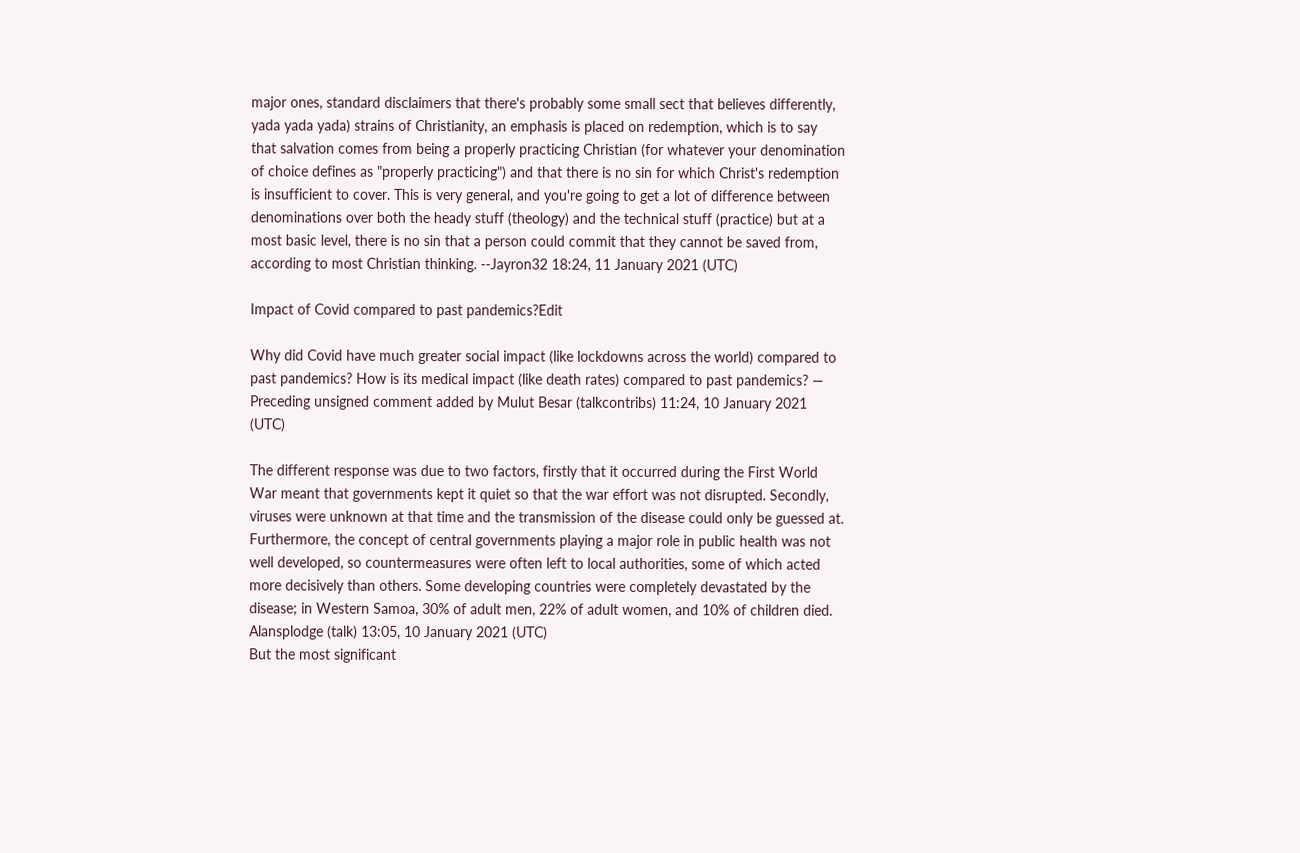major ones, standard disclaimers that there's probably some small sect that believes differently, yada yada yada) strains of Christianity, an emphasis is placed on redemption, which is to say that salvation comes from being a properly practicing Christian (for whatever your denomination of choice defines as "properly practicing") and that there is no sin for which Christ's redemption is insufficient to cover. This is very general, and you're going to get a lot of difference between denominations over both the heady stuff (theology) and the technical stuff (practice) but at a most basic level, there is no sin that a person could commit that they cannot be saved from, according to most Christian thinking. --Jayron32 18:24, 11 January 2021 (UTC)

Impact of Covid compared to past pandemics?Edit

Why did Covid have much greater social impact (like lockdowns across the world) compared to past pandemics? How is its medical impact (like death rates) compared to past pandemics? — Preceding unsigned comment added by Mulut Besar (talkcontribs) 11:24, 10 January 2021 (UTC)

The different response was due to two factors, firstly that it occurred during the First World War meant that governments kept it quiet so that the war effort was not disrupted. Secondly, viruses were unknown at that time and the transmission of the disease could only be guessed at. Furthermore, the concept of central governments playing a major role in public health was not well developed, so countermeasures were often left to local authorities, some of which acted more decisively than others. Some developing countries were completely devastated by the disease; in Western Samoa, 30% of adult men, 22% of adult women, and 10% of children died. Alansplodge (talk) 13:05, 10 January 2021 (UTC)
But the most significant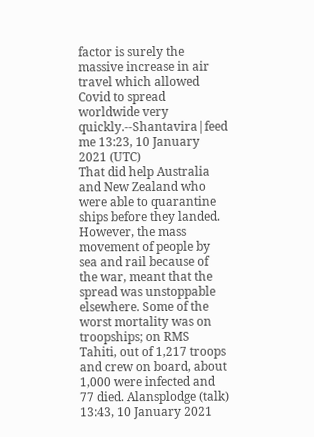factor is surely the massive increase in air travel which allowed Covid to spread worldwide very quickly.--Shantavira|feed me 13:23, 10 January 2021 (UTC)
That did help Australia and New Zealand who were able to quarantine ships before they landed. However, the mass movement of people by sea and rail because of the war, meant that the spread was unstoppable elsewhere. Some of the worst mortality was on troopships; on RMS Tahiti, out of 1,217 troops and crew on board, about 1,000 were infected and 77 died. Alansplodge (talk) 13:43, 10 January 2021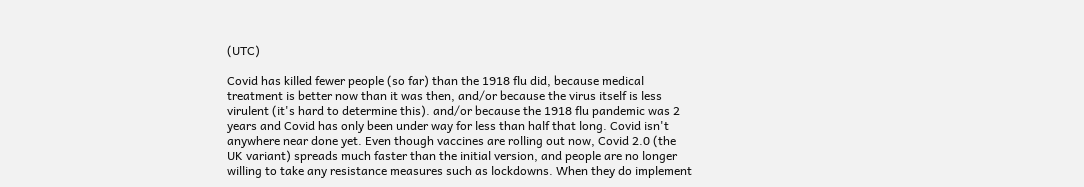(UTC)

Covid has killed fewer people (so far) than the 1918 flu did, because medical treatment is better now than it was then, and/or because the virus itself is less virulent (it's hard to determine this). and/or because the 1918 flu pandemic was 2 years and Covid has only been under way for less than half that long. Covid isn't anywhere near done yet. Even though vaccines are rolling out now, Covid 2.0 (the UK variant) spreads much faster than the initial version, and people are no longer willing to take any resistance measures such as lockdowns. When they do implement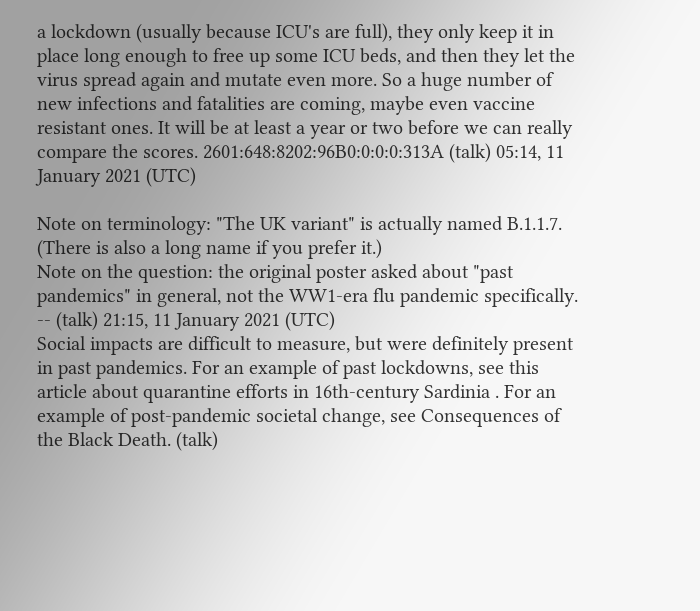a lockdown (usually because ICU's are full), they only keep it in place long enough to free up some ICU beds, and then they let the virus spread again and mutate even more. So a huge number of new infections and fatalities are coming, maybe even vaccine resistant ones. It will be at least a year or two before we can really compare the scores. 2601:648:8202:96B0:0:0:0:313A (talk) 05:14, 11 January 2021 (UTC)

Note on terminology: "The UK variant" is actually named B.1.1.7. (There is also a long name if you prefer it.)
Note on the question: the original poster asked about "past pandemics" in general, not the WW1-era flu pandemic specifically. -- (talk) 21:15, 11 January 2021 (UTC)
Social impacts are difficult to measure, but were definitely present in past pandemics. For an example of past lockdowns, see this article about quarantine efforts in 16th-century Sardinia . For an example of post-pandemic societal change, see Consequences of the Black Death. (talk)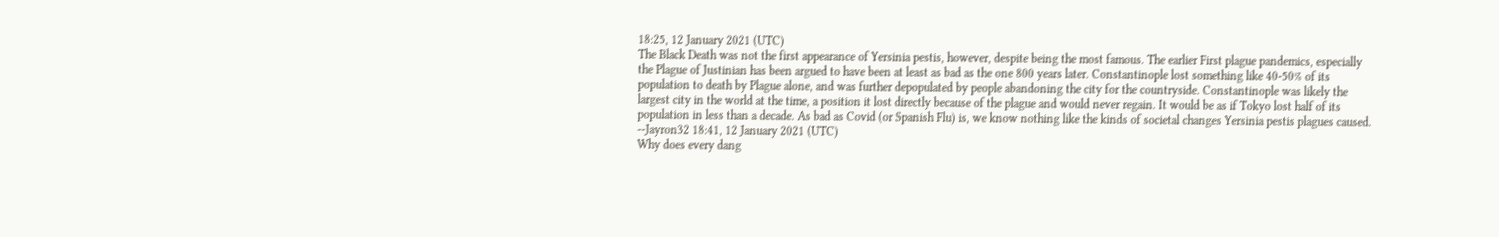18:25, 12 January 2021 (UTC)
The Black Death was not the first appearance of Yersinia pestis, however, despite being the most famous. The earlier First plague pandemics, especially the Plague of Justinian has been argued to have been at least as bad as the one 800 years later. Constantinople lost something like 40-50% of its population to death by Plague alone, and was further depopulated by people abandoning the city for the countryside. Constantinople was likely the largest city in the world at the time, a position it lost directly because of the plague and would never regain. It would be as if Tokyo lost half of its population in less than a decade. As bad as Covid (or Spanish Flu) is, we know nothing like the kinds of societal changes Yersinia pestis plagues caused. --Jayron32 18:41, 12 January 2021 (UTC)
Why does every dang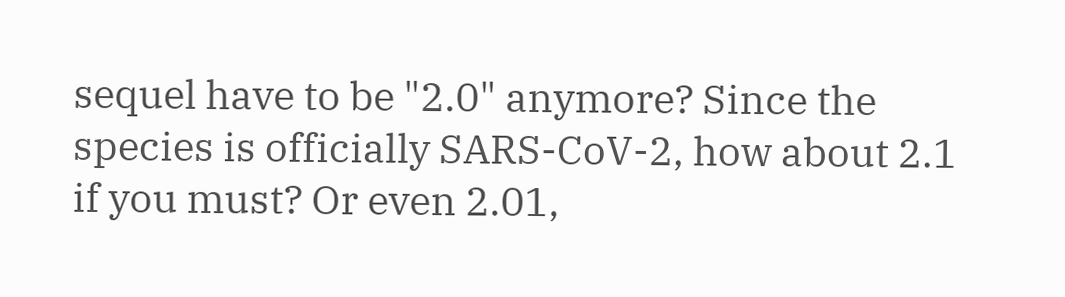sequel have to be "2.0" anymore? Since the species is officially SARS-CoV-2, how about 2.1 if you must? Or even 2.01,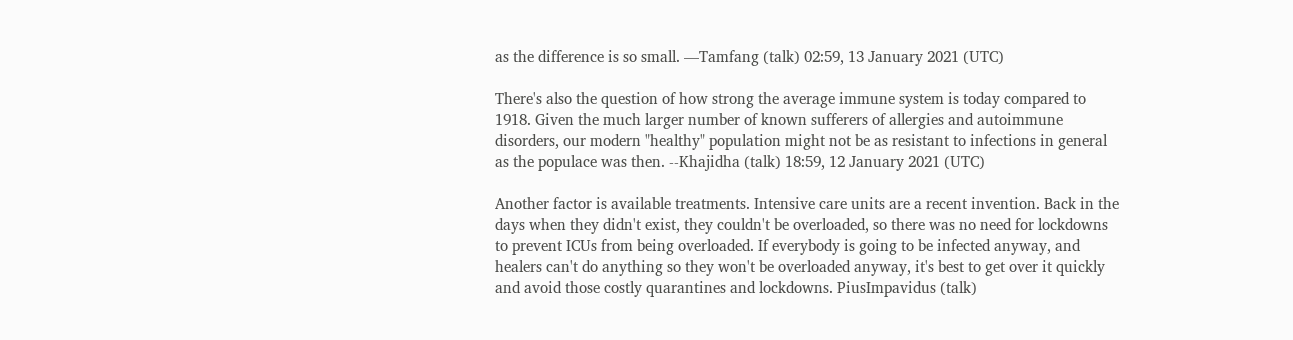as the difference is so small. —Tamfang (talk) 02:59, 13 January 2021 (UTC)

There's also the question of how strong the average immune system is today compared to 1918. Given the much larger number of known sufferers of allergies and autoimmune disorders, our modern "healthy" population might not be as resistant to infections in general as the populace was then. --Khajidha (talk) 18:59, 12 January 2021 (UTC)

Another factor is available treatments. Intensive care units are a recent invention. Back in the days when they didn't exist, they couldn't be overloaded, so there was no need for lockdowns to prevent ICUs from being overloaded. If everybody is going to be infected anyway, and healers can't do anything so they won't be overloaded anyway, it's best to get over it quickly and avoid those costly quarantines and lockdowns. PiusImpavidus (talk)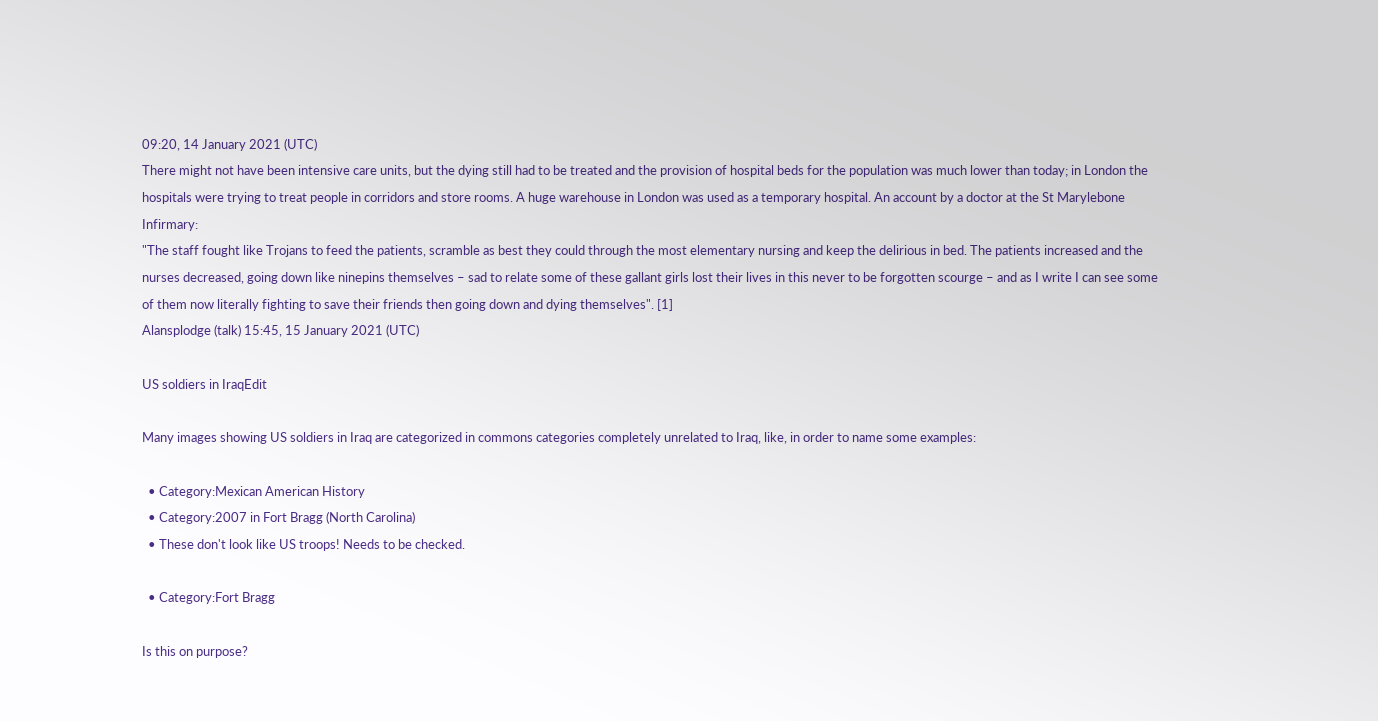09:20, 14 January 2021 (UTC)
There might not have been intensive care units, but the dying still had to be treated and the provision of hospital beds for the population was much lower than today; in London the hospitals were trying to treat people in corridors and store rooms. A huge warehouse in London was used as a temporary hospital. An account by a doctor at the St Marylebone Infirmary:
"The staff fought like Trojans to feed the patients, scramble as best they could through the most elementary nursing and keep the delirious in bed. The patients increased and the nurses decreased, going down like ninepins themselves – sad to relate some of these gallant girls lost their lives in this never to be forgotten scourge – and as I write I can see some of them now literally fighting to save their friends then going down and dying themselves". [1]
Alansplodge (talk) 15:45, 15 January 2021 (UTC)

US soldiers in IraqEdit

Many images showing US soldiers in Iraq are categorized in commons categories completely unrelated to Iraq, like, in order to name some examples:

  • Category:Mexican American History
  • Category:2007 in Fort Bragg (North Carolina)
  • These don't look like US troops! Needs to be checked.

  • Category:Fort Bragg

Is this on purpose?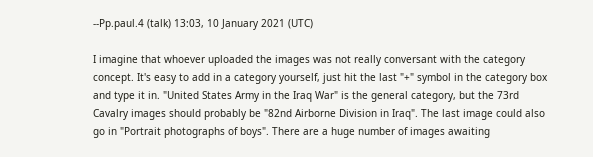--Pp.paul.4 (talk) 13:03, 10 January 2021 (UTC)

I imagine that whoever uploaded the images was not really conversant with the category concept. It's easy to add in a category yourself, just hit the last "+" symbol in the category box and type it in. "United States Army in the Iraq War" is the general category, but the 73rd Cavalry images should probably be "82nd Airborne Division in Iraq". The last image could also go in "Portrait photographs of boys". There are a huge number of images awaiting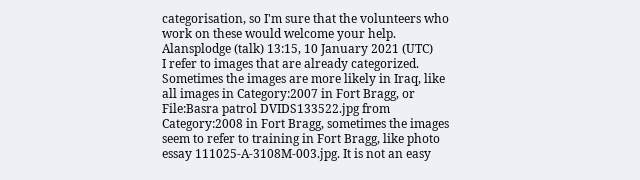categorisation, so I'm sure that the volunteers who work on these would welcome your help. Alansplodge (talk) 13:15, 10 January 2021 (UTC)
I refer to images that are already categorized. Sometimes the images are more likely in Iraq, like all images in Category:2007 in Fort Bragg, or File:Basra patrol DVIDS133522.jpg from Category:2008 in Fort Bragg, sometimes the images seem to refer to training in Fort Bragg, like photo essay 111025-A-3108M-003.jpg. It is not an easy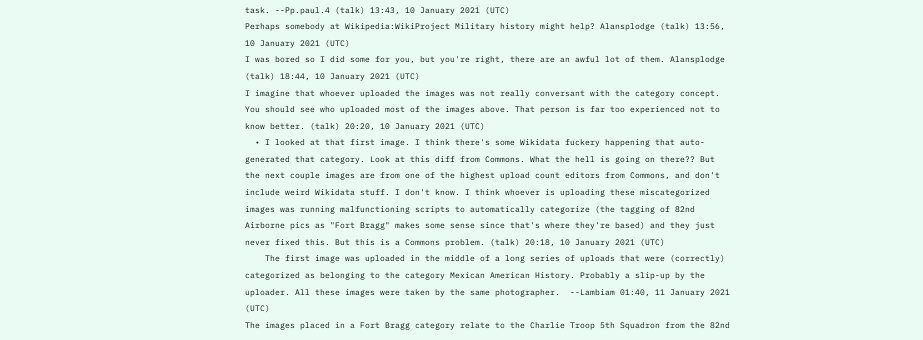task. --Pp.paul.4 (talk) 13:43, 10 January 2021 (UTC)
Perhaps somebody at Wikipedia:WikiProject Military history might help? Alansplodge (talk) 13:56, 10 January 2021 (UTC)
I was bored so I did some for you, but you're right, there are an awful lot of them. Alansplodge (talk) 18:44, 10 January 2021 (UTC)
I imagine that whoever uploaded the images was not really conversant with the category concept. You should see who uploaded most of the images above. That person is far too experienced not to know better. (talk) 20:20, 10 January 2021 (UTC)
  • I looked at that first image. I think there's some Wikidata fuckery happening that auto-generated that category. Look at this diff from Commons. What the hell is going on there?? But the next couple images are from one of the highest upload count editors from Commons, and don't include weird Wikidata stuff. I don't know. I think whoever is uploading these miscategorized images was running malfunctioning scripts to automatically categorize (the tagging of 82nd Airborne pics as "Fort Bragg" makes some sense since that's where they're based) and they just never fixed this. But this is a Commons problem. (talk) 20:18, 10 January 2021 (UTC)
    The first image was uploaded in the middle of a long series of uploads that were (correctly) categorized as belonging to the category Mexican American History. Probably a slip-up by the uploader. All these images were taken by the same photographer.  --Lambiam 01:40, 11 January 2021 (UTC)
The images placed in a Fort Bragg category relate to the Charlie Troop 5th Squadron from the 82nd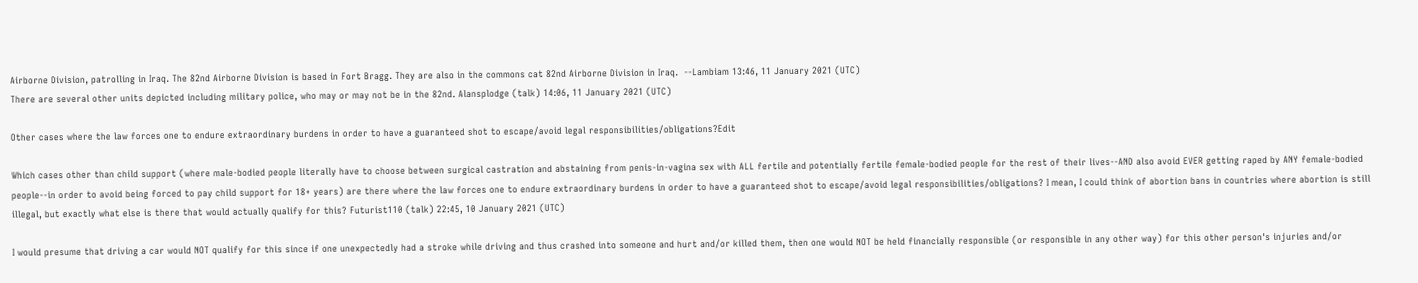Airborne Division, patrolling in Iraq. The 82nd Airborne Division is based in Fort Bragg. They are also in the commons cat 82nd Airborne Division in Iraq.  --Lambiam 13:46, 11 January 2021 (UTC)
There are several other units depicted including military police, who may or may not be in the 82nd. Alansplodge (talk) 14:06, 11 January 2021 (UTC)

Other cases where the law forces one to endure extraordinary burdens in order to have a guaranteed shot to escape/avoid legal responsibilities/obligations?Edit

Which cases other than child support (where male-bodied people literally have to choose between surgical castration and abstaining from penis-in-vagina sex with ALL fertile and potentially fertile female-bodied people for the rest of their lives--AND also avoid EVER getting raped by ANY female-bodied people--in order to avoid being forced to pay child support for 18+ years) are there where the law forces one to endure extraordinary burdens in order to have a guaranteed shot to escape/avoid legal responsibilities/obligations? I mean, I could think of abortion bans in countries where abortion is still illegal, but exactly what else is there that would actually qualify for this? Futurist110 (talk) 22:45, 10 January 2021 (UTC)

I would presume that driving a car would NOT qualify for this since if one unexpectedly had a stroke while driving and thus crashed into someone and hurt and/or killed them, then one would NOT be held financially responsible (or responsible in any other way) for this other person's injuries and/or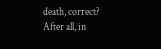death, correct? After all, in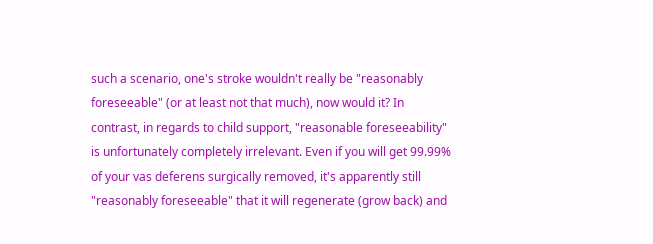such a scenario, one's stroke wouldn't really be "reasonably foreseeable" (or at least not that much), now would it? In contrast, in regards to child support, "reasonable foreseeability" is unfortunately completely irrelevant. Even if you will get 99.99% of your vas deferens surgically removed, it's apparently still "reasonably foreseeable" that it will regenerate (grow back) and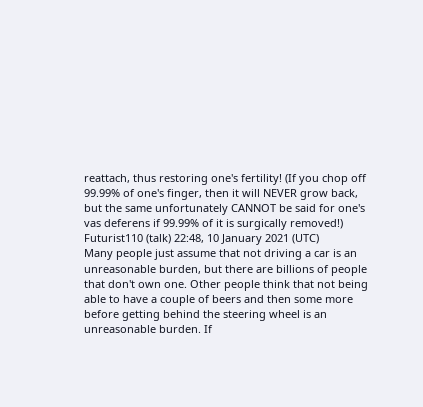reattach, thus restoring one's fertility! (If you chop off 99.99% of one's finger, then it will NEVER grow back, but the same unfortunately CANNOT be said for one's vas deferens if 99.99% of it is surgically removed!) Futurist110 (talk) 22:48, 10 January 2021 (UTC)
Many people just assume that not driving a car is an unreasonable burden, but there are billions of people that don't own one. Other people think that not being able to have a couple of beers and then some more before getting behind the steering wheel is an unreasonable burden. If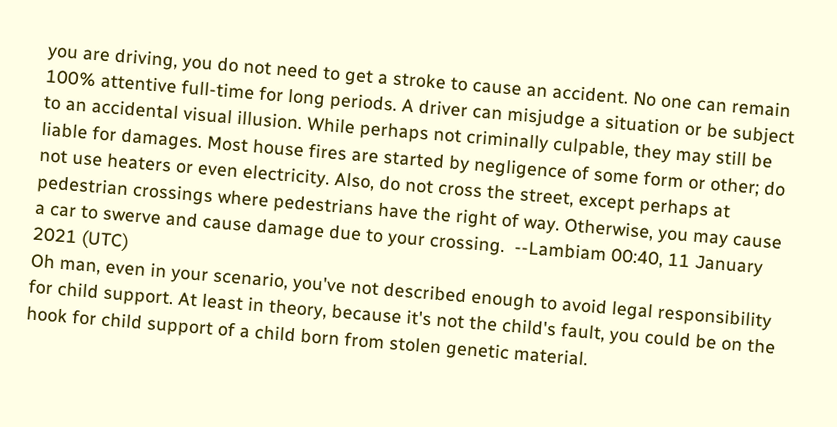you are driving, you do not need to get a stroke to cause an accident. No one can remain 100% attentive full-time for long periods. A driver can misjudge a situation or be subject to an accidental visual illusion. While perhaps not criminally culpable, they may still be liable for damages. Most house fires are started by negligence of some form or other; do not use heaters or even electricity. Also, do not cross the street, except perhaps at pedestrian crossings where pedestrians have the right of way. Otherwise, you may cause a car to swerve and cause damage due to your crossing.  --Lambiam 00:40, 11 January 2021 (UTC)
Oh man, even in your scenario, you've not described enough to avoid legal responsibility for child support. At least in theory, because it's not the child's fault, you could be on the hook for child support of a child born from stolen genetic material.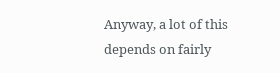Anyway, a lot of this depends on fairly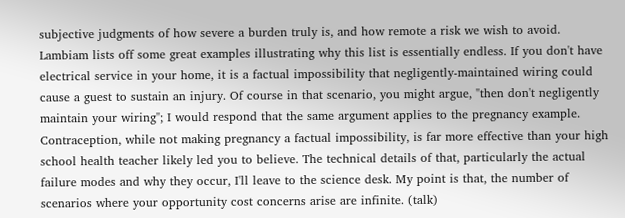subjective judgments of how severe a burden truly is, and how remote a risk we wish to avoid.
Lambiam lists off some great examples illustrating why this list is essentially endless. If you don't have electrical service in your home, it is a factual impossibility that negligently-maintained wiring could cause a guest to sustain an injury. Of course in that scenario, you might argue, "then don't negligently maintain your wiring"; I would respond that the same argument applies to the pregnancy example. Contraception, while not making pregnancy a factual impossibility, is far more effective than your high school health teacher likely led you to believe. The technical details of that, particularly the actual failure modes and why they occur, I'll leave to the science desk. My point is that, the number of scenarios where your opportunity cost concerns arise are infinite. (talk)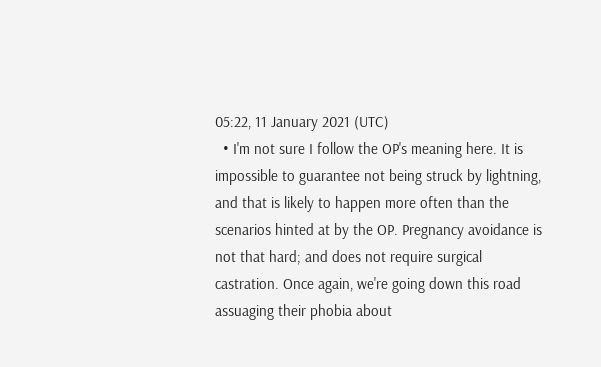05:22, 11 January 2021 (UTC)
  • I'm not sure I follow the OP's meaning here. It is impossible to guarantee not being struck by lightning, and that is likely to happen more often than the scenarios hinted at by the OP. Pregnancy avoidance is not that hard; and does not require surgical castration. Once again, we're going down this road assuaging their phobia about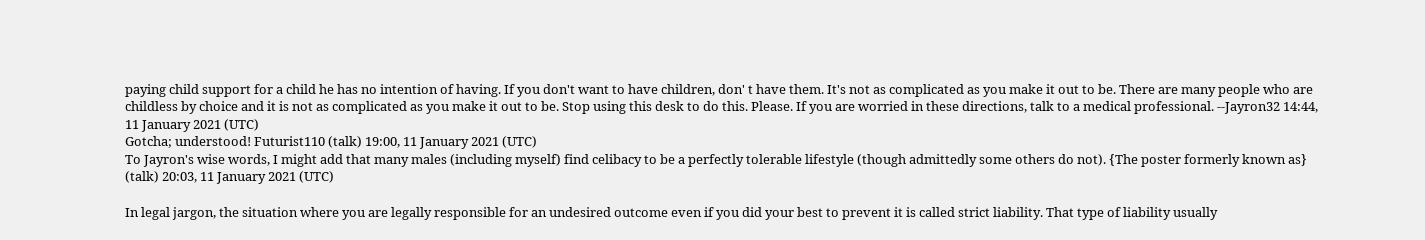paying child support for a child he has no intention of having. If you don't want to have children, don' t have them. It's not as complicated as you make it out to be. There are many people who are childless by choice and it is not as complicated as you make it out to be. Stop using this desk to do this. Please. If you are worried in these directions, talk to a medical professional. --Jayron32 14:44, 11 January 2021 (UTC)
Gotcha; understood! Futurist110 (talk) 19:00, 11 January 2021 (UTC)
To Jayron's wise words, I might add that many males (including myself) find celibacy to be a perfectly tolerable lifestyle (though admittedly some others do not). {The poster formerly known as} (talk) 20:03, 11 January 2021 (UTC)

In legal jargon, the situation where you are legally responsible for an undesired outcome even if you did your best to prevent it is called strict liability. That type of liability usually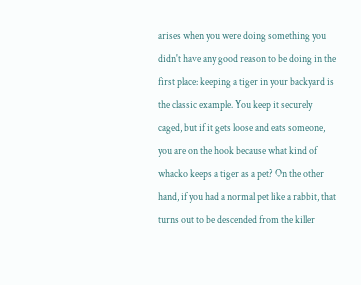arises when you were doing something you didn't have any good reason to be doing in the first place: keeping a tiger in your backyard is the classic example. You keep it securely caged, but if it gets loose and eats someone, you are on the hook because what kind of whacko keeps a tiger as a pet? On the other hand, if you had a normal pet like a rabbit, that turns out to be descended from the killer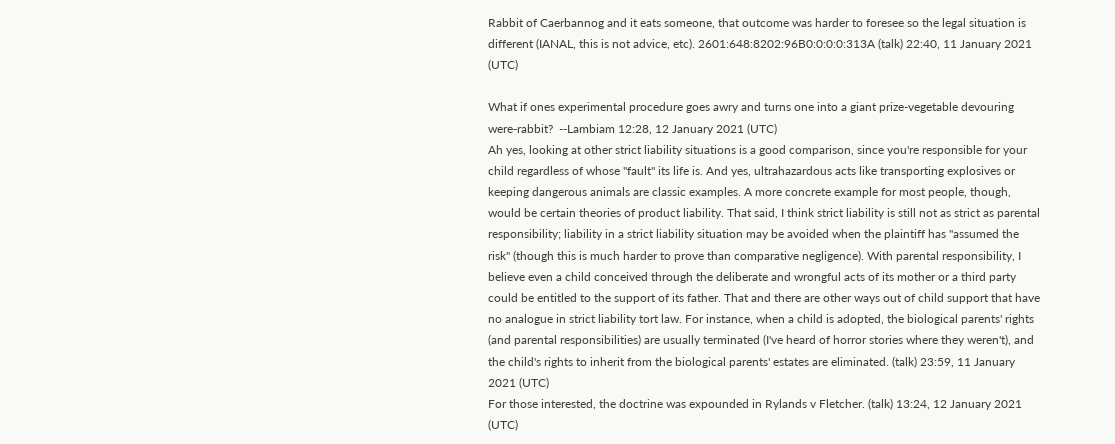Rabbit of Caerbannog and it eats someone, that outcome was harder to foresee so the legal situation is different (IANAL, this is not advice, etc). 2601:648:8202:96B0:0:0:0:313A (talk) 22:40, 11 January 2021 (UTC)

What if ones experimental procedure goes awry and turns one into a giant prize-vegetable devouring were-rabbit?  --Lambiam 12:28, 12 January 2021 (UTC)
Ah yes, looking at other strict liability situations is a good comparison, since you're responsible for your child regardless of whose "fault" its life is. And yes, ultrahazardous acts like transporting explosives or keeping dangerous animals are classic examples. A more concrete example for most people, though, would be certain theories of product liability. That said, I think strict liability is still not as strict as parental responsibility; liability in a strict liability situation may be avoided when the plaintiff has "assumed the risk" (though this is much harder to prove than comparative negligence). With parental responsibility, I believe even a child conceived through the deliberate and wrongful acts of its mother or a third party could be entitled to the support of its father. That and there are other ways out of child support that have no analogue in strict liability tort law. For instance, when a child is adopted, the biological parents' rights (and parental responsibilities) are usually terminated (I've heard of horror stories where they weren't), and the child's rights to inherit from the biological parents' estates are eliminated. (talk) 23:59, 11 January 2021 (UTC)
For those interested, the doctrine was expounded in Rylands v Fletcher. (talk) 13:24, 12 January 2021 (UTC)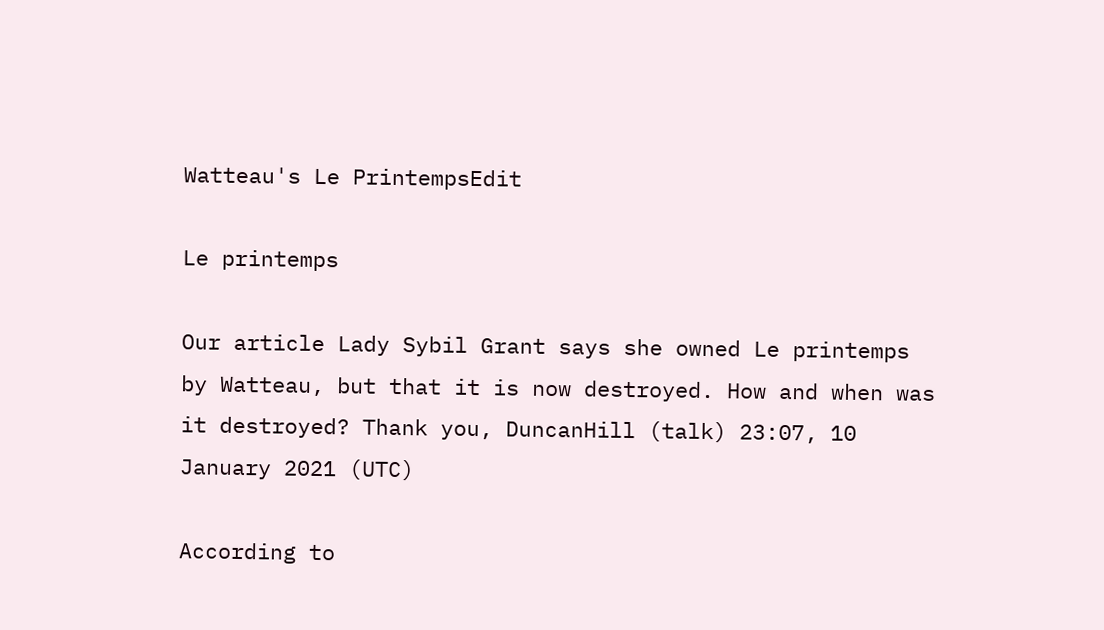Watteau's Le PrintempsEdit

Le printemps

Our article Lady Sybil Grant says she owned Le printemps by Watteau, but that it is now destroyed. How and when was it destroyed? Thank you, DuncanHill (talk) 23:07, 10 January 2021 (UTC)

According to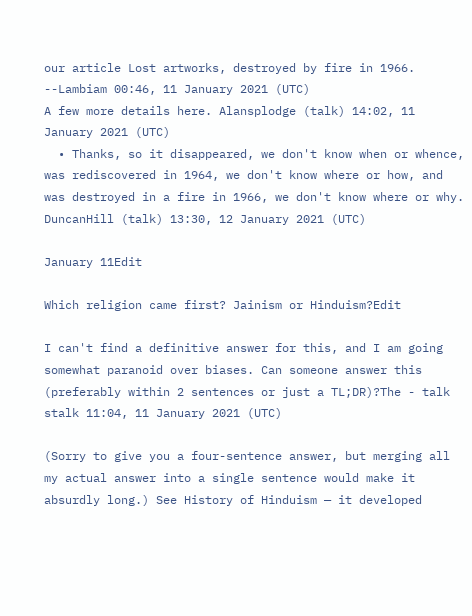our article Lost artworks, destroyed by fire in 1966.  --Lambiam 00:46, 11 January 2021 (UTC)
A few more details here. Alansplodge (talk) 14:02, 11 January 2021 (UTC)
  • Thanks, so it disappeared, we don't know when or whence, was rediscovered in 1964, we don't know where or how, and was destroyed in a fire in 1966, we don't know where or why. DuncanHill (talk) 13:30, 12 January 2021 (UTC)

January 11Edit

Which religion came first? Jainism or Hinduism?Edit

I can't find a definitive answer for this, and I am going somewhat paranoid over biases. Can someone answer this (preferably within 2 sentences or just a TL;DR)?The - talk stalk 11:04, 11 January 2021 (UTC)

(Sorry to give you a four-sentence answer, but merging all my actual answer into a single sentence would make it absurdly long.) See History of Hinduism — it developed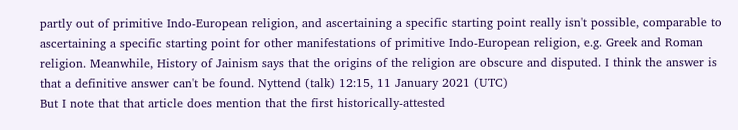partly out of primitive Indo-European religion, and ascertaining a specific starting point really isn't possible, comparable to ascertaining a specific starting point for other manifestations of primitive Indo-European religion, e.g. Greek and Roman religion. Meanwhile, History of Jainism says that the origins of the religion are obscure and disputed. I think the answer is that a definitive answer can't be found. Nyttend (talk) 12:15, 11 January 2021 (UTC)
But I note that that article does mention that the first historically-attested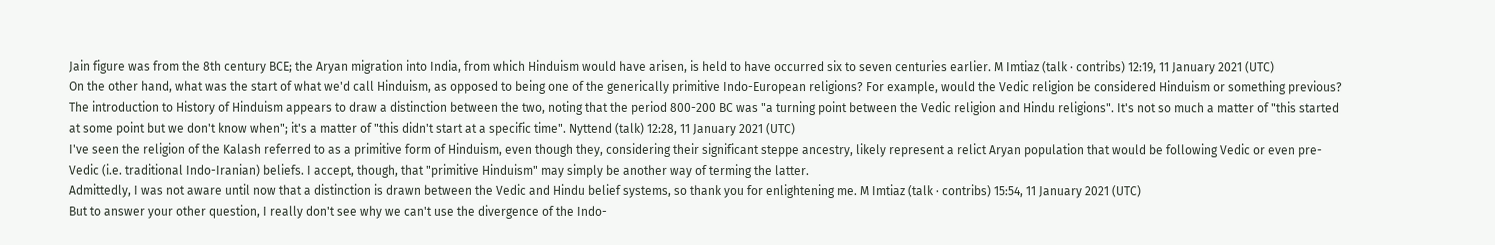Jain figure was from the 8th century BCE; the Aryan migration into India, from which Hinduism would have arisen, is held to have occurred six to seven centuries earlier. M Imtiaz (talk · contribs) 12:19, 11 January 2021 (UTC)
On the other hand, what was the start of what we'd call Hinduism, as opposed to being one of the generically primitive Indo-European religions? For example, would the Vedic religion be considered Hinduism or something previous? The introduction to History of Hinduism appears to draw a distinction between the two, noting that the period 800-200 BC was "a turning point between the Vedic religion and Hindu religions". It's not so much a matter of "this started at some point but we don't know when"; it's a matter of "this didn't start at a specific time". Nyttend (talk) 12:28, 11 January 2021 (UTC)
I've seen the religion of the Kalash referred to as a primitive form of Hinduism, even though they, considering their significant steppe ancestry, likely represent a relict Aryan population that would be following Vedic or even pre-Vedic (i.e. traditional Indo-Iranian) beliefs. I accept, though, that "primitive Hinduism" may simply be another way of terming the latter.
Admittedly, I was not aware until now that a distinction is drawn between the Vedic and Hindu belief systems, so thank you for enlightening me. M Imtiaz (talk · contribs) 15:54, 11 January 2021 (UTC)
But to answer your other question, I really don't see why we can't use the divergence of the Indo-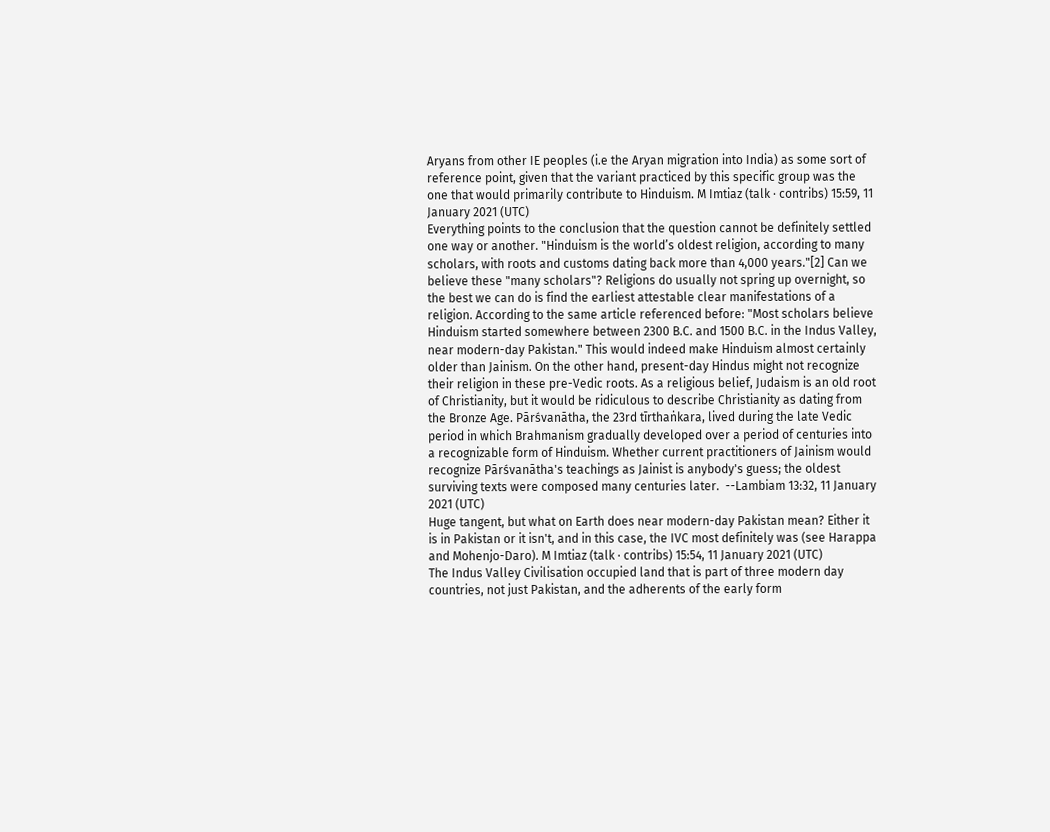Aryans from other IE peoples (i.e the Aryan migration into India) as some sort of reference point, given that the variant practiced by this specific group was the one that would primarily contribute to Hinduism. M Imtiaz (talk · contribs) 15:59, 11 January 2021 (UTC)
Everything points to the conclusion that the question cannot be definitely settled one way or another. "Hinduism is the world’s oldest religion, according to many scholars, with roots and customs dating back more than 4,000 years."[2] Can we believe these "many scholars"? Religions do usually not spring up overnight, so the best we can do is find the earliest attestable clear manifestations of a religion. According to the same article referenced before: "Most scholars believe Hinduism started somewhere between 2300 B.C. and 1500 B.C. in the Indus Valley, near modern-day Pakistan." This would indeed make Hinduism almost certainly older than Jainism. On the other hand, present-day Hindus might not recognize their religion in these pre-Vedic roots. As a religious belief, Judaism is an old root of Christianity, but it would be ridiculous to describe Christianity as dating from the Bronze Age. Pārśvanātha, the 23rd tīrthaṅkara, lived during the late Vedic period in which Brahmanism gradually developed over a period of centuries into a recognizable form of Hinduism. Whether current practitioners of Jainism would recognize Pārśvanātha's teachings as Jainist is anybody's guess; the oldest surviving texts were composed many centuries later.  --Lambiam 13:32, 11 January 2021 (UTC)
Huge tangent, but what on Earth does near modern-day Pakistan mean? Either it is in Pakistan or it isn't, and in this case, the IVC most definitely was (see Harappa and Mohenjo-Daro). M Imtiaz (talk · contribs) 15:54, 11 January 2021 (UTC)
The Indus Valley Civilisation occupied land that is part of three modern day countries, not just Pakistan, and the adherents of the early form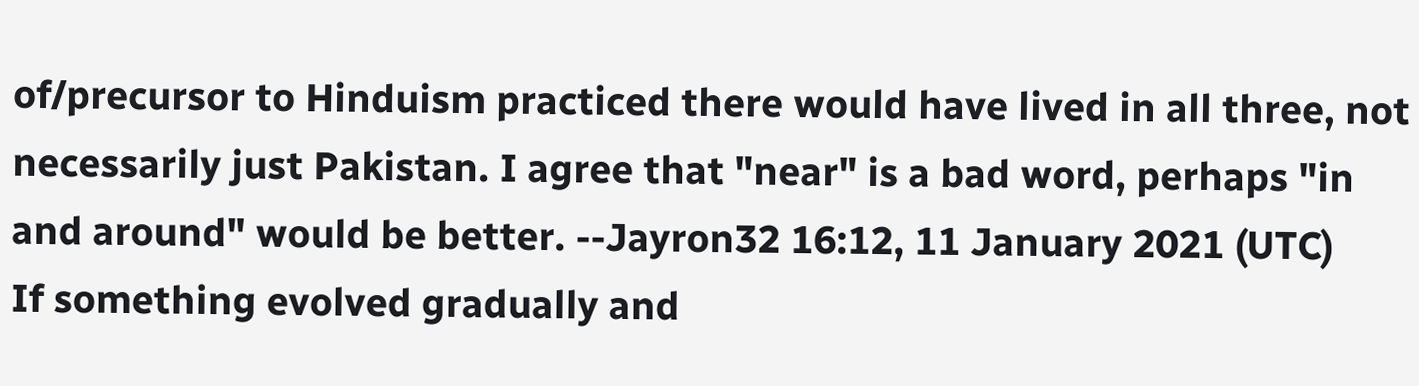of/precursor to Hinduism practiced there would have lived in all three, not necessarily just Pakistan. I agree that "near" is a bad word, perhaps "in and around" would be better. --Jayron32 16:12, 11 January 2021 (UTC)
If something evolved gradually and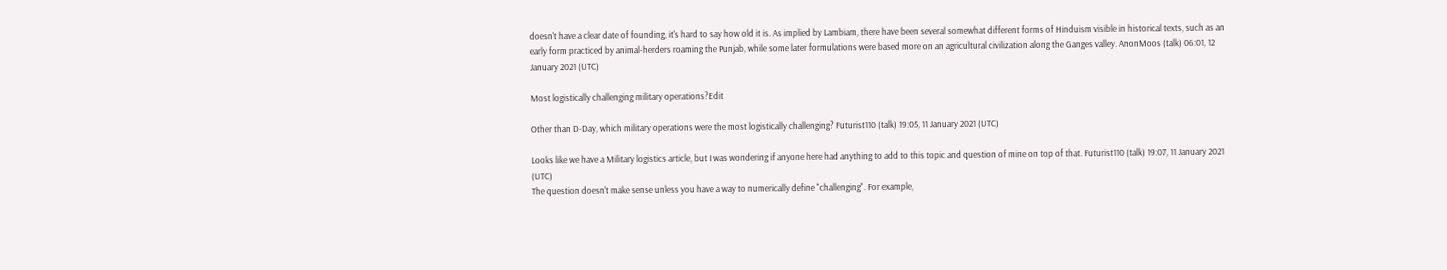doesn't have a clear date of founding, it's hard to say how old it is. As implied by Lambiam, there have been several somewhat different forms of Hinduism visible in historical texts, such as an early form practiced by animal-herders roaming the Punjab, while some later formulations were based more on an agricultural civilization along the Ganges valley. AnonMoos (talk) 06:01, 12 January 2021 (UTC)

Most logistically challenging military operations?Edit

Other than D-Day, which military operations were the most logistically challenging? Futurist110 (talk) 19:05, 11 January 2021 (UTC)

Looks like we have a Military logistics article, but I was wondering if anyone here had anything to add to this topic and question of mine on top of that. Futurist110 (talk) 19:07, 11 January 2021 (UTC)
The question doesn't make sense unless you have a way to numerically define "challenging". For example,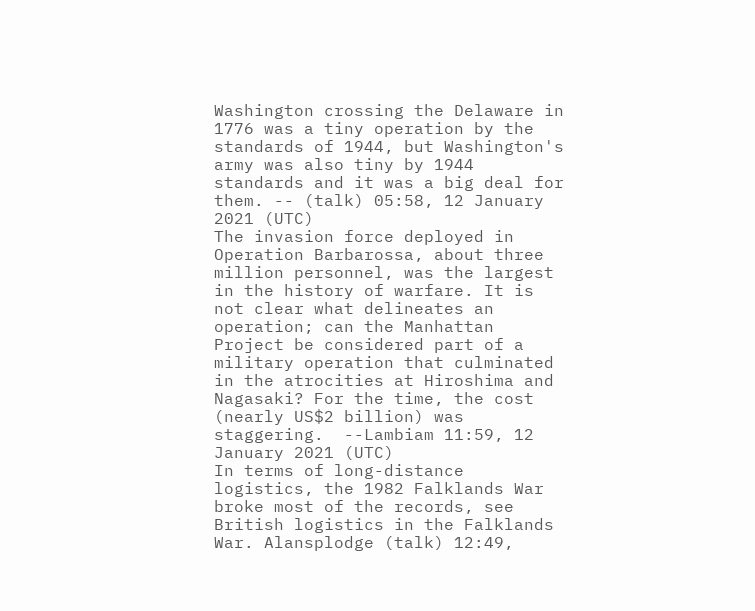Washington crossing the Delaware in 1776 was a tiny operation by the standards of 1944, but Washington's army was also tiny by 1944 standards and it was a big deal for them. -- (talk) 05:58, 12 January 2021 (UTC)
The invasion force deployed in Operation Barbarossa, about three million personnel, was the largest in the history of warfare. It is not clear what delineates an operation; can the Manhattan Project be considered part of a military operation that culminated in the atrocities at Hiroshima and Nagasaki? For the time, the cost (nearly US$2 billion) was staggering.  --Lambiam 11:59, 12 January 2021 (UTC)
In terms of long-distance logistics, the 1982 Falklands War broke most of the records, see British logistics in the Falklands War. Alansplodge (talk) 12:49,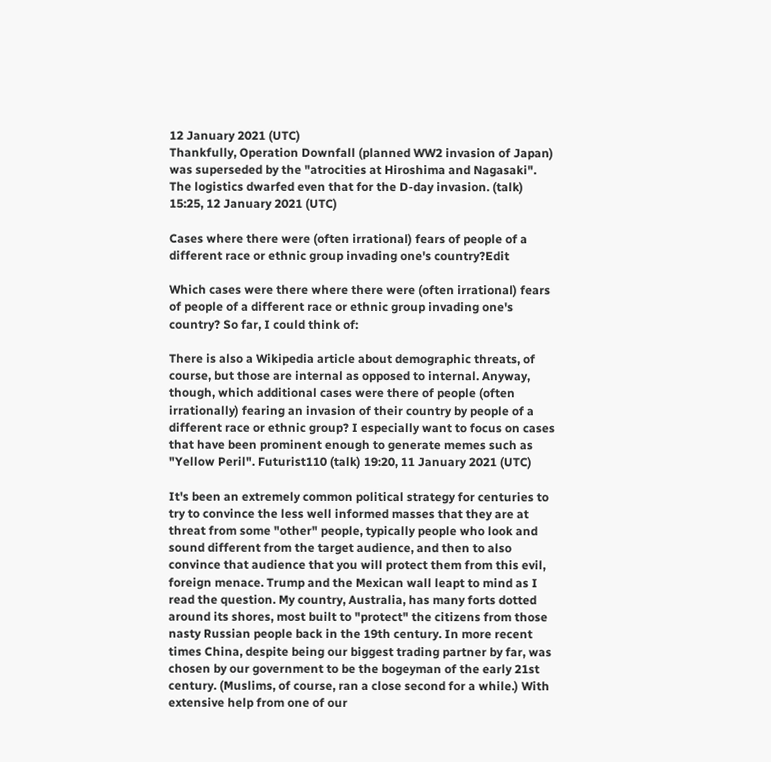12 January 2021 (UTC)
Thankfully, Operation Downfall (planned WW2 invasion of Japan) was superseded by the "atrocities at Hiroshima and Nagasaki". The logistics dwarfed even that for the D-day invasion. (talk) 15:25, 12 January 2021 (UTC)

Cases where there were (often irrational) fears of people of a different race or ethnic group invading one's country?Edit

Which cases were there where there were (often irrational) fears of people of a different race or ethnic group invading one's country? So far, I could think of:

There is also a Wikipedia article about demographic threats, of course, but those are internal as opposed to internal. Anyway, though, which additional cases were there of people (often irrationally) fearing an invasion of their country by people of a different race or ethnic group? I especially want to focus on cases that have been prominent enough to generate memes such as "Yellow Peril". Futurist110 (talk) 19:20, 11 January 2021 (UTC)

It's been an extremely common political strategy for centuries to try to convince the less well informed masses that they are at threat from some "other" people, typically people who look and sound different from the target audience, and then to also convince that audience that you will protect them from this evil, foreign menace. Trump and the Mexican wall leapt to mind as I read the question. My country, Australia, has many forts dotted around its shores, most built to "protect" the citizens from those nasty Russian people back in the 19th century. In more recent times China, despite being our biggest trading partner by far, was chosen by our government to be the bogeyman of the early 21st century. (Muslims, of course, ran a close second for a while.) With extensive help from one of our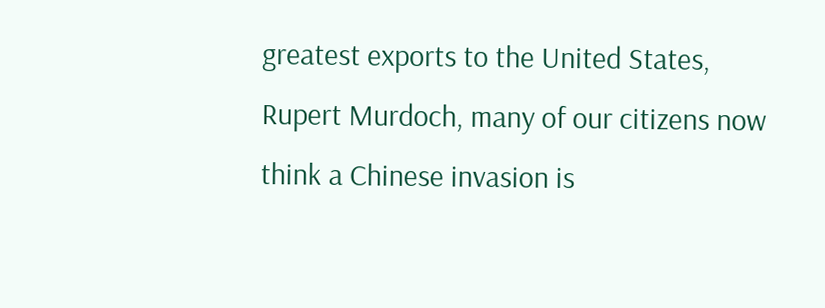greatest exports to the United States, Rupert Murdoch, many of our citizens now think a Chinese invasion is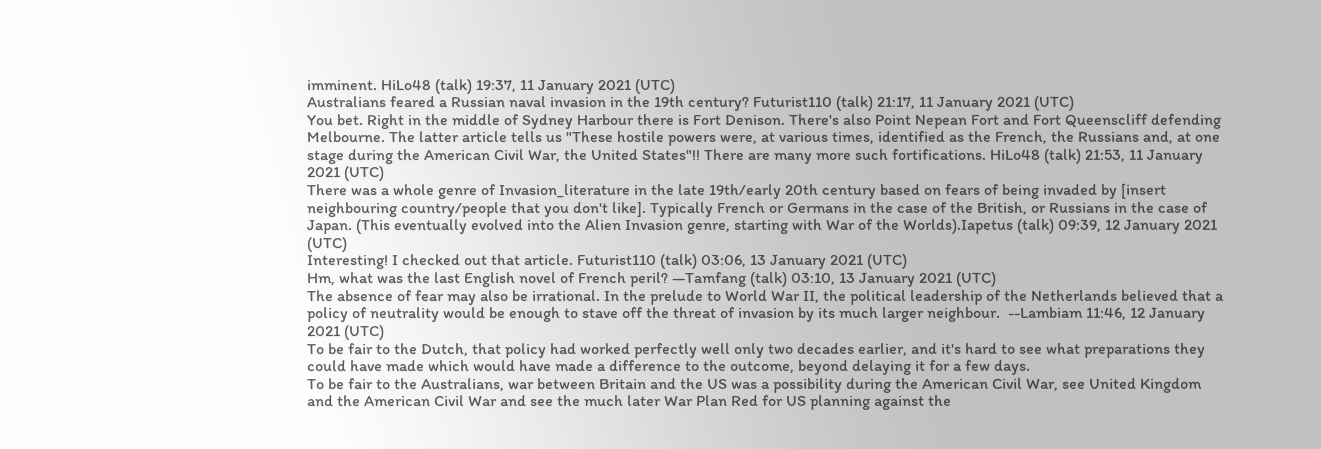imminent. HiLo48 (talk) 19:37, 11 January 2021 (UTC)
Australians feared a Russian naval invasion in the 19th century? Futurist110 (talk) 21:17, 11 January 2021 (UTC)
You bet. Right in the middle of Sydney Harbour there is Fort Denison. There's also Point Nepean Fort and Fort Queenscliff defending Melbourne. The latter article tells us "These hostile powers were, at various times, identified as the French, the Russians and, at one stage during the American Civil War, the United States"!! There are many more such fortifications. HiLo48 (talk) 21:53, 11 January 2021 (UTC)
There was a whole genre of Invasion_literature in the late 19th/early 20th century based on fears of being invaded by [insert neighbouring country/people that you don't like]. Typically French or Germans in the case of the British, or Russians in the case of Japan. (This eventually evolved into the Alien Invasion genre, starting with War of the Worlds).Iapetus (talk) 09:39, 12 January 2021 (UTC)
Interesting! I checked out that article. Futurist110 (talk) 03:06, 13 January 2021 (UTC)
Hm, what was the last English novel of French peril? —Tamfang (talk) 03:10, 13 January 2021 (UTC)
The absence of fear may also be irrational. In the prelude to World War II, the political leadership of the Netherlands believed that a policy of neutrality would be enough to stave off the threat of invasion by its much larger neighbour.  --Lambiam 11:46, 12 January 2021 (UTC)
To be fair to the Dutch, that policy had worked perfectly well only two decades earlier, and it's hard to see what preparations they could have made which would have made a difference to the outcome, beyond delaying it for a few days.
To be fair to the Australians, war between Britain and the US was a possibility during the American Civil War, see United Kingdom and the American Civil War and see the much later War Plan Red for US planning against the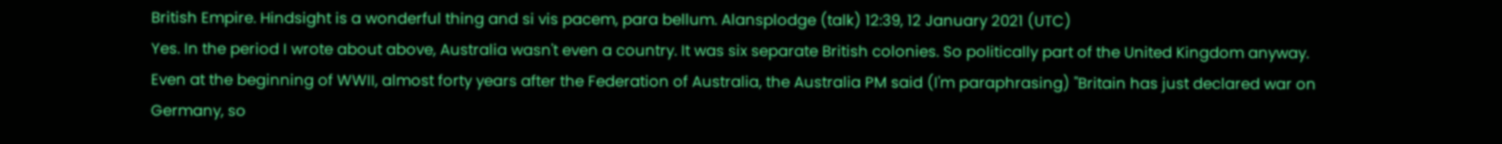British Empire. Hindsight is a wonderful thing and si vis pacem, para bellum. Alansplodge (talk) 12:39, 12 January 2021 (UTC)
Yes. In the period I wrote about above, Australia wasn't even a country. It was six separate British colonies. So politically part of the United Kingdom anyway. Even at the beginning of WWII, almost forty years after the Federation of Australia, the Australia PM said (I'm paraphrasing) "Britain has just declared war on Germany, so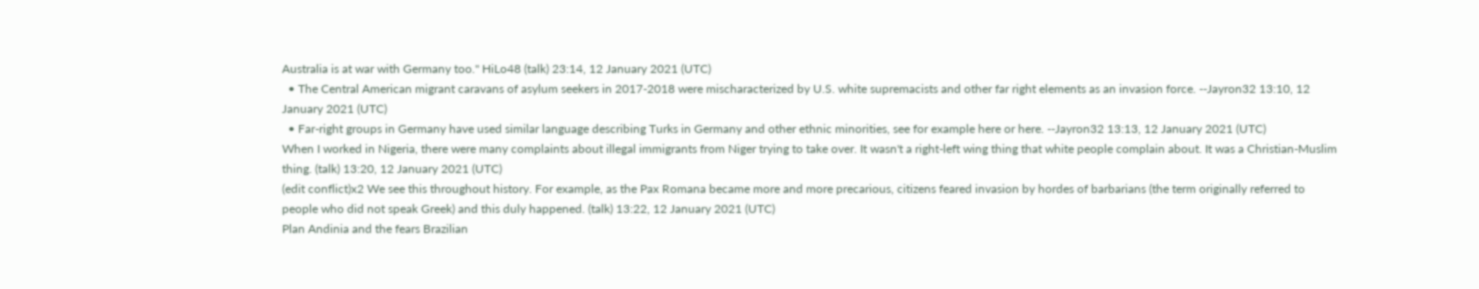Australia is at war with Germany too." HiLo48 (talk) 23:14, 12 January 2021 (UTC)
  • The Central American migrant caravans of asylum seekers in 2017-2018 were mischaracterized by U.S. white supremacists and other far right elements as an invasion force. --Jayron32 13:10, 12 January 2021 (UTC)
  • Far-right groups in Germany have used similar language describing Turks in Germany and other ethnic minorities, see for example here or here. --Jayron32 13:13, 12 January 2021 (UTC)
When I worked in Nigeria, there were many complaints about illegal immigrants from Niger trying to take over. It wasn't a right-left wing thing that white people complain about. It was a Christian-Muslim thing. (talk) 13:20, 12 January 2021 (UTC)
(edit conflict)x2 We see this throughout history. For example, as the Pax Romana became more and more precarious, citizens feared invasion by hordes of barbarians (the term originally referred to people who did not speak Greek) and this duly happened. (talk) 13:22, 12 January 2021 (UTC)
Plan Andinia and the fears Brazilian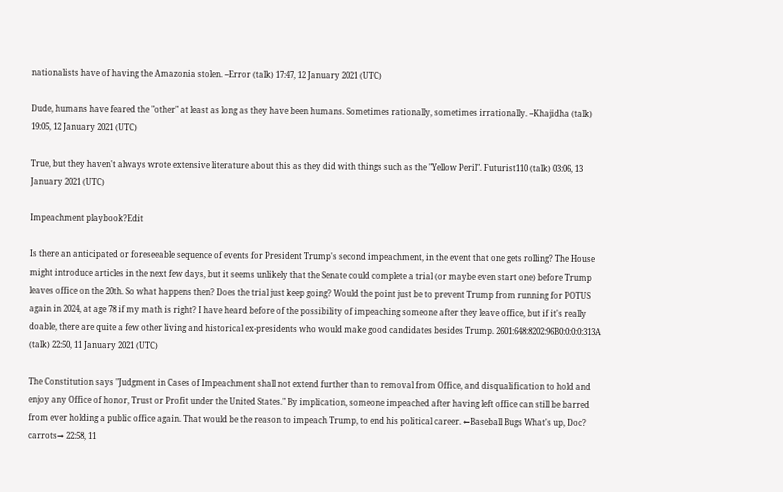nationalists have of having the Amazonia stolen. --Error (talk) 17:47, 12 January 2021 (UTC)

Dude, humans have feared the "other" at least as long as they have been humans. Sometimes rationally, sometimes irrationally. --Khajidha (talk) 19:05, 12 January 2021 (UTC)

True, but they haven't always wrote extensive literature about this as they did with things such as the "Yellow Peril". Futurist110 (talk) 03:06, 13 January 2021 (UTC)

Impeachment playbook?Edit

Is there an anticipated or foreseeable sequence of events for President Trump's second impeachment, in the event that one gets rolling? The House might introduce articles in the next few days, but it seems unlikely that the Senate could complete a trial (or maybe even start one) before Trump leaves office on the 20th. So what happens then? Does the trial just keep going? Would the point just be to prevent Trump from running for POTUS again in 2024, at age 78 if my math is right? I have heard before of the possibility of impeaching someone after they leave office, but if it's really doable, there are quite a few other living and historical ex-presidents who would make good candidates besides Trump. 2601:648:8202:96B0:0:0:0:313A (talk) 22:50, 11 January 2021 (UTC)

The Constitution says "Judgment in Cases of Impeachment shall not extend further than to removal from Office, and disqualification to hold and enjoy any Office of honor, Trust or Profit under the United States." By implication, someone impeached after having left office can still be barred from ever holding a public office again. That would be the reason to impeach Trump, to end his political career. ←Baseball Bugs What's up, Doc? carrots→ 22:58, 11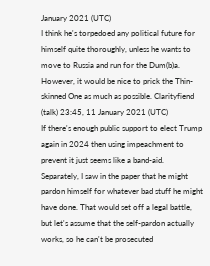January 2021 (UTC)
I think he's torpedoed any political future for himself quite thoroughly, unless he wants to move to Russia and run for the Dum(b)a. However, it would be nice to prick the Thin-skinned One as much as possible. Clarityfiend (talk) 23:45, 11 January 2021 (UTC)
If there's enough public support to elect Trump again in 2024 then using impeachment to prevent it just seems like a band-aid. Separately, I saw in the paper that he might pardon himself for whatever bad stuff he might have done. That would set off a legal battle, but let's assume that the self-pardon actually works, so he can't be prosecuted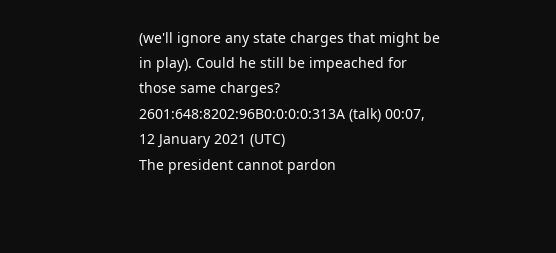(we'll ignore any state charges that might be in play). Could he still be impeached for those same charges? 2601:648:8202:96B0:0:0:0:313A (talk) 00:07, 12 January 2021 (UTC)
The president cannot pardon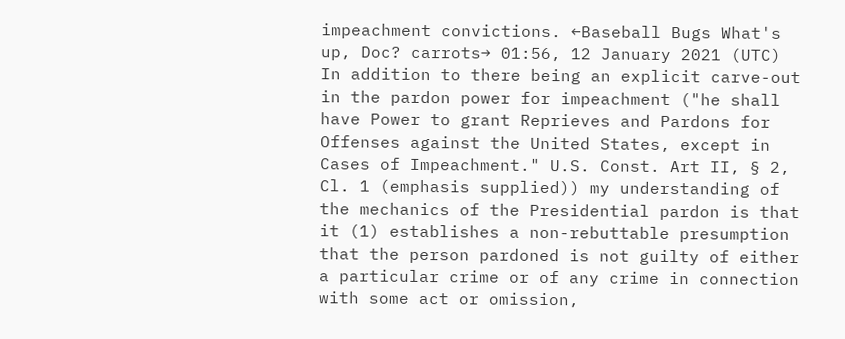impeachment convictions. ←Baseball Bugs What's up, Doc? carrots→ 01:56, 12 January 2021 (UTC)
In addition to there being an explicit carve-out in the pardon power for impeachment ("he shall have Power to grant Reprieves and Pardons for Offenses against the United States, except in Cases of Impeachment." U.S. Const. Art II, § 2, Cl. 1 (emphasis supplied)) my understanding of the mechanics of the Presidential pardon is that it (1) establishes a non-rebuttable presumption that the person pardoned is not guilty of either a particular crime or of any crime in connection with some act or omission,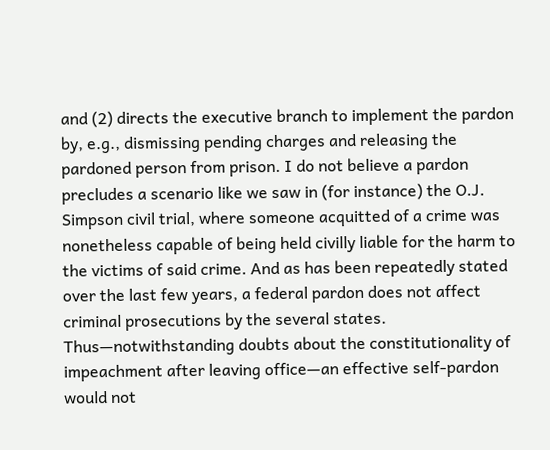and (2) directs the executive branch to implement the pardon by, e.g., dismissing pending charges and releasing the pardoned person from prison. I do not believe a pardon precludes a scenario like we saw in (for instance) the O.J. Simpson civil trial, where someone acquitted of a crime was nonetheless capable of being held civilly liable for the harm to the victims of said crime. And as has been repeatedly stated over the last few years, a federal pardon does not affect criminal prosecutions by the several states.
Thus—notwithstanding doubts about the constitutionality of impeachment after leaving office—an effective self-pardon would not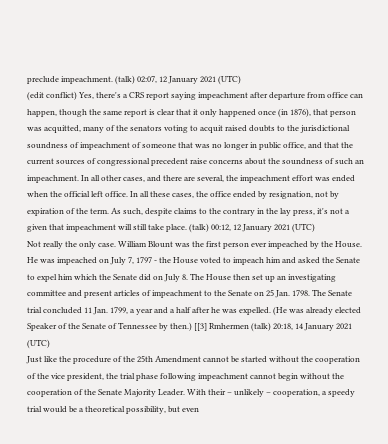preclude impeachment. (talk) 02:07, 12 January 2021 (UTC)
(edit conflict) Yes, there's a CRS report saying impeachment after departure from office can happen, though the same report is clear that it only happened once (in 1876), that person was acquitted, many of the senators voting to acquit raised doubts to the jurisdictional soundness of impeachment of someone that was no longer in public office, and that the current sources of congressional precedent raise concerns about the soundness of such an impeachment. In all other cases, and there are several, the impeachment effort was ended when the official left office. In all these cases, the office ended by resignation, not by expiration of the term. As such, despite claims to the contrary in the lay press, it's not a given that impeachment will still take place. (talk) 00:12, 12 January 2021 (UTC)
Not really the only case. William Blount was the first person ever impeached by the House. He was impeached on July 7, 1797 - the House voted to impeach him and asked the Senate to expel him which the Senate did on July 8. The House then set up an investigating committee and present articles of impeachment to the Senate on 25 Jan. 1798. The Senate trial concluded 11 Jan. 1799, a year and a half after he was expelled. (He was already elected Speaker of the Senate of Tennessee by then.) [[3] Rmhermen (talk) 20:18, 14 January 2021 (UTC)
Just like the procedure of the 25th Amendment cannot be started without the cooperation of the vice president, the trial phase following impeachment cannot begin without the cooperation of the Senate Majority Leader. With their – unlikely – cooperation, a speedy trial would be a theoretical possibility, but even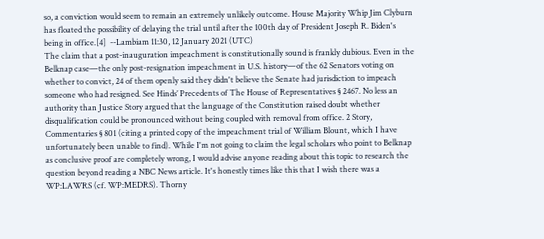so, a conviction would seem to remain an extremely unlikely outcome. House Majority Whip Jim Clyburn has floated the possibility of delaying the trial until after the 100th day of President Joseph R. Biden's being in office.[4]  --Lambiam 11:30, 12 January 2021 (UTC)
The claim that a post-inauguration impeachment is constitutionally sound is frankly dubious. Even in the Belknap case—the only post-resignation impeachment in U.S. history—of the 62 Senators voting on whether to convict, 24 of them openly said they didn't believe the Senate had jurisdiction to impeach someone who had resigned. See Hinds’ Precedents of The House of Representatives § 2467. No less an authority than Justice Story argued that the language of the Constitution raised doubt whether disqualification could be pronounced without being coupled with removal from office. 2 Story, Commentaries § 801 (citing a printed copy of the impeachment trial of William Blount, which I have unfortunately been unable to find). While I'm not going to claim the legal scholars who point to Belknap as conclusive proof are completely wrong, I would advise anyone reading about this topic to research the question beyond reading a NBC News article. It's honestly times like this that I wish there was a WP:LAWRS (cf. WP:MEDRS). Thorny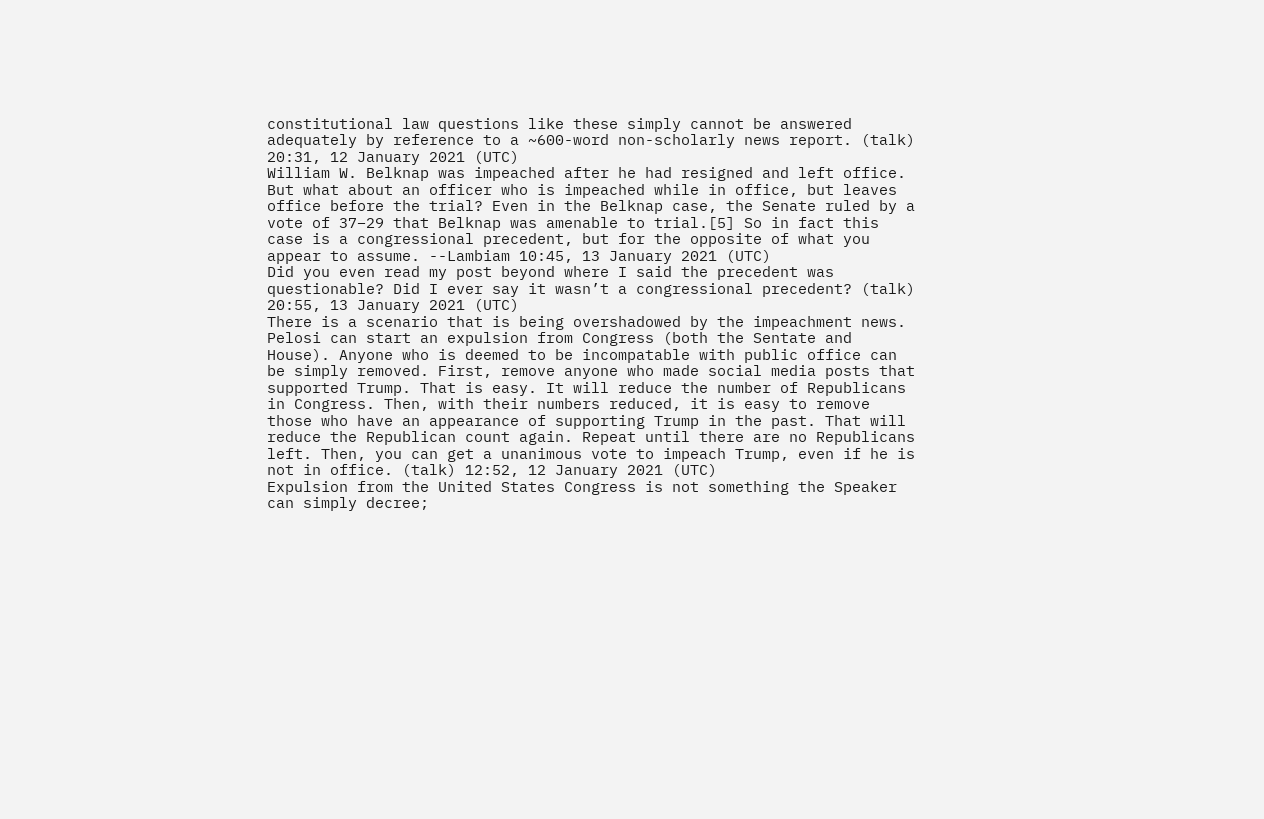constitutional law questions like these simply cannot be answered adequately by reference to a ~600-word non-scholarly news report. (talk) 20:31, 12 January 2021 (UTC)
William W. Belknap was impeached after he had resigned and left office. But what about an officer who is impeached while in office, but leaves office before the trial? Even in the Belknap case, the Senate ruled by a vote of 37–29 that Belknap was amenable to trial.[5] So in fact this case is a congressional precedent, but for the opposite of what you appear to assume. --Lambiam 10:45, 13 January 2021 (UTC)
Did you even read my post beyond where I said the precedent was questionable? Did I ever say it wasn’t a congressional precedent? (talk) 20:55, 13 January 2021 (UTC)
There is a scenario that is being overshadowed by the impeachment news. Pelosi can start an expulsion from Congress (both the Sentate and House). Anyone who is deemed to be incompatable with public office can be simply removed. First, remove anyone who made social media posts that supported Trump. That is easy. It will reduce the number of Republicans in Congress. Then, with their numbers reduced, it is easy to remove those who have an appearance of supporting Trump in the past. That will reduce the Republican count again. Repeat until there are no Republicans left. Then, you can get a unanimous vote to impeach Trump, even if he is not in office. (talk) 12:52, 12 January 2021 (UTC)
Expulsion from the United States Congress is not something the Speaker can simply decree;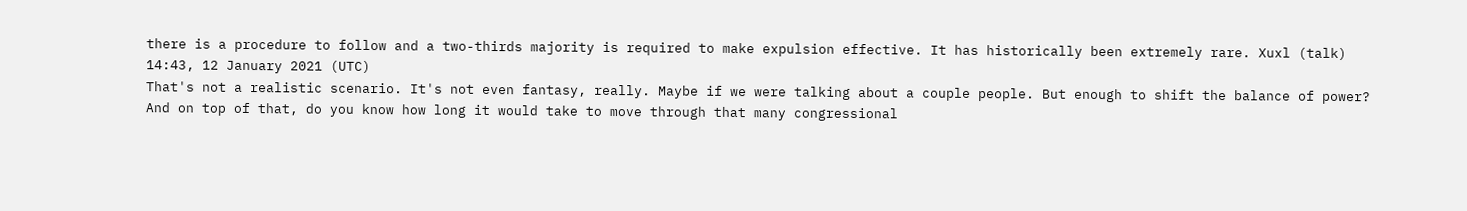there is a procedure to follow and a two-thirds majority is required to make expulsion effective. It has historically been extremely rare. Xuxl (talk) 14:43, 12 January 2021 (UTC)
That's not a realistic scenario. It's not even fantasy, really. Maybe if we were talking about a couple people. But enough to shift the balance of power? And on top of that, do you know how long it would take to move through that many congressional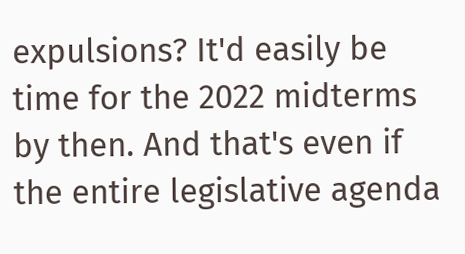expulsions? It'd easily be time for the 2022 midterms by then. And that's even if the entire legislative agenda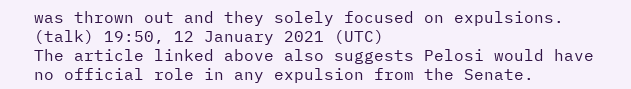was thrown out and they solely focused on expulsions. (talk) 19:50, 12 January 2021 (UTC)
The article linked above also suggests Pelosi would have no official role in any expulsion from the Senate.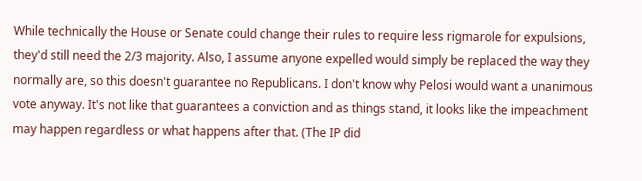While technically the House or Senate could change their rules to require less rigmarole for expulsions, they'd still need the 2/3 majority. Also, I assume anyone expelled would simply be replaced the way they normally are, so this doesn't guarantee no Republicans. I don't know why Pelosi would want a unanimous vote anyway. It's not like that guarantees a conviction and as things stand, it looks like the impeachment may happen regardless or what happens after that. (The IP did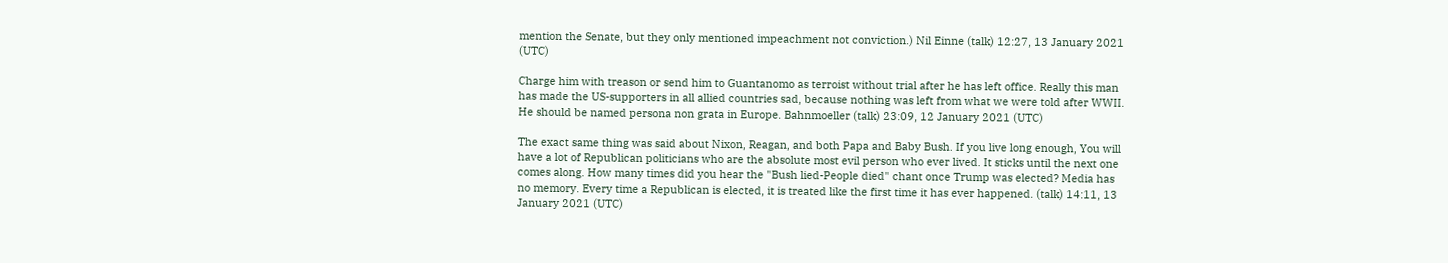mention the Senate, but they only mentioned impeachment not conviction.) Nil Einne (talk) 12:27, 13 January 2021 (UTC)

Charge him with treason or send him to Guantanomo as terroist without trial after he has left office. Really this man has made the US-supporters in all allied countries sad, because nothing was left from what we were told after WWII. He should be named persona non grata in Europe. Bahnmoeller (talk) 23:09, 12 January 2021 (UTC)

The exact same thing was said about Nixon, Reagan, and both Papa and Baby Bush. If you live long enough, You will have a lot of Republican politicians who are the absolute most evil person who ever lived. It sticks until the next one comes along. How many times did you hear the "Bush lied-People died" chant once Trump was elected? Media has no memory. Every time a Republican is elected, it is treated like the first time it has ever happened. (talk) 14:11, 13 January 2021 (UTC)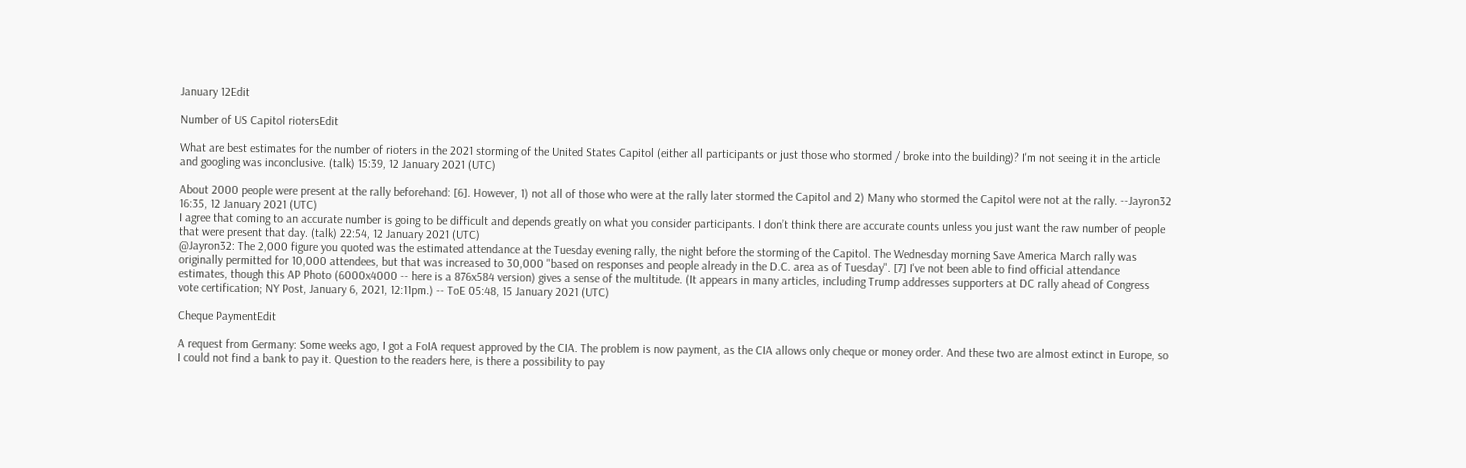January 12Edit

Number of US Capitol riotersEdit

What are best estimates for the number of rioters in the 2021 storming of the United States Capitol (either all participants or just those who stormed / broke into the building)? I'm not seeing it in the article and googling was inconclusive. (talk) 15:39, 12 January 2021 (UTC)

About 2000 people were present at the rally beforehand: [6]. However, 1) not all of those who were at the rally later stormed the Capitol and 2) Many who stormed the Capitol were not at the rally. --Jayron32 16:35, 12 January 2021 (UTC)
I agree that coming to an accurate number is going to be difficult and depends greatly on what you consider participants. I don’t think there are accurate counts unless you just want the raw number of people that were present that day. (talk) 22:54, 12 January 2021 (UTC)
@Jayron32: The 2,000 figure you quoted was the estimated attendance at the Tuesday evening rally, the night before the storming of the Capitol. The Wednesday morning Save America March rally was originally permitted for 10,000 attendees, but that was increased to 30,000 "based on responses and people already in the D.C. area as of Tuesday". [7] I've not been able to find official attendance estimates, though this AP Photo (6000x4000 -- here is a 876x584 version) gives a sense of the multitude. (It appears in many articles, including Trump addresses supporters at DC rally ahead of Congress vote certification; NY Post, January 6, 2021, 12:11pm.) -- ToE 05:48, 15 January 2021 (UTC)

Cheque PaymentEdit

A request from Germany: Some weeks ago, I got a FoIA request approved by the CIA. The problem is now payment, as the CIA allows only cheque or money order. And these two are almost extinct in Europe, so I could not find a bank to pay it. Question to the readers here, is there a possibility to pay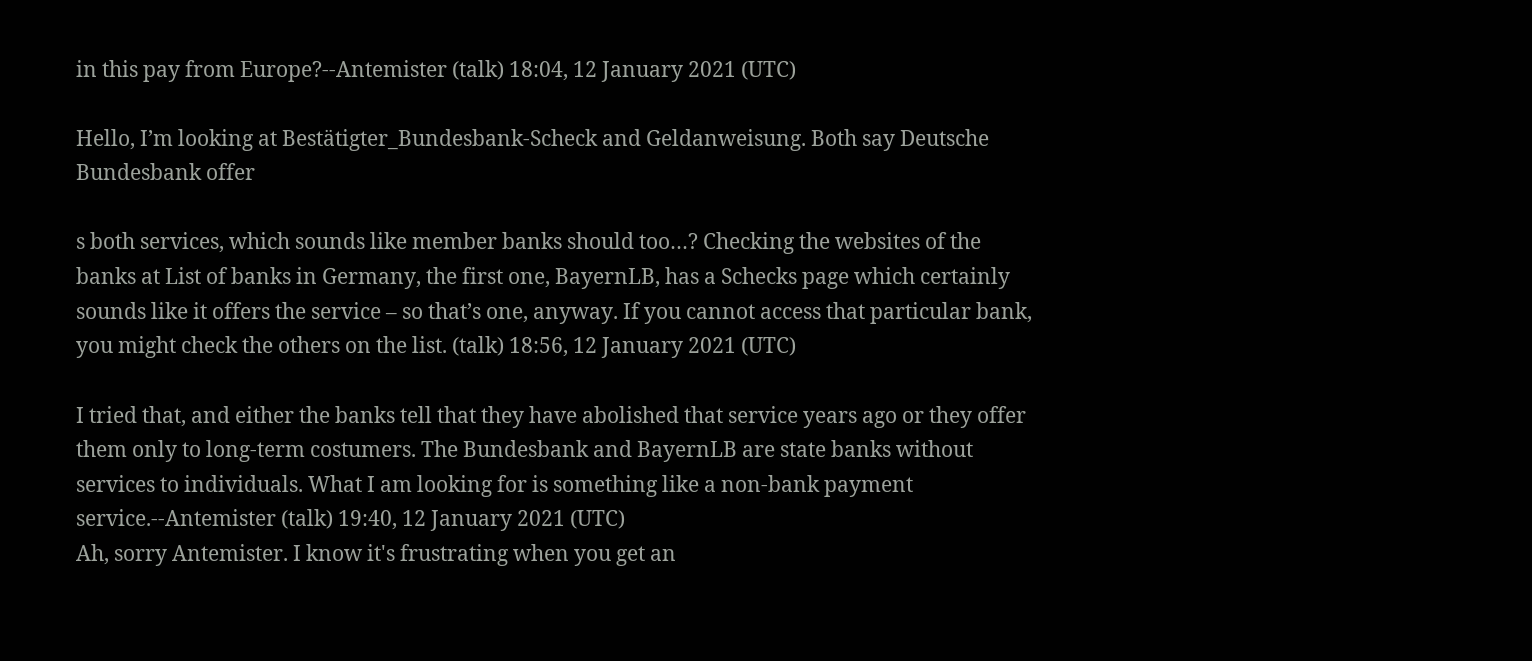in this pay from Europe?--Antemister (talk) 18:04, 12 January 2021 (UTC)

Hello, I’m looking at Bestätigter_Bundesbank-Scheck and Geldanweisung. Both say Deutsche Bundesbank offer

s both services, which sounds like member banks should too…? Checking the websites of the banks at List of banks in Germany, the first one, BayernLB, has a Schecks page which certainly sounds like it offers the service – so that’s one, anyway. If you cannot access that particular bank, you might check the others on the list. (talk) 18:56, 12 January 2021 (UTC)

I tried that, and either the banks tell that they have abolished that service years ago or they offer them only to long-term costumers. The Bundesbank and BayernLB are state banks without services to individuals. What I am looking for is something like a non-bank payment service.--Antemister (talk) 19:40, 12 January 2021 (UTC)
Ah, sorry Antemister. I know it's frustrating when you get an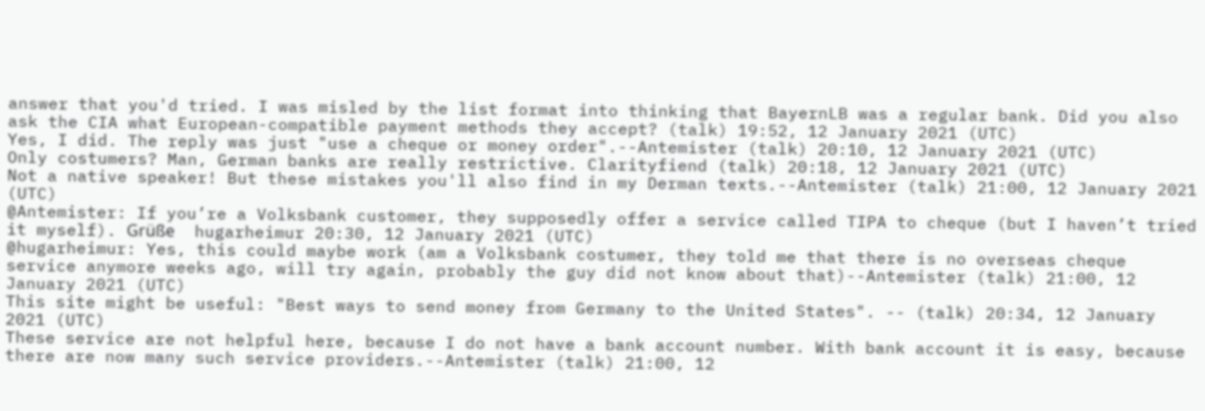answer that you'd tried. I was misled by the list format into thinking that BayernLB was a regular bank. Did you also ask the CIA what European-compatible payment methods they accept? (talk) 19:52, 12 January 2021 (UTC)
Yes, I did. The reply was just "use a cheque or money order".--Antemister (talk) 20:10, 12 January 2021 (UTC)
Only costumers? Man, German banks are really restrictive. Clarityfiend (talk) 20:18, 12 January 2021 (UTC)
Not a native speaker! But these mistakes you'll also find in my Derman texts.--Antemister (talk) 21:00, 12 January 2021 (UTC)
@Antemister: If you’re a Volksbank customer, they supposedly offer a service called TIPA to cheque (but I haven’t tried it myself). Grüße  hugarheimur 20:30, 12 January 2021 (UTC)
@hugarheimur: Yes, this could maybe work (am a Volksbank costumer, they told me that there is no overseas cheque service anymore weeks ago, will try again, probably the guy did not know about that)--Antemister (talk) 21:00, 12 January 2021 (UTC)
This site might be useful: "Best ways to send money from Germany to the United States". -- (talk) 20:34, 12 January 2021 (UTC)
These service are not helpful here, because I do not have a bank account number. With bank account it is easy, because there are now many such service providers.--Antemister (talk) 21:00, 12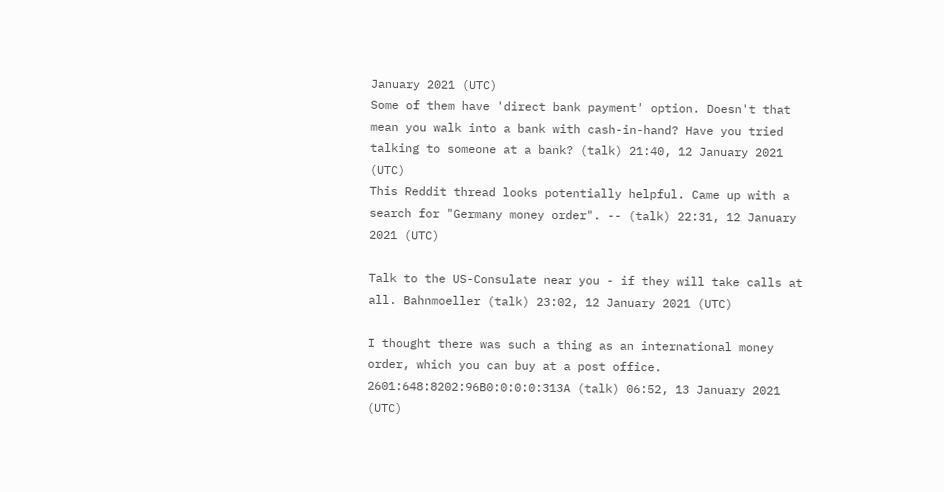January 2021 (UTC)
Some of them have 'direct bank payment' option. Doesn't that mean you walk into a bank with cash-in-hand? Have you tried talking to someone at a bank? (talk) 21:40, 12 January 2021 (UTC)
This Reddit thread looks potentially helpful. Came up with a search for "Germany money order". -- (talk) 22:31, 12 January 2021 (UTC)

Talk to the US-Consulate near you - if they will take calls at all. Bahnmoeller (talk) 23:02, 12 January 2021 (UTC)

I thought there was such a thing as an international money order, which you can buy at a post office. 2601:648:8202:96B0:0:0:0:313A (talk) 06:52, 13 January 2021 (UTC)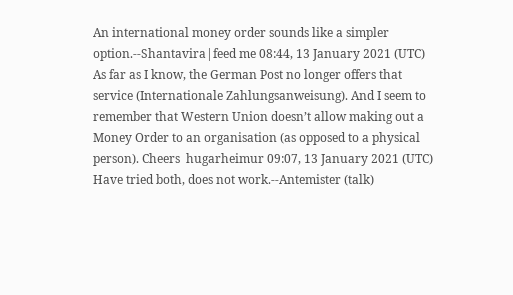An international money order sounds like a simpler option.--Shantavira|feed me 08:44, 13 January 2021 (UTC)
As far as I know, the German Post no longer offers that service (Internationale Zahlungsanweisung). And I seem to remember that Western Union doesn’t allow making out a Money Order to an organisation (as opposed to a physical person). Cheers  hugarheimur 09:07, 13 January 2021 (UTC)
Have tried both, does not work.--Antemister (talk)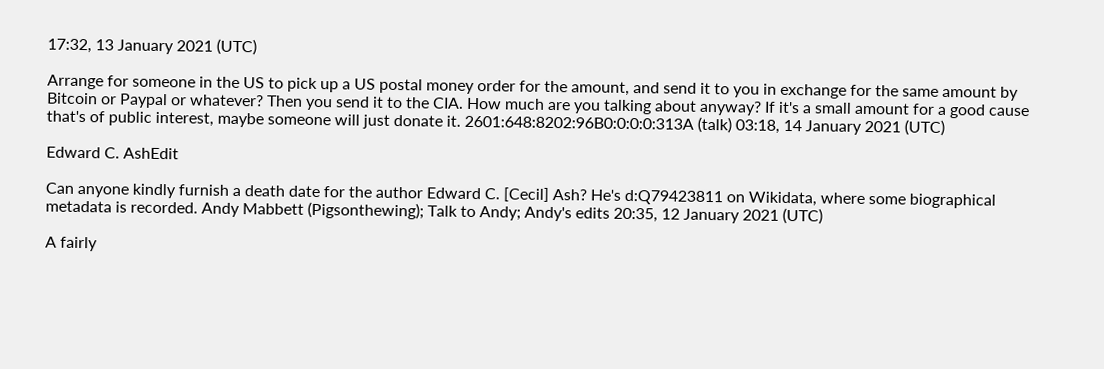17:32, 13 January 2021 (UTC)

Arrange for someone in the US to pick up a US postal money order for the amount, and send it to you in exchange for the same amount by Bitcoin or Paypal or whatever? Then you send it to the CIA. How much are you talking about anyway? If it's a small amount for a good cause that's of public interest, maybe someone will just donate it. 2601:648:8202:96B0:0:0:0:313A (talk) 03:18, 14 January 2021 (UTC)

Edward C. AshEdit

Can anyone kindly furnish a death date for the author Edward C. [Cecil] Ash? He's d:Q79423811 on Wikidata, where some biographical metadata is recorded. Andy Mabbett (Pigsonthewing); Talk to Andy; Andy's edits 20:35, 12 January 2021 (UTC)

A fairly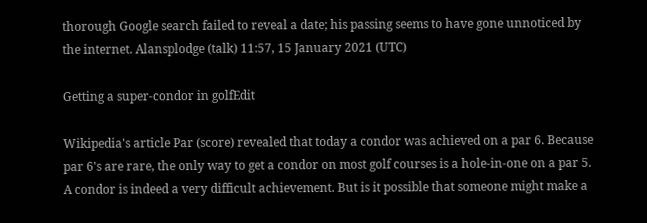thorough Google search failed to reveal a date; his passing seems to have gone unnoticed by the internet. Alansplodge (talk) 11:57, 15 January 2021 (UTC)

Getting a super-condor in golfEdit

Wikipedia's article Par (score) revealed that today a condor was achieved on a par 6. Because par 6's are rare, the only way to get a condor on most golf courses is a hole-in-one on a par 5. A condor is indeed a very difficult achievement. But is it possible that someone might make a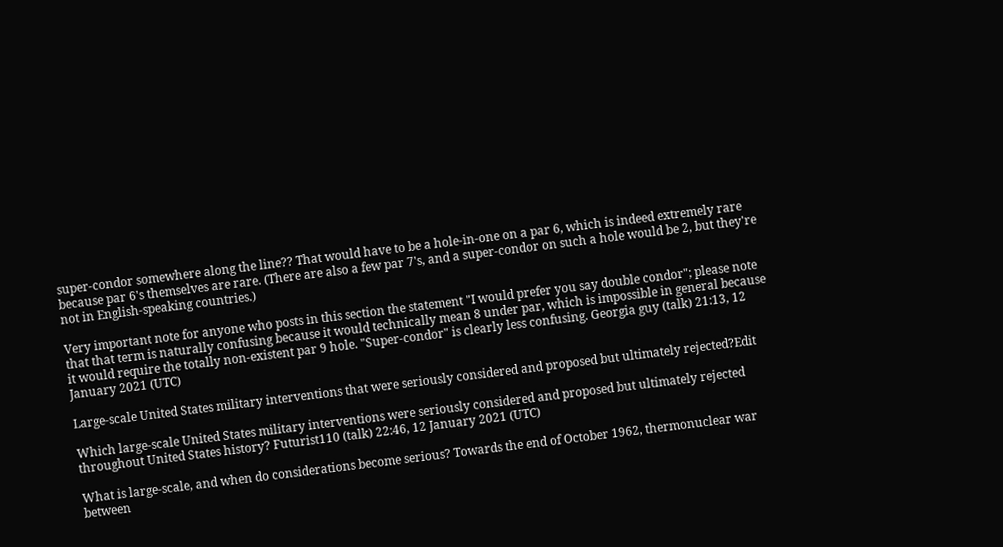super-condor somewhere along the line?? That would have to be a hole-in-one on a par 6, which is indeed extremely rare because par 6's themselves are rare. (There are also a few par 7's, and a super-condor on such a hole would be 2, but they're not in English-speaking countries.)

Very important note for anyone who posts in this section the statement "I would prefer you say double condor"; please note that that term is naturally confusing because it would technically mean 8 under par, which is impossible in general because it would require the totally non-existent par 9 hole. "Super-condor" is clearly less confusing. Georgia guy (talk) 21:13, 12 January 2021 (UTC)

Large-scale United States military interventions that were seriously considered and proposed but ultimately rejected?Edit

Which large-scale United States military interventions were seriously considered and proposed but ultimately rejected throughout United States history? Futurist110 (talk) 22:46, 12 January 2021 (UTC)

What is large-scale, and when do considerations become serious? Towards the end of October 1962, thermonuclear war between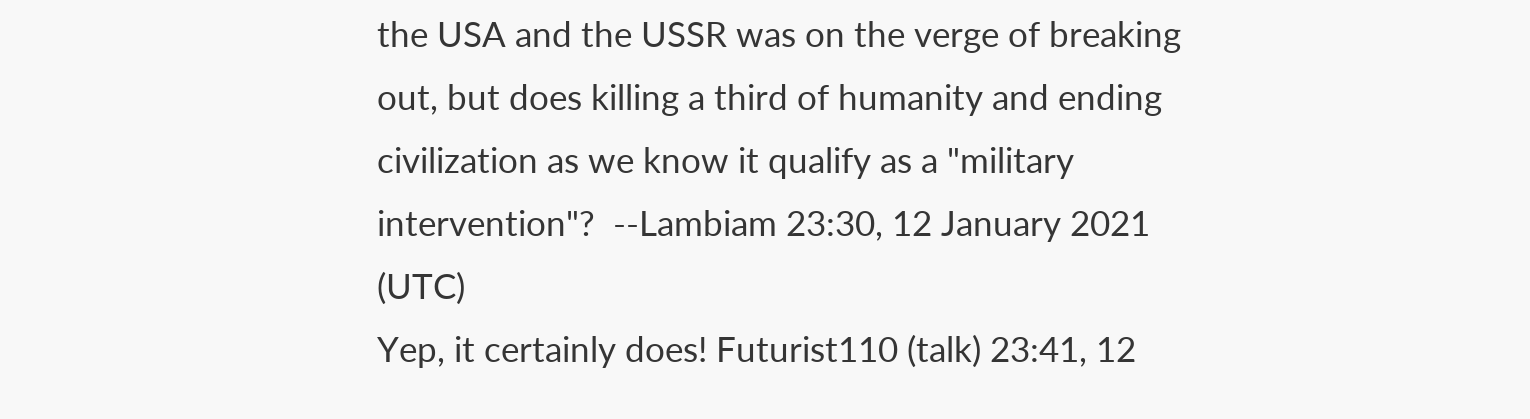the USA and the USSR was on the verge of breaking out, but does killing a third of humanity and ending civilization as we know it qualify as a "military intervention"?  --Lambiam 23:30, 12 January 2021 (UTC)
Yep, it certainly does! Futurist110 (talk) 23:41, 12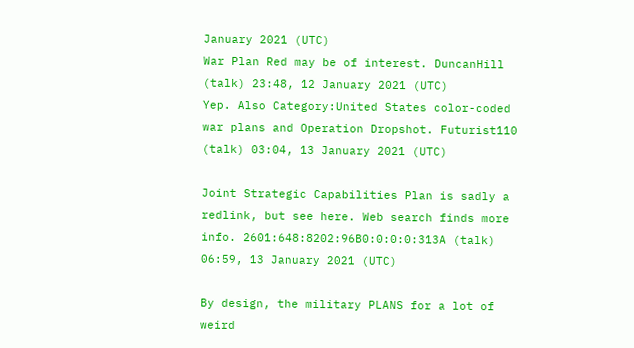January 2021 (UTC)
War Plan Red may be of interest. DuncanHill (talk) 23:48, 12 January 2021 (UTC)
Yep. Also Category:United States color-coded war plans and Operation Dropshot. Futurist110 (talk) 03:04, 13 January 2021 (UTC)

Joint Strategic Capabilities Plan is sadly a redlink, but see here. Web search finds more info. 2601:648:8202:96B0:0:0:0:313A (talk) 06:59, 13 January 2021 (UTC)

By design, the military PLANS for a lot of weird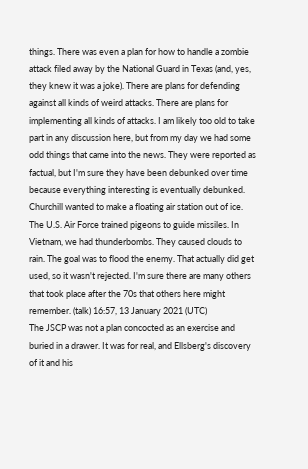things. There was even a plan for how to handle a zombie attack filed away by the National Guard in Texas (and, yes, they knew it was a joke). There are plans for defending against all kinds of weird attacks. There are plans for implementing all kinds of attacks. I am likely too old to take part in any discussion here, but from my day we had some odd things that came into the news. They were reported as factual, but I'm sure they have been debunked over time because everything interesting is eventually debunked. Churchill wanted to make a floating air station out of ice. The U.S. Air Force trained pigeons to guide missiles. In Vietnam, we had thunderbombs. They caused clouds to rain. The goal was to flood the enemy. That actually did get used, so it wasn't rejected. I'm sure there are many others that took place after the 70s that others here might remember. (talk) 16:57, 13 January 2021 (UTC)
The JSCP was not a plan concocted as an exercise and buried in a drawer. It was for real, and Ellsberg's discovery of it and his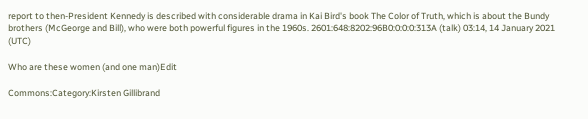report to then-President Kennedy is described with considerable drama in Kai Bird's book The Color of Truth, which is about the Bundy brothers (McGeorge and Bill), who were both powerful figures in the 1960s. 2601:648:8202:96B0:0:0:0:313A (talk) 03:14, 14 January 2021 (UTC)

Who are these women (and one man)Edit

Commons:Category:Kirsten Gillibrand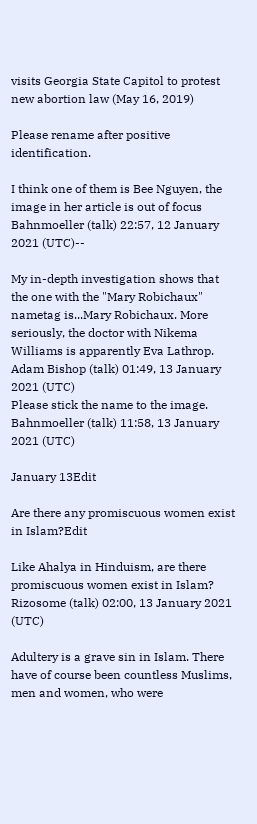visits Georgia State Capitol to protest new abortion law (May 16, 2019)

Please rename after positive identification.

I think one of them is Bee Nguyen, the image in her article is out of focus Bahnmoeller (talk) 22:57, 12 January 2021 (UTC)--

My in-depth investigation shows that the one with the "Mary Robichaux" nametag is...Mary Robichaux. More seriously, the doctor with Nikema Williams is apparently Eva Lathrop. Adam Bishop (talk) 01:49, 13 January 2021 (UTC)
Please stick the name to the image. Bahnmoeller (talk) 11:58, 13 January 2021 (UTC)

January 13Edit

Are there any promiscuous women exist in Islam?Edit

Like Ahalya in Hinduism, are there promiscuous women exist in Islam? Rizosome (talk) 02:00, 13 January 2021 (UTC)

Adultery is a grave sin in Islam. There have of course been countless Muslims, men and women, who were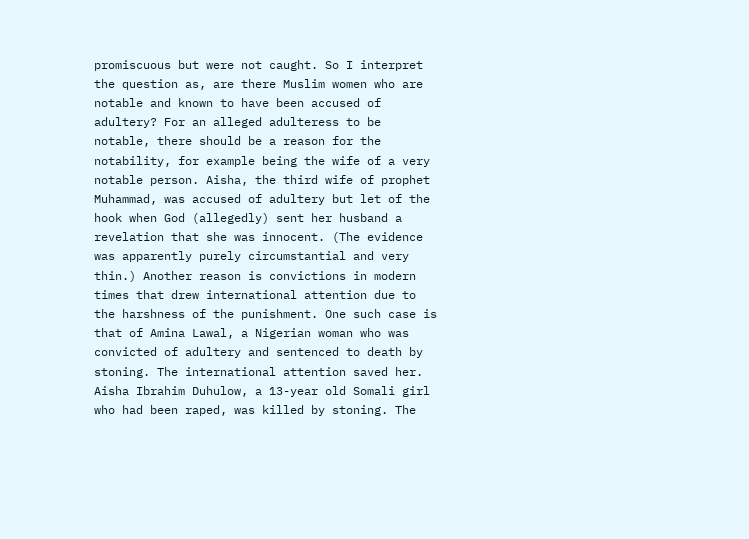promiscuous but were not caught. So I interpret the question as, are there Muslim women who are notable and known to have been accused of adultery? For an alleged adulteress to be notable, there should be a reason for the notability, for example being the wife of a very notable person. Aisha, the third wife of prophet Muhammad, was accused of adultery but let of the hook when God (allegedly) sent her husband a revelation that she was innocent. (The evidence was apparently purely circumstantial and very thin.) Another reason is convictions in modern times that drew international attention due to the harshness of the punishment. One such case is that of Amina Lawal, a Nigerian woman who was convicted of adultery and sentenced to death by stoning. The international attention saved her. Aisha Ibrahim Duhulow, a 13-year old Somali girl who had been raped, was killed by stoning. The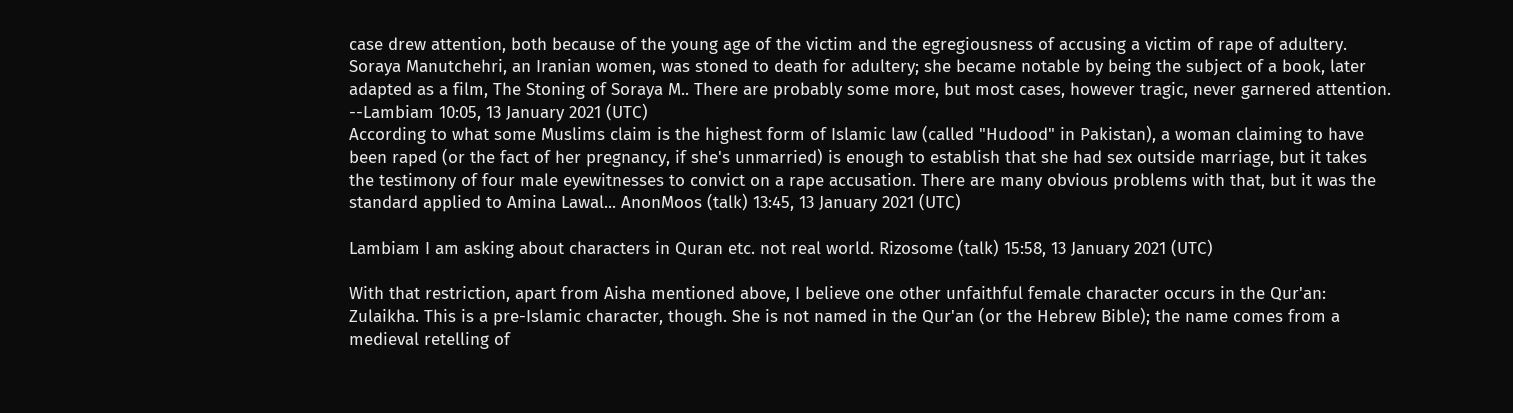case drew attention, both because of the young age of the victim and the egregiousness of accusing a victim of rape of adultery. Soraya Manutchehri, an Iranian women, was stoned to death for adultery; she became notable by being the subject of a book, later adapted as a film, The Stoning of Soraya M.. There are probably some more, but most cases, however tragic, never garnered attention.  --Lambiam 10:05, 13 January 2021 (UTC)
According to what some Muslims claim is the highest form of Islamic law (called "Hudood" in Pakistan), a woman claiming to have been raped (or the fact of her pregnancy, if she's unmarried) is enough to establish that she had sex outside marriage, but it takes the testimony of four male eyewitnesses to convict on a rape accusation. There are many obvious problems with that, but it was the standard applied to Amina Lawal... AnonMoos (talk) 13:45, 13 January 2021 (UTC)

Lambiam I am asking about characters in Quran etc. not real world. Rizosome (talk) 15:58, 13 January 2021 (UTC)

With that restriction, apart from Aisha mentioned above, I believe one other unfaithful female character occurs in the Qur'an: Zulaikha. This is a pre-Islamic character, though. She is not named in the Qur'an (or the Hebrew Bible); the name comes from a medieval retelling of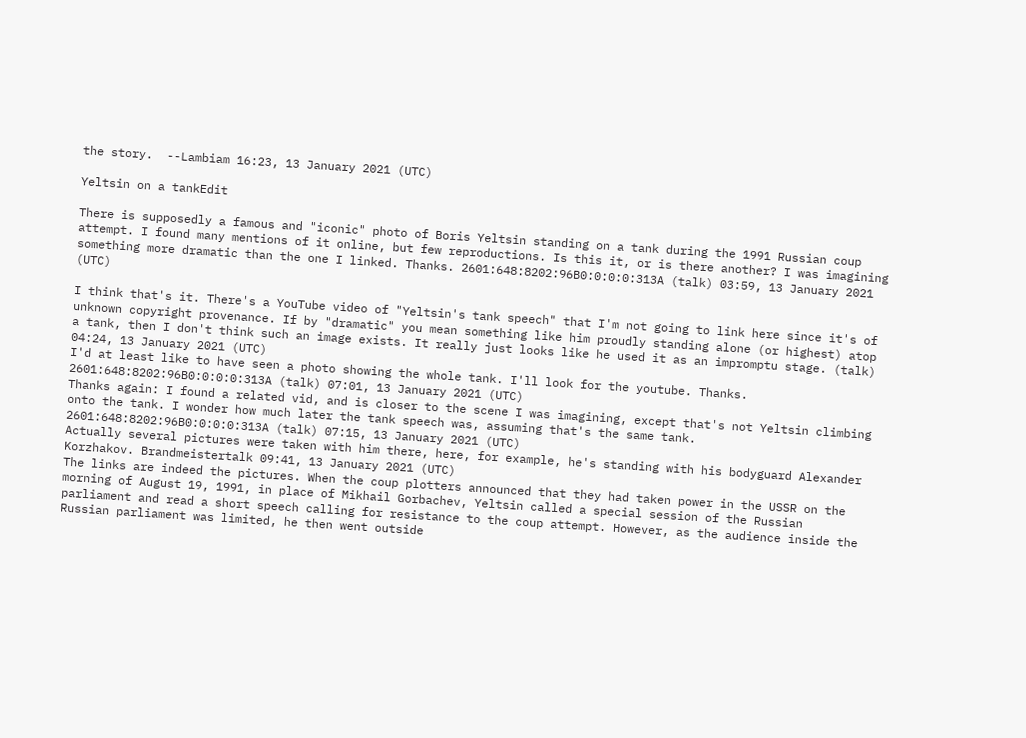the story.  --Lambiam 16:23, 13 January 2021 (UTC)

Yeltsin on a tankEdit

There is supposedly a famous and "iconic" photo of Boris Yeltsin standing on a tank during the 1991 Russian coup attempt. I found many mentions of it online, but few reproductions. Is this it, or is there another? I was imagining something more dramatic than the one I linked. Thanks. 2601:648:8202:96B0:0:0:0:313A (talk) 03:59, 13 January 2021 (UTC)

I think that's it. There's a YouTube video of "Yeltsin's tank speech" that I'm not going to link here since it's of unknown copyright provenance. If by "dramatic" you mean something like him proudly standing alone (or highest) atop a tank, then I don't think such an image exists. It really just looks like he used it as an impromptu stage. (talk) 04:24, 13 January 2021 (UTC)
I'd at least like to have seen a photo showing the whole tank. I'll look for the youtube. Thanks. 2601:648:8202:96B0:0:0:0:313A (talk) 07:01, 13 January 2021 (UTC)
Thanks again: I found a related vid, and is closer to the scene I was imagining, except that's not Yeltsin climbing onto the tank. I wonder how much later the tank speech was, assuming that's the same tank. 2601:648:8202:96B0:0:0:0:313A (talk) 07:15, 13 January 2021 (UTC)
Actually several pictures were taken with him there, here, for example, he's standing with his bodyguard Alexander Korzhakov. Brandmeistertalk 09:41, 13 January 2021 (UTC)
The links are indeed the pictures. When the coup plotters announced that they had taken power in the USSR on the morning of August 19, 1991, in place of Mikhail Gorbachev, Yeltsin called a special session of the Russian parliament and read a short speech calling for resistance to the coup attempt. However, as the audience inside the Russian parliament was limited, he then went outside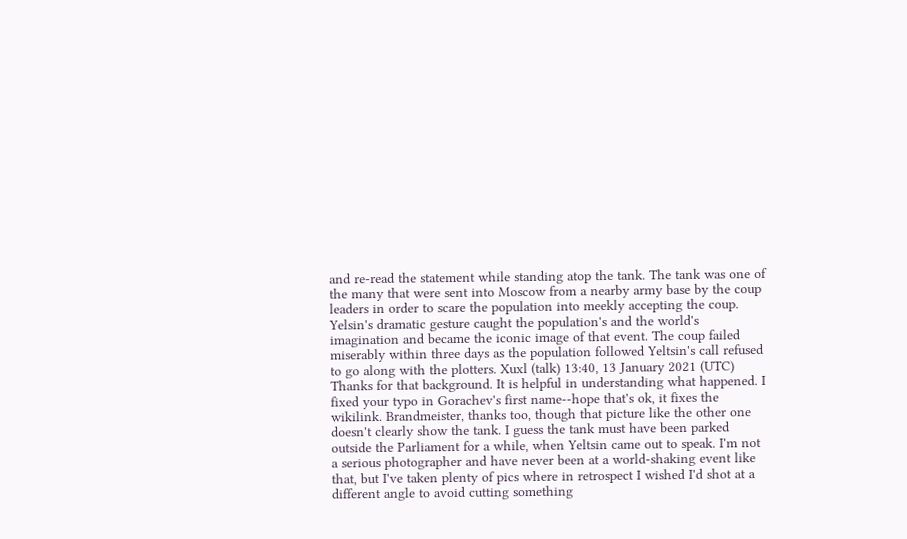and re-read the statement while standing atop the tank. The tank was one of the many that were sent into Moscow from a nearby army base by the coup leaders in order to scare the population into meekly accepting the coup. Yelsin's dramatic gesture caught the population's and the world's imagination and became the iconic image of that event. The coup failed miserably within three days as the population followed Yeltsin's call refused to go along with the plotters. Xuxl (talk) 13:40, 13 January 2021 (UTC)
Thanks for that background. It is helpful in understanding what happened. I fixed your typo in Gorachev's first name--hope that's ok, it fixes the wikilink. Brandmeister, thanks too, though that picture like the other one doesn't clearly show the tank. I guess the tank must have been parked outside the Parliament for a while, when Yeltsin came out to speak. I'm not a serious photographer and have never been at a world-shaking event like that, but I've taken plenty of pics where in retrospect I wished I'd shot at a different angle to avoid cutting something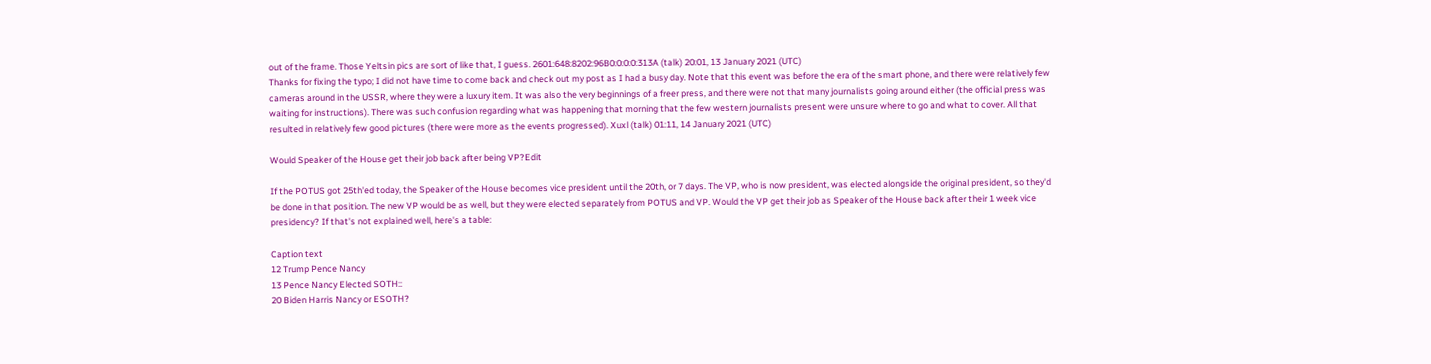out of the frame. Those Yeltsin pics are sort of like that, I guess. 2601:648:8202:96B0:0:0:0:313A (talk) 20:01, 13 January 2021 (UTC)
Thanks for fixing the typo; I did not have time to come back and check out my post as I had a busy day. Note that this event was before the era of the smart phone, and there were relatively few cameras around in the USSR, where they were a luxury item. It was also the very beginnings of a freer press, and there were not that many journalists going around either (the official press was waiting for instructions). There was such confusion regarding what was happening that morning that the few western journalists present were unsure where to go and what to cover. All that resulted in relatively few good pictures (there were more as the events progressed). Xuxl (talk) 01:11, 14 January 2021 (UTC)

Would Speaker of the House get their job back after being VP?Edit

If the POTUS got 25th'ed today, the Speaker of the House becomes vice president until the 20th, or 7 days. The VP, who is now president, was elected alongside the original president, so they'd be done in that position. The new VP would be as well, but they were elected separately from POTUS and VP. Would the VP get their job as Speaker of the House back after their 1 week vice presidency? If that's not explained well, here's a table:

Caption text
12 Trump Pence Nancy
13 Pence Nancy Elected SOTH::
20 Biden Harris Nancy or ESOTH?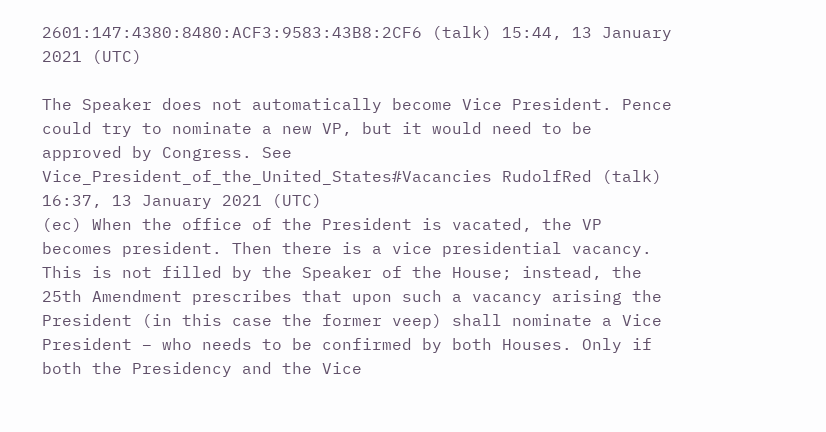2601:147:4380:8480:ACF3:9583:43B8:2CF6 (talk) 15:44, 13 January 2021 (UTC)

The Speaker does not automatically become Vice President. Pence could try to nominate a new VP, but it would need to be approved by Congress. See Vice_President_of_the_United_States#Vacancies RudolfRed (talk) 16:37, 13 January 2021 (UTC)
(ec) When the office of the President is vacated, the VP becomes president. Then there is a vice presidential vacancy. This is not filled by the Speaker of the House; instead, the 25th Amendment prescribes that upon such a vacancy arising the President (in this case the former veep) shall nominate a Vice President – who needs to be confirmed by both Houses. Only if both the Presidency and the Vice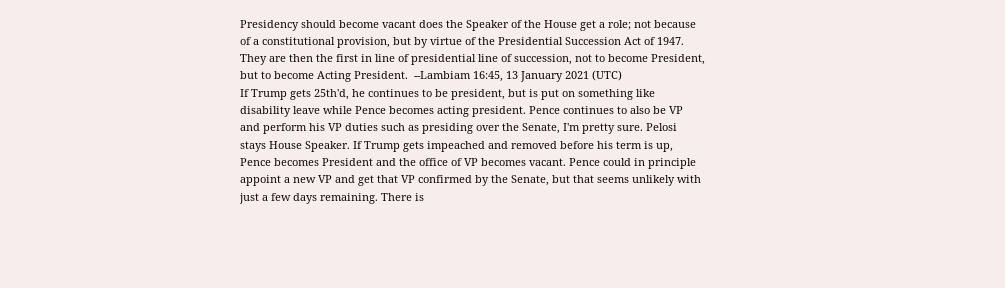Presidency should become vacant does the Speaker of the House get a role; not because of a constitutional provision, but by virtue of the Presidential Succession Act of 1947. They are then the first in line of presidential line of succession, not to become President, but to become Acting President.  --Lambiam 16:45, 13 January 2021 (UTC)
If Trump gets 25th'd, he continues to be president, but is put on something like disability leave while Pence becomes acting president. Pence continues to also be VP and perform his VP duties such as presiding over the Senate, I'm pretty sure. Pelosi stays House Speaker. If Trump gets impeached and removed before his term is up, Pence becomes President and the office of VP becomes vacant. Pence could in principle appoint a new VP and get that VP confirmed by the Senate, but that seems unlikely with just a few days remaining. There is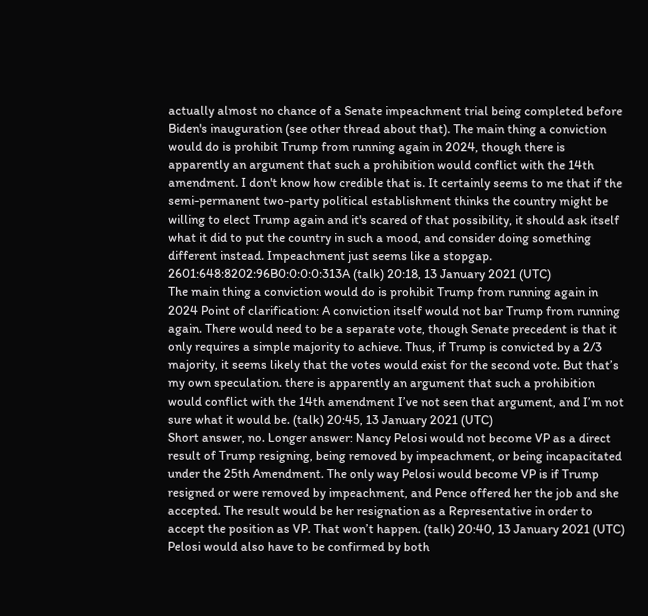actually almost no chance of a Senate impeachment trial being completed before Biden's inauguration (see other thread about that). The main thing a conviction would do is prohibit Trump from running again in 2024, though there is apparently an argument that such a prohibition would conflict with the 14th amendment. I don't know how credible that is. It certainly seems to me that if the semi-permanent two-party political establishment thinks the country might be willing to elect Trump again and it's scared of that possibility, it should ask itself what it did to put the country in such a mood, and consider doing something different instead. Impeachment just seems like a stopgap. 2601:648:8202:96B0:0:0:0:313A (talk) 20:18, 13 January 2021 (UTC)
The main thing a conviction would do is prohibit Trump from running again in 2024 Point of clarification: A conviction itself would not bar Trump from running again. There would need to be a separate vote, though Senate precedent is that it only requires a simple majority to achieve. Thus, if Trump is convicted by a 2/3 majority, it seems likely that the votes would exist for the second vote. But that’s my own speculation. there is apparently an argument that such a prohibition would conflict with the 14th amendment I’ve not seen that argument, and I’m not sure what it would be. (talk) 20:45, 13 January 2021 (UTC)
Short answer, no. Longer answer: Nancy Pelosi would not become VP as a direct result of Trump resigning, being removed by impeachment, or being incapacitated under the 25th Amendment. The only way Pelosi would become VP is if Trump resigned or were removed by impeachment, and Pence offered her the job and she accepted. The result would be her resignation as a Representative in order to accept the position as VP. That won’t happen. (talk) 20:40, 13 January 2021 (UTC)
Pelosi would also have to be confirmed by both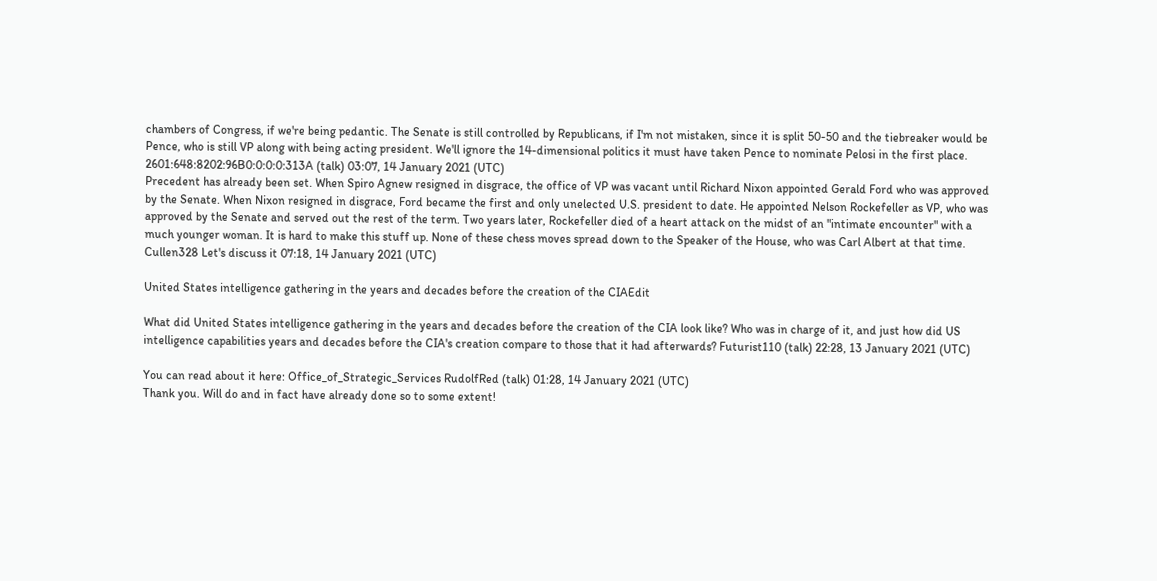chambers of Congress, if we're being pedantic. The Senate is still controlled by Republicans, if I'm not mistaken, since it is split 50-50 and the tiebreaker would be Pence, who is still VP along with being acting president. We'll ignore the 14-dimensional politics it must have taken Pence to nominate Pelosi in the first place. 2601:648:8202:96B0:0:0:0:313A (talk) 03:07, 14 January 2021 (UTC)
Precedent has already been set. When Spiro Agnew resigned in disgrace, the office of VP was vacant until Richard Nixon appointed Gerald Ford who was approved by the Senate. When Nixon resigned in disgrace, Ford became the first and only unelected U.S. president to date. He appointed Nelson Rockefeller as VP, who was approved by the Senate and served out the rest of the term. Two years later, Rockefeller died of a heart attack on the midst of an "intimate encounter" with a much younger woman. It is hard to make this stuff up. None of these chess moves spread down to the Speaker of the House, who was Carl Albert at that time. Cullen328 Let's discuss it 07:18, 14 January 2021 (UTC)

United States intelligence gathering in the years and decades before the creation of the CIAEdit

What did United States intelligence gathering in the years and decades before the creation of the CIA look like? Who was in charge of it, and just how did US intelligence capabilities years and decades before the CIA's creation compare to those that it had afterwards? Futurist110 (talk) 22:28, 13 January 2021 (UTC)

You can read about it here: Office_of_Strategic_Services RudolfRed (talk) 01:28, 14 January 2021 (UTC)
Thank you. Will do and in fact have already done so to some extent!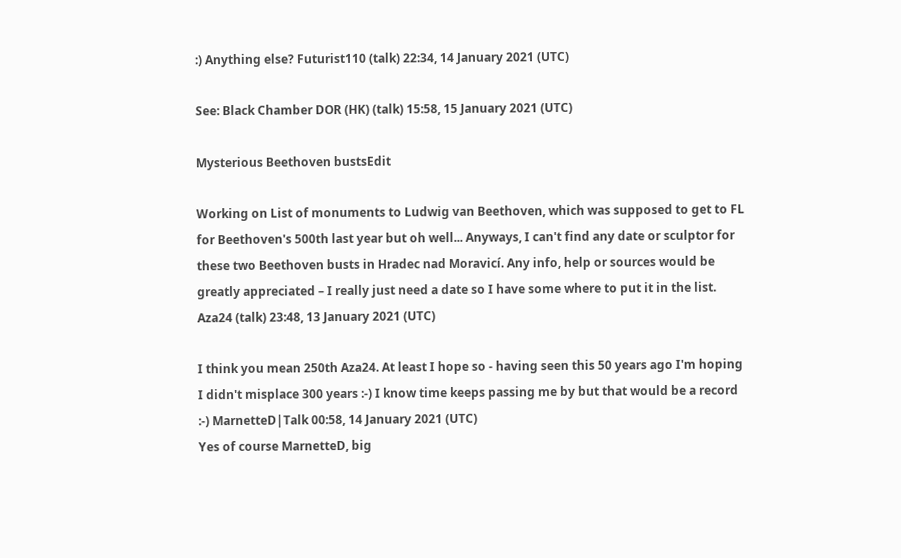:) Anything else? Futurist110 (talk) 22:34, 14 January 2021 (UTC)

See: Black Chamber DOR (HK) (talk) 15:58, 15 January 2021 (UTC)

Mysterious Beethoven bustsEdit

Working on List of monuments to Ludwig van Beethoven, which was supposed to get to FL for Beethoven's 500th last year but oh well... Anyways, I can't find any date or sculptor for these two Beethoven busts in Hradec nad Moravicí. Any info, help or sources would be greatly appreciated – I really just need a date so I have some where to put it in the list. Aza24 (talk) 23:48, 13 January 2021 (UTC)

I think you mean 250th Aza24. At least I hope so - having seen this 50 years ago I'm hoping I didn't misplace 300 years :-) I know time keeps passing me by but that would be a record :-) MarnetteD|Talk 00:58, 14 January 2021 (UTC)
Yes of course MarnetteD, big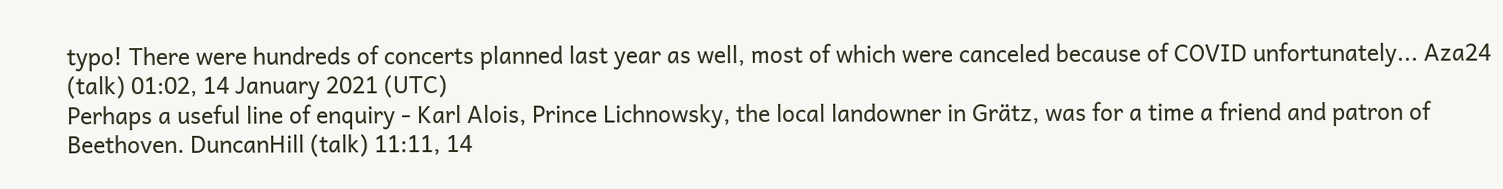typo! There were hundreds of concerts planned last year as well, most of which were canceled because of COVID unfortunately... Aza24 (talk) 01:02, 14 January 2021 (UTC)
Perhaps a useful line of enquiry - Karl Alois, Prince Lichnowsky, the local landowner in Grätz, was for a time a friend and patron of Beethoven. DuncanHill (talk) 11:11, 14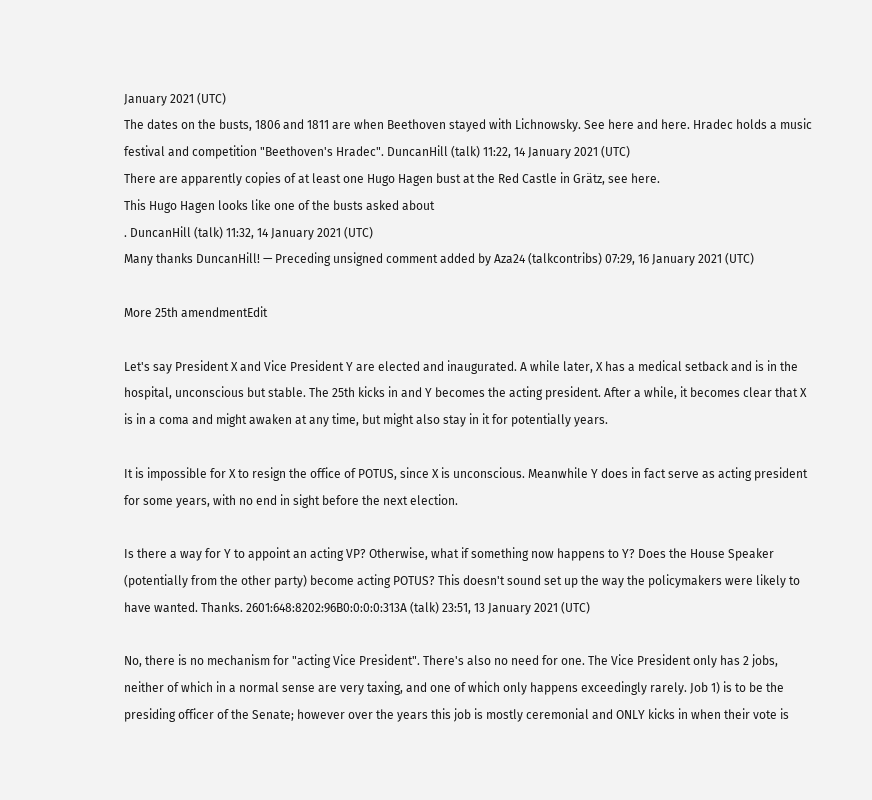January 2021 (UTC)
The dates on the busts, 1806 and 1811 are when Beethoven stayed with Lichnowsky. See here and here. Hradec holds a music festival and competition "Beethoven's Hradec". DuncanHill (talk) 11:22, 14 January 2021 (UTC)
There are apparently copies of at least one Hugo Hagen bust at the Red Castle in Grätz, see here.
This Hugo Hagen looks like one of the busts asked about
. DuncanHill (talk) 11:32, 14 January 2021 (UTC)
Many thanks DuncanHill! — Preceding unsigned comment added by Aza24 (talkcontribs) 07:29, 16 January 2021 (UTC)

More 25th amendmentEdit

Let's say President X and Vice President Y are elected and inaugurated. A while later, X has a medical setback and is in the hospital, unconscious but stable. The 25th kicks in and Y becomes the acting president. After a while, it becomes clear that X is in a coma and might awaken at any time, but might also stay in it for potentially years.

It is impossible for X to resign the office of POTUS, since X is unconscious. Meanwhile Y does in fact serve as acting president for some years, with no end in sight before the next election.

Is there a way for Y to appoint an acting VP? Otherwise, what if something now happens to Y? Does the House Speaker (potentially from the other party) become acting POTUS? This doesn't sound set up the way the policymakers were likely to have wanted. Thanks. 2601:648:8202:96B0:0:0:0:313A (talk) 23:51, 13 January 2021 (UTC)

No, there is no mechanism for "acting Vice President". There's also no need for one. The Vice President only has 2 jobs, neither of which in a normal sense are very taxing, and one of which only happens exceedingly rarely. Job 1) is to be the presiding officer of the Senate; however over the years this job is mostly ceremonial and ONLY kicks in when their vote is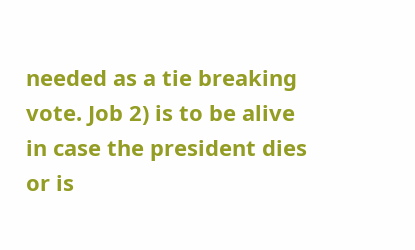needed as a tie breaking vote. Job 2) is to be alive in case the president dies or is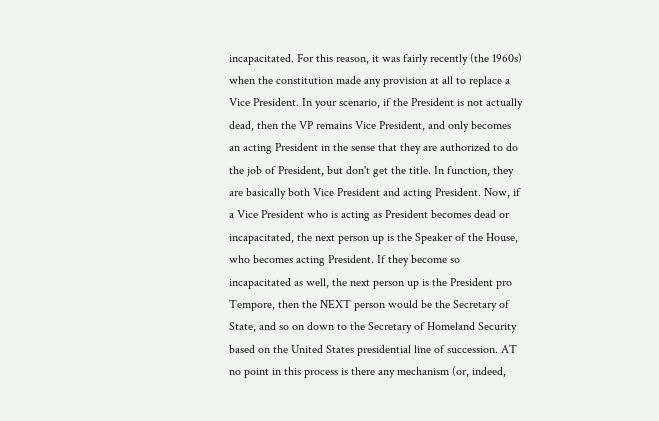incapacitated. For this reason, it was fairly recently (the 1960s) when the constitution made any provision at all to replace a Vice President. In your scenario, if the President is not actually dead, then the VP remains Vice President, and only becomes an acting President in the sense that they are authorized to do the job of President, but don't get the title. In function, they are basically both Vice President and acting President. Now, if a Vice President who is acting as President becomes dead or incapacitated, the next person up is the Speaker of the House, who becomes acting President. If they become so incapacitated as well, the next person up is the President pro Tempore, then the NEXT person would be the Secretary of State, and so on down to the Secretary of Homeland Security based on the United States presidential line of succession. AT no point in this process is there any mechanism (or, indeed,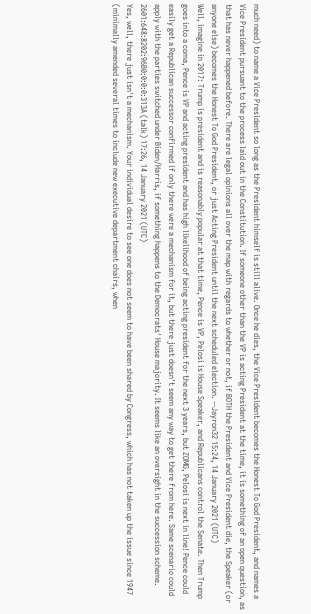much need) to name a Vice President so long as the President himself is still alive. Once he dies, the Vice President becomes the Honest To God President, and names a Vice President pursuant to the process laid out in the Constitution. If someone other than the VP is acting President at the time, it is something of an open question, as that has never happened before. There are legal opinions all over the map with regards to whether or not, if BOTH the President and Vice President die, the Speaker (or anyone else) becomes the Honest To God President, or just Acting President until the next scheduled election. --Jayron32 15:24, 14 January 2021 (UTC)
Well, imagine in 2017: Trump is president and is reasonably popular at that time, Pence is VP, Pelosi is House Speaker, and Republicans control the Senate. Then Trump goes into a coma, Pence is VP and acting president and has high likelihood of being acting president for the next 3 years, but ZOMG, Pelosi is next in line! Pence could easily get a Republican successor confirmed if only there were a mechanism for it, but there just doesn't seem any way to get there from here. Same scenario could apply with the parties switched under Biden/Harris, if something happens to the Democrats' House majority. It seems like an oversight in the succession scheme. 2601:648:8202:96B0:0:0:0:313A (talk) 17:26, 14 January 2021 (UTC)
Yes, well, there just isn't a mechanism. Your individual desire to see one does not seem to have been shared by Congress, which has not taken up the issue since 1947 (minimally amended several times to include new executive department chairs, when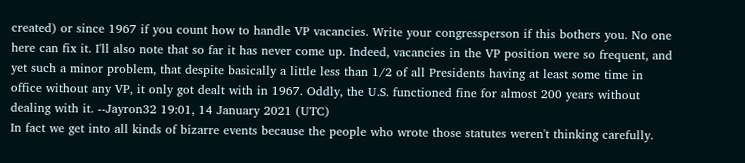created) or since 1967 if you count how to handle VP vacancies. Write your congressperson if this bothers you. No one here can fix it. I'll also note that so far it has never come up. Indeed, vacancies in the VP position were so frequent, and yet such a minor problem, that despite basically a little less than 1/2 of all Presidents having at least some time in office without any VP, it only got dealt with in 1967. Oddly, the U.S. functioned fine for almost 200 years without dealing with it. --Jayron32 19:01, 14 January 2021 (UTC)
In fact we get into all kinds of bizarre events because the people who wrote those statutes weren't thinking carefully.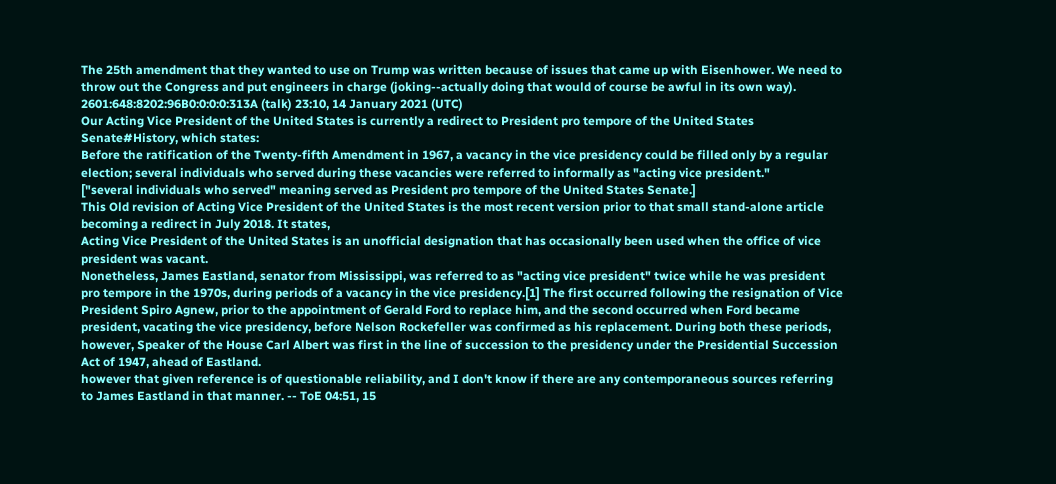The 25th amendment that they wanted to use on Trump was written because of issues that came up with Eisenhower. We need to throw out the Congress and put engineers in charge (joking--actually doing that would of course be awful in its own way). 2601:648:8202:96B0:0:0:0:313A (talk) 23:10, 14 January 2021 (UTC)
Our Acting Vice President of the United States is currently a redirect to President pro tempore of the United States Senate#History, which states:
Before the ratification of the Twenty-fifth Amendment in 1967, a vacancy in the vice presidency could be filled only by a regular election; several individuals who served during these vacancies were referred to informally as "acting vice president."
["several individuals who served" meaning served as President pro tempore of the United States Senate.]
This Old revision of Acting Vice President of the United States is the most recent version prior to that small stand-alone article becoming a redirect in July 2018. It states,
Acting Vice President of the United States is an unofficial designation that has occasionally been used when the office of vice president was vacant.
Nonetheless, James Eastland, senator from Mississippi, was referred to as "acting vice president" twice while he was president pro tempore in the 1970s, during periods of a vacancy in the vice presidency.[1] The first occurred following the resignation of Vice President Spiro Agnew, prior to the appointment of Gerald Ford to replace him, and the second occurred when Ford became president, vacating the vice presidency, before Nelson Rockefeller was confirmed as his replacement. During both these periods, however, Speaker of the House Carl Albert was first in the line of succession to the presidency under the Presidential Succession Act of 1947, ahead of Eastland.
however that given reference is of questionable reliability, and I don't know if there are any contemporaneous sources referring to James Eastland in that manner. -- ToE 04:51, 15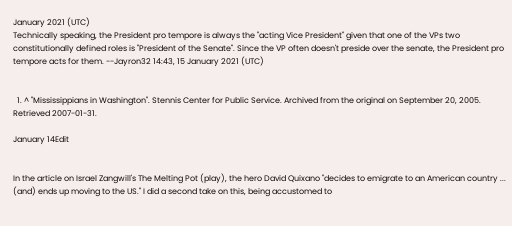January 2021 (UTC)
Technically speaking, the President pro tempore is always the "acting Vice President" given that one of the VPs two constitutionally defined roles is "President of the Senate". Since the VP often doesn't preside over the senate, the President pro tempore acts for them. --Jayron32 14:43, 15 January 2021 (UTC)


  1. ^ "Mississippians in Washington". Stennis Center for Public Service. Archived from the original on September 20, 2005. Retrieved 2007-01-31.

January 14Edit


In the article on Israel Zangwill's The Melting Pot (play), the hero David Quixano "decides to emigrate to an American country ... (and) ends up moving to the US." I did a second take on this, being accustomed to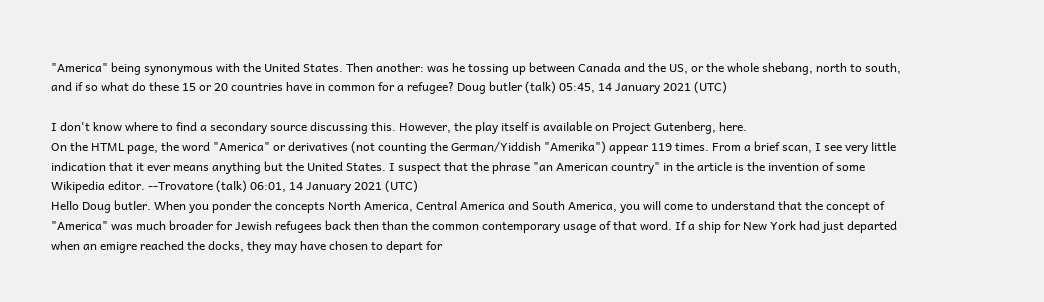"America" being synonymous with the United States. Then another: was he tossing up between Canada and the US, or the whole shebang, north to south, and if so what do these 15 or 20 countries have in common for a refugee? Doug butler (talk) 05:45, 14 January 2021 (UTC)

I don't know where to find a secondary source discussing this. However, the play itself is available on Project Gutenberg, here.
On the HTML page, the word "America" or derivatives (not counting the German/Yiddish "Amerika") appear 119 times. From a brief scan, I see very little indication that it ever means anything but the United States. I suspect that the phrase "an American country" in the article is the invention of some Wikipedia editor. --Trovatore (talk) 06:01, 14 January 2021 (UTC)
Hello Doug butler. When you ponder the concepts North America, Central America and South America, you will come to understand that the concept of "America" was much broader for Jewish refugees back then than the common contemporary usage of that word. If a ship for New York had just departed when an emigre reached the docks, they may have chosen to depart for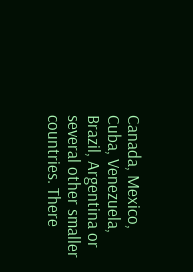Canada, Mexico, Cuba, Venezuela, Brazil, Argentina or several other smaller countries. There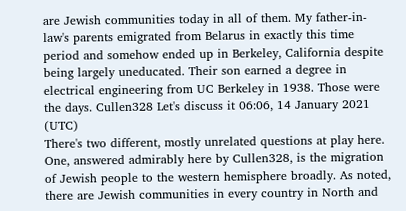are Jewish communities today in all of them. My father-in-law's parents emigrated from Belarus in exactly this time period and somehow ended up in Berkeley, California despite being largely uneducated. Their son earned a degree in electrical engineering from UC Berkeley in 1938. Those were the days. Cullen328 Let's discuss it 06:06, 14 January 2021 (UTC)
There's two different, mostly unrelated questions at play here. One, answered admirably here by Cullen328, is the migration of Jewish people to the western hemisphere broadly. As noted, there are Jewish communities in every country in North and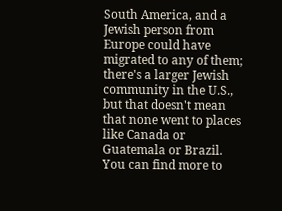South America, and a Jewish person from Europe could have migrated to any of them; there's a larger Jewish community in the U.S., but that doesn't mean that none went to places like Canada or Guatemala or Brazil. You can find more to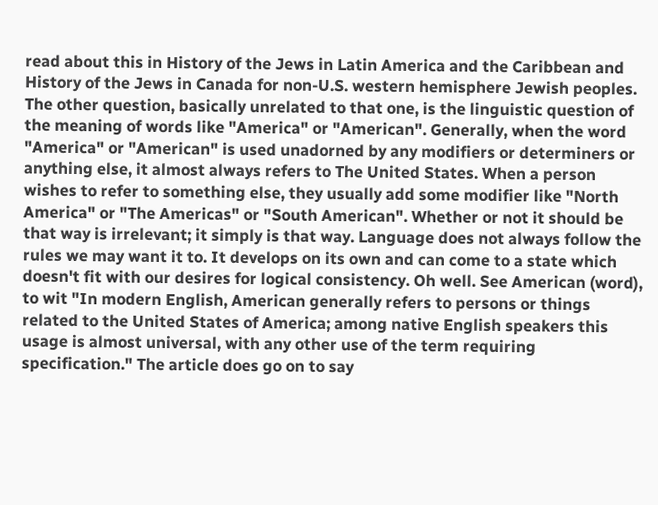read about this in History of the Jews in Latin America and the Caribbean and History of the Jews in Canada for non-U.S. western hemisphere Jewish peoples. The other question, basically unrelated to that one, is the linguistic question of the meaning of words like "America" or "American". Generally, when the word "America" or "American" is used unadorned by any modifiers or determiners or anything else, it almost always refers to The United States. When a person wishes to refer to something else, they usually add some modifier like "North America" or "The Americas" or "South American". Whether or not it should be that way is irrelevant; it simply is that way. Language does not always follow the rules we may want it to. It develops on its own and can come to a state which doesn't fit with our desires for logical consistency. Oh well. See American (word), to wit "In modern English, American generally refers to persons or things related to the United States of America; among native English speakers this usage is almost universal, with any other use of the term requiring specification." The article does go on to say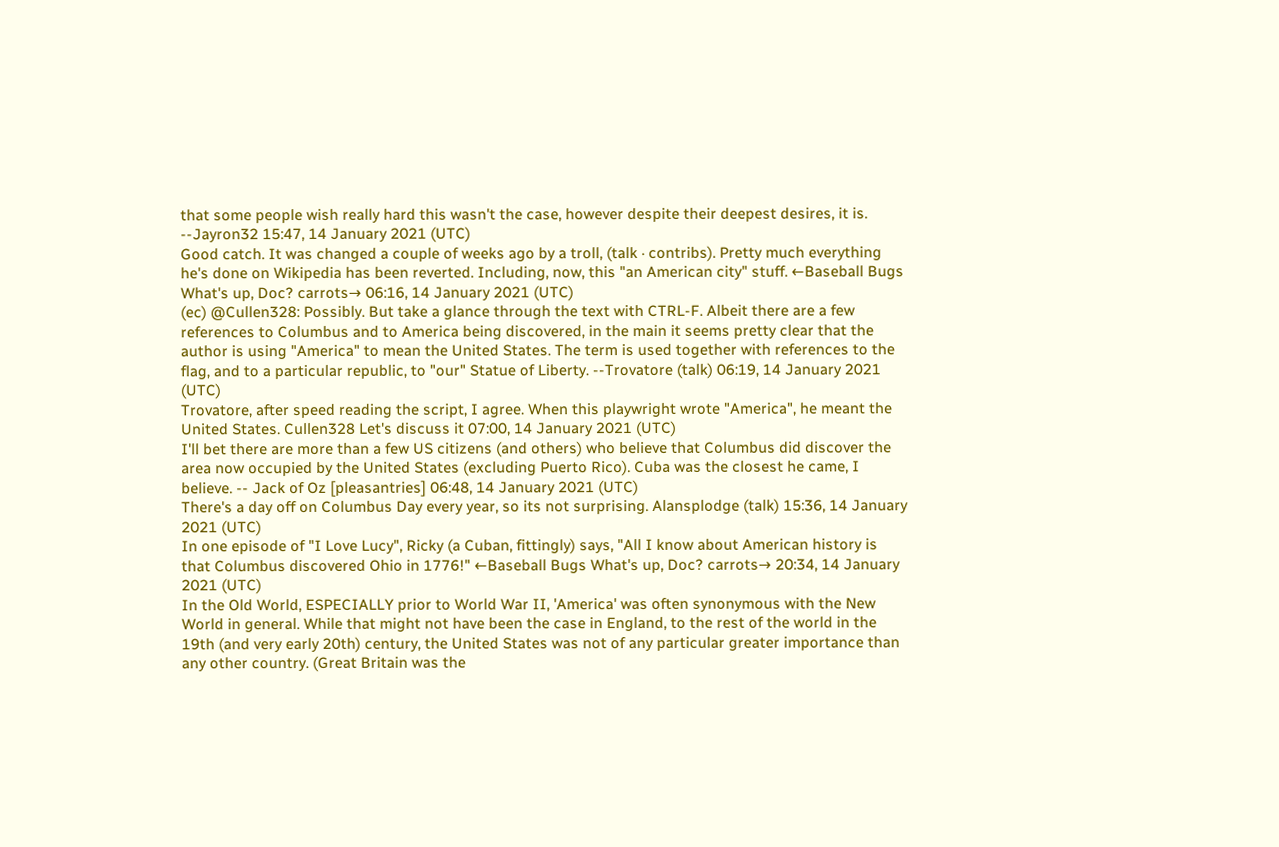that some people wish really hard this wasn't the case, however despite their deepest desires, it is. --Jayron32 15:47, 14 January 2021 (UTC)
Good catch. It was changed a couple of weeks ago by a troll, (talk · contribs). Pretty much everything he's done on Wikipedia has been reverted. Including, now, this "an American city" stuff. ←Baseball Bugs What's up, Doc? carrots→ 06:16, 14 January 2021 (UTC)
(ec) @Cullen328: Possibly. But take a glance through the text with CTRL-F. Albeit there are a few references to Columbus and to America being discovered, in the main it seems pretty clear that the author is using "America" to mean the United States. The term is used together with references to the flag, and to a particular republic, to "our" Statue of Liberty. --Trovatore (talk) 06:19, 14 January 2021 (UTC)
Trovatore, after speed reading the script, I agree. When this playwright wrote "America", he meant the United States. Cullen328 Let's discuss it 07:00, 14 January 2021 (UTC)
I'll bet there are more than a few US citizens (and others) who believe that Columbus did discover the area now occupied by the United States (excluding Puerto Rico). Cuba was the closest he came, I believe. -- Jack of Oz [pleasantries] 06:48, 14 January 2021 (UTC)
There's a day off on Columbus Day every year, so its not surprising. Alansplodge (talk) 15:36, 14 January 2021 (UTC)
In one episode of "I Love Lucy", Ricky (a Cuban, fittingly) says, "All I know about American history is that Columbus discovered Ohio in 1776!" ←Baseball Bugs What's up, Doc? carrots→ 20:34, 14 January 2021 (UTC)
In the Old World, ESPECIALLY prior to World War II, 'America' was often synonymous with the New World in general. While that might not have been the case in England, to the rest of the world in the 19th (and very early 20th) century, the United States was not of any particular greater importance than any other country. (Great Britain was the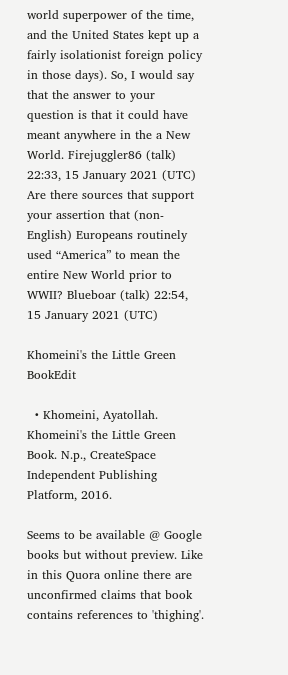world superpower of the time, and the United States kept up a fairly isolationist foreign policy in those days). So, I would say that the answer to your question is that it could have meant anywhere in the a New World. Firejuggler86 (talk) 22:33, 15 January 2021 (UTC)
Are there sources that support your assertion that (non-English) Europeans routinely used “America” to mean the entire New World prior to WWII? Blueboar (talk) 22:54, 15 January 2021 (UTC)

Khomeini's the Little Green BookEdit

  • Khomeini, Ayatollah. Khomeini's the Little Green Book. N.p., CreateSpace Independent Publishing Platform, 2016.

Seems to be available @ Google books but without preview. Like in this Quora online there are unconfirmed claims that book contains references to 'thighing'.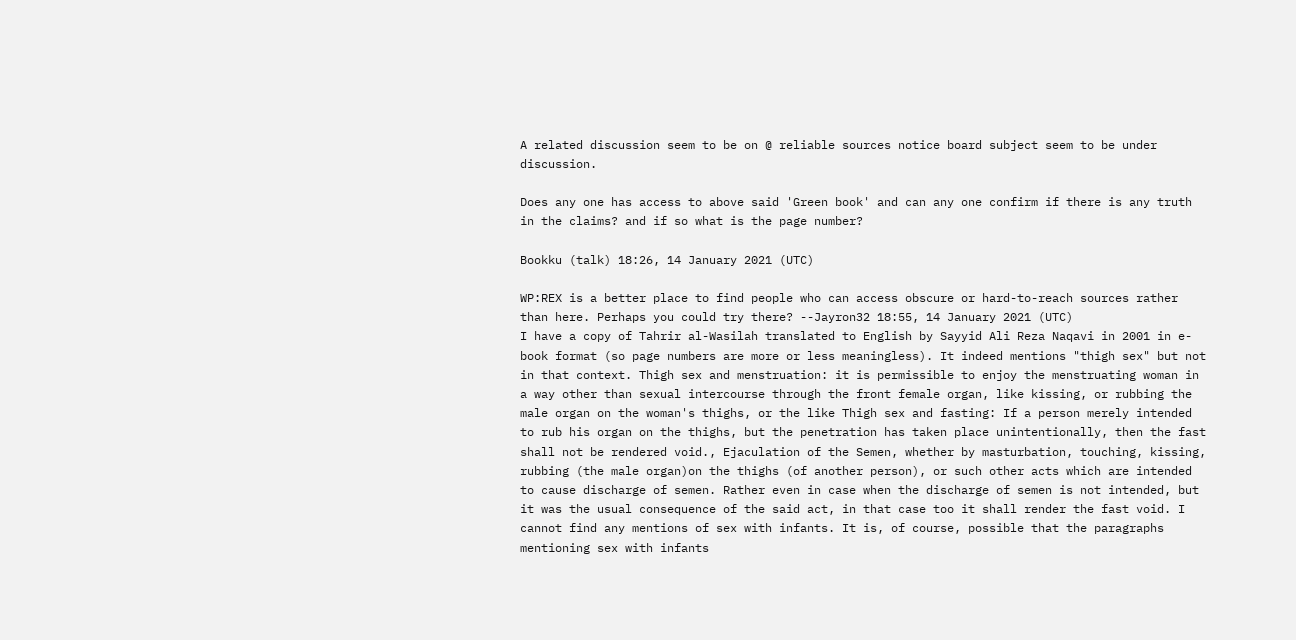A related discussion seem to be on @ reliable sources notice board subject seem to be under discussion.

Does any one has access to above said 'Green book' and can any one confirm if there is any truth in the claims? and if so what is the page number?

Bookku (talk) 18:26, 14 January 2021 (UTC)

WP:REX is a better place to find people who can access obscure or hard-to-reach sources rather than here. Perhaps you could try there? --Jayron32 18:55, 14 January 2021 (UTC)
I have a copy of Tahrir al-Wasilah translated to English by Sayyid Ali Reza Naqavi in 2001 in e-book format (so page numbers are more or less meaningless). It indeed mentions "thigh sex" but not in that context. Thigh sex and menstruation: it is permissible to enjoy the menstruating woman in a way other than sexual intercourse through the front female organ, like kissing, or rubbing the male organ on the woman's thighs, or the like Thigh sex and fasting: If a person merely intended to rub his organ on the thighs, but the penetration has taken place unintentionally, then the fast shall not be rendered void., Ejaculation of the Semen, whether by masturbation, touching, kissing, rubbing (the male organ)on the thighs (of another person), or such other acts which are intended to cause discharge of semen. Rather even in case when the discharge of semen is not intended, but it was the usual consequence of the said act, in that case too it shall render the fast void. I cannot find any mentions of sex with infants. It is, of course, possible that the paragraphs mentioning sex with infants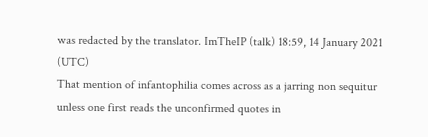was redacted by the translator. ImTheIP (talk) 18:59, 14 January 2021 (UTC)
That mention of infantophilia comes across as a jarring non sequitur unless one first reads the unconfirmed quotes in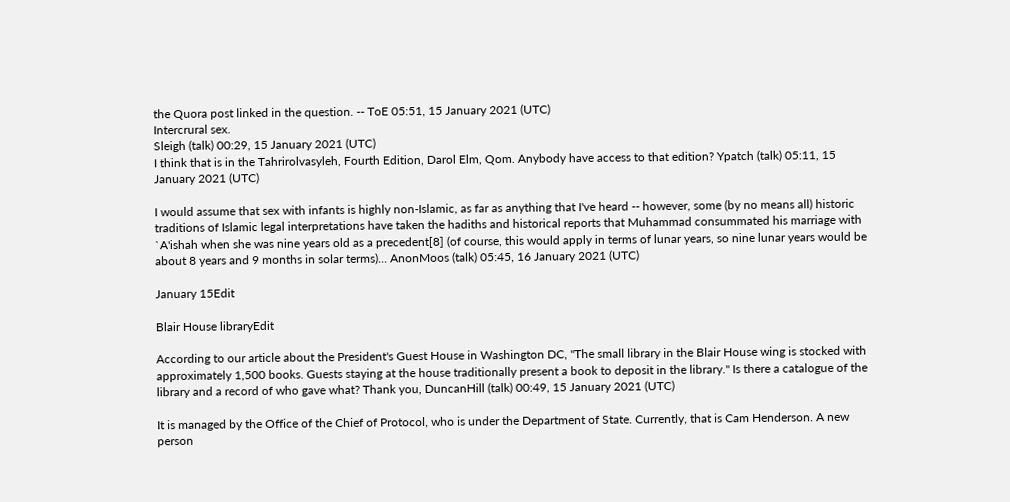the Quora post linked in the question. -- ToE 05:51, 15 January 2021 (UTC)
Intercrural sex.
Sleigh (talk) 00:29, 15 January 2021 (UTC)
I think that is in the Tahrirolvasyleh, Fourth Edition, Darol Elm, Qom. Anybody have access to that edition? Ypatch (talk) 05:11, 15 January 2021 (UTC)

I would assume that sex with infants is highly non-Islamic, as far as anything that I've heard -- however, some (by no means all) historic traditions of Islamic legal interpretations have taken the hadiths and historical reports that Muhammad consummated his marriage with `A'ishah when she was nine years old as a precedent[8] (of course, this would apply in terms of lunar years, so nine lunar years would be about 8 years and 9 months in solar terms)... AnonMoos (talk) 05:45, 16 January 2021 (UTC)

January 15Edit

Blair House libraryEdit

According to our article about the President's Guest House in Washington DC, "The small library in the Blair House wing is stocked with approximately 1,500 books. Guests staying at the house traditionally present a book to deposit in the library." Is there a catalogue of the library and a record of who gave what? Thank you, DuncanHill (talk) 00:49, 15 January 2021 (UTC)

It is managed by the Office of the Chief of Protocol, who is under the Department of State. Currently, that is Cam Henderson. A new person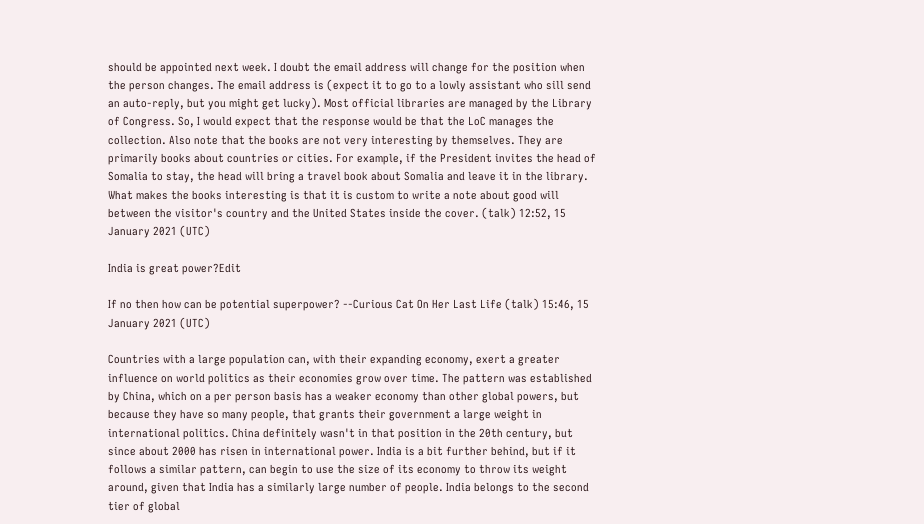should be appointed next week. I doubt the email address will change for the position when the person changes. The email address is (expect it to go to a lowly assistant who sill send an auto-reply, but you might get lucky). Most official libraries are managed by the Library of Congress. So, I would expect that the response would be that the LoC manages the collection. Also note that the books are not very interesting by themselves. They are primarily books about countries or cities. For example, if the President invites the head of Somalia to stay, the head will bring a travel book about Somalia and leave it in the library. What makes the books interesting is that it is custom to write a note about good will between the visitor's country and the United States inside the cover. (talk) 12:52, 15 January 2021 (UTC)

India is great power?Edit

If no then how can be potential superpower? --Curious Cat On Her Last Life (talk) 15:46, 15 January 2021 (UTC)

Countries with a large population can, with their expanding economy, exert a greater influence on world politics as their economies grow over time. The pattern was established by China, which on a per person basis has a weaker economy than other global powers, but because they have so many people, that grants their government a large weight in international politics. China definitely wasn't in that position in the 20th century, but since about 2000 has risen in international power. India is a bit further behind, but if it follows a similar pattern, can begin to use the size of its economy to throw its weight around, given that India has a similarly large number of people. India belongs to the second tier of global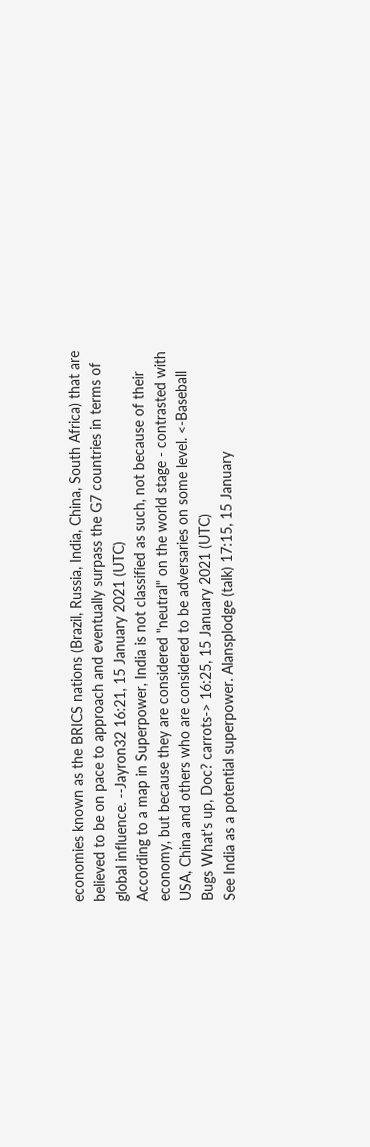economies known as the BRICS nations (Brazil, Russia, India, China, South Africa) that are believed to be on pace to approach and eventually surpass the G7 countries in terms of global influence. --Jayron32 16:21, 15 January 2021 (UTC)
According to a map in Superpower, India is not classified as such, not because of their economy, but because they are considered "neutral" on the world stage - contrasted with USA, China and others who are considered to be adversaries on some level. <-Baseball Bugs What's up, Doc? carrots-> 16:25, 15 January 2021 (UTC)
See India as a potential superpower. Alansplodge (talk) 17:15, 15 January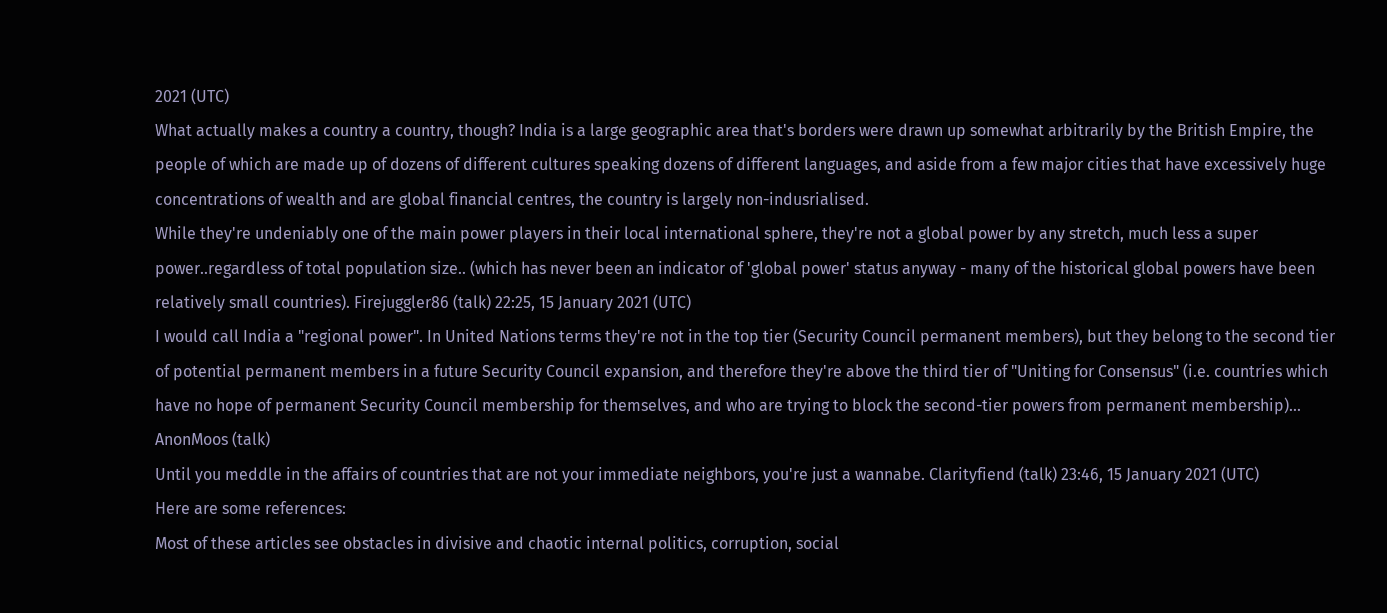2021 (UTC)
What actually makes a country a country, though? India is a large geographic area that's borders were drawn up somewhat arbitrarily by the British Empire, the people of which are made up of dozens of different cultures speaking dozens of different languages, and aside from a few major cities that have excessively huge concentrations of wealth and are global financial centres, the country is largely non-indusrialised.
While they're undeniably one of the main power players in their local international sphere, they're not a global power by any stretch, much less a super power..regardless of total population size.. (which has never been an indicator of 'global power' status anyway - many of the historical global powers have been relatively small countries). Firejuggler86 (talk) 22:25, 15 January 2021 (UTC)
I would call India a "regional power". In United Nations terms they're not in the top tier (Security Council permanent members), but they belong to the second tier of potential permanent members in a future Security Council expansion, and therefore they're above the third tier of "Uniting for Consensus" (i.e. countries which have no hope of permanent Security Council membership for themselves, and who are trying to block the second-tier powers from permanent membership)... AnonMoos (talk)
Until you meddle in the affairs of countries that are not your immediate neighbors, you're just a wannabe. Clarityfiend (talk) 23:46, 15 January 2021 (UTC)
Here are some references:
Most of these articles see obstacles in divisive and chaotic internal politics, corruption, social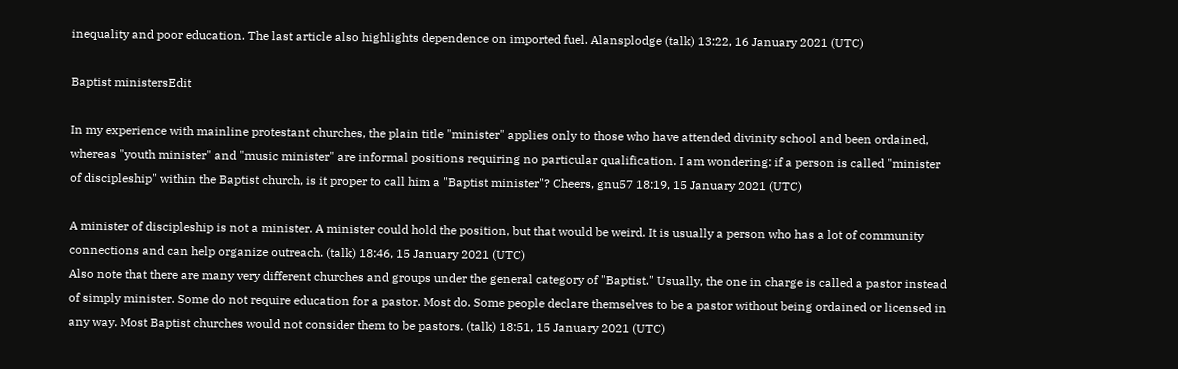inequality and poor education. The last article also highlights dependence on imported fuel. Alansplodge (talk) 13:22, 16 January 2021 (UTC)

Baptist ministersEdit

In my experience with mainline protestant churches, the plain title "minister" applies only to those who have attended divinity school and been ordained, whereas "youth minister" and "music minister" are informal positions requiring no particular qualification. I am wondering: if a person is called "minister of discipleship" within the Baptist church, is it proper to call him a "Baptist minister"? Cheers, gnu57 18:19, 15 January 2021 (UTC)

A minister of discipleship is not a minister. A minister could hold the position, but that would be weird. It is usually a person who has a lot of community connections and can help organize outreach. (talk) 18:46, 15 January 2021 (UTC)
Also note that there are many very different churches and groups under the general category of "Baptist." Usually, the one in charge is called a pastor instead of simply minister. Some do not require education for a pastor. Most do. Some people declare themselves to be a pastor without being ordained or licensed in any way. Most Baptist churches would not consider them to be pastors. (talk) 18:51, 15 January 2021 (UTC)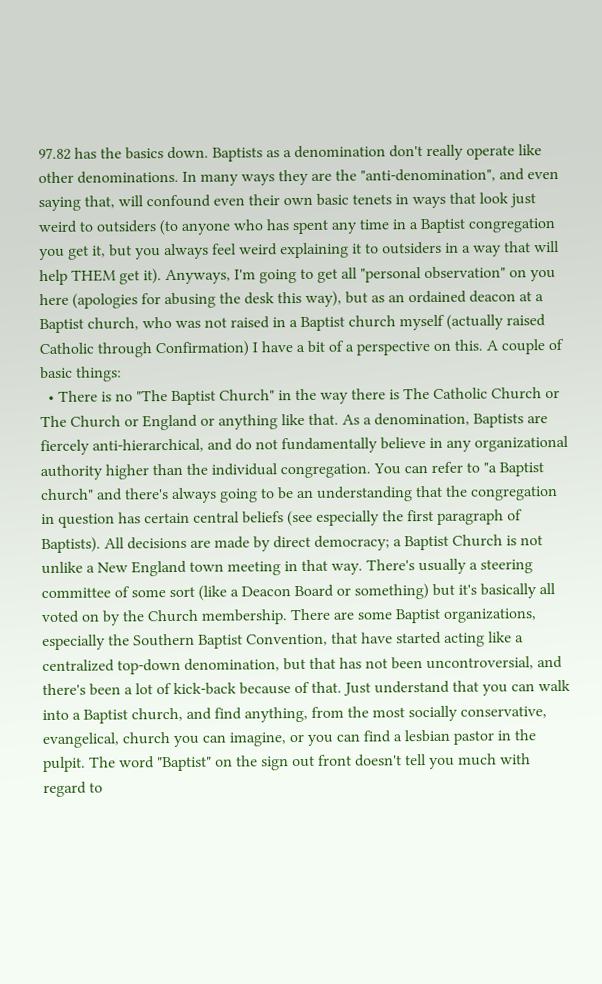97.82 has the basics down. Baptists as a denomination don't really operate like other denominations. In many ways they are the "anti-denomination", and even saying that, will confound even their own basic tenets in ways that look just weird to outsiders (to anyone who has spent any time in a Baptist congregation you get it, but you always feel weird explaining it to outsiders in a way that will help THEM get it). Anyways, I'm going to get all "personal observation" on you here (apologies for abusing the desk this way), but as an ordained deacon at a Baptist church, who was not raised in a Baptist church myself (actually raised Catholic through Confirmation) I have a bit of a perspective on this. A couple of basic things:
  • There is no "The Baptist Church" in the way there is The Catholic Church or The Church or England or anything like that. As a denomination, Baptists are fiercely anti-hierarchical, and do not fundamentally believe in any organizational authority higher than the individual congregation. You can refer to "a Baptist church" and there's always going to be an understanding that the congregation in question has certain central beliefs (see especially the first paragraph of Baptists). All decisions are made by direct democracy; a Baptist Church is not unlike a New England town meeting in that way. There's usually a steering committee of some sort (like a Deacon Board or something) but it's basically all voted on by the Church membership. There are some Baptist organizations, especially the Southern Baptist Convention, that have started acting like a centralized top-down denomination, but that has not been uncontroversial, and there's been a lot of kick-back because of that. Just understand that you can walk into a Baptist church, and find anything, from the most socially conservative, evangelical, church you can imagine, or you can find a lesbian pastor in the pulpit. The word "Baptist" on the sign out front doesn't tell you much with regard to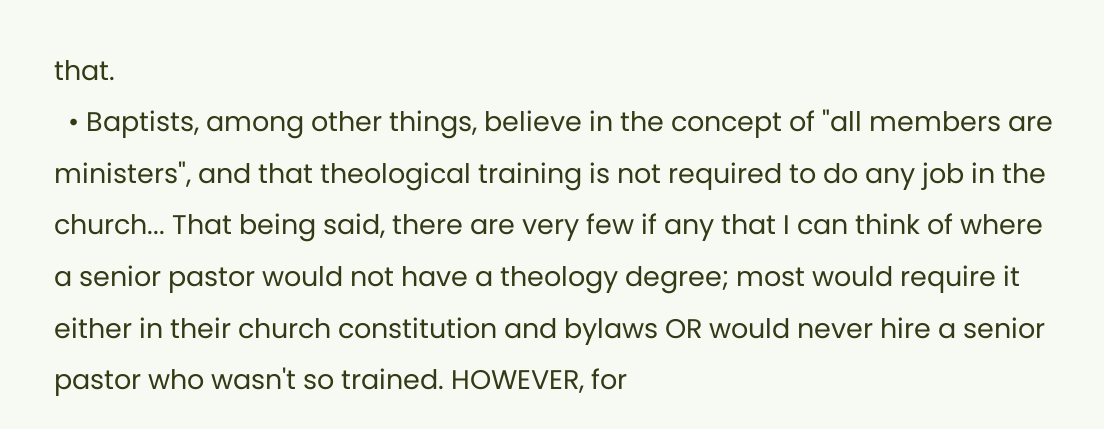that.
  • Baptists, among other things, believe in the concept of "all members are ministers", and that theological training is not required to do any job in the church... That being said, there are very few if any that I can think of where a senior pastor would not have a theology degree; most would require it either in their church constitution and bylaws OR would never hire a senior pastor who wasn't so trained. HOWEVER, for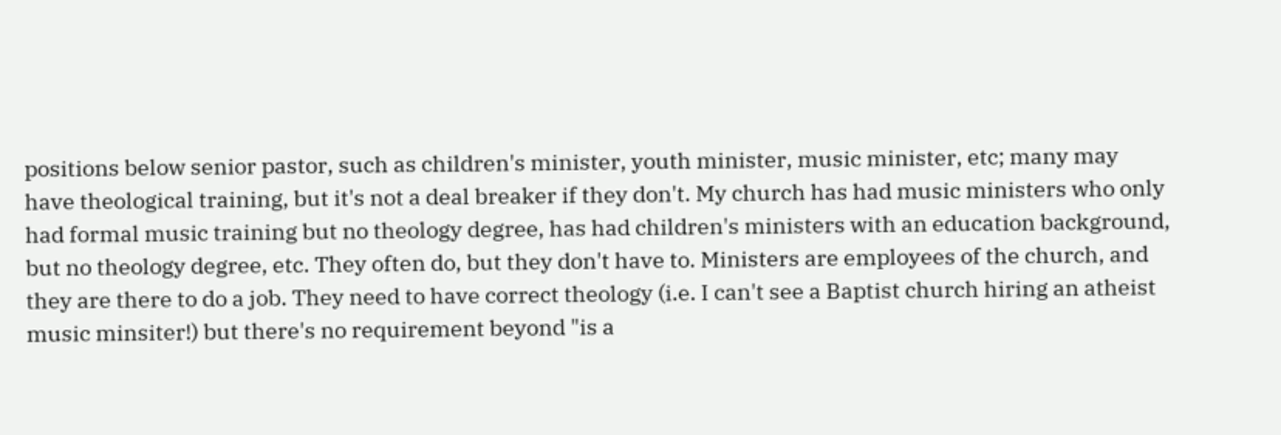positions below senior pastor, such as children's minister, youth minister, music minister, etc; many may have theological training, but it's not a deal breaker if they don't. My church has had music ministers who only had formal music training but no theology degree, has had children's ministers with an education background, but no theology degree, etc. They often do, but they don't have to. Ministers are employees of the church, and they are there to do a job. They need to have correct theology (i.e. I can't see a Baptist church hiring an atheist music minsiter!) but there's no requirement beyond "is a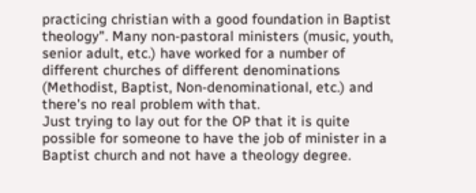practicing christian with a good foundation in Baptist theology". Many non-pastoral ministers (music, youth, senior adult, etc.) have worked for a number of different churches of different denominations (Methodist, Baptist, Non-denominational, etc.) and there's no real problem with that.
Just trying to lay out for the OP that it is quite possible for someone to have the job of minister in a Baptist church and not have a theology degree.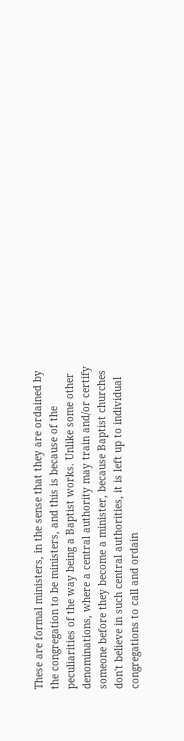These are formal ministers, in the sense that they are ordained by the congregation to be ministers, and this is because of the peculiarities of the way being a Baptist works. Unlike some other denominations, where a central authority may train and/or certify someone before they become a minister, because Baptist churches don't believe in such central authorities, it is left up to individual congregations to call and ordain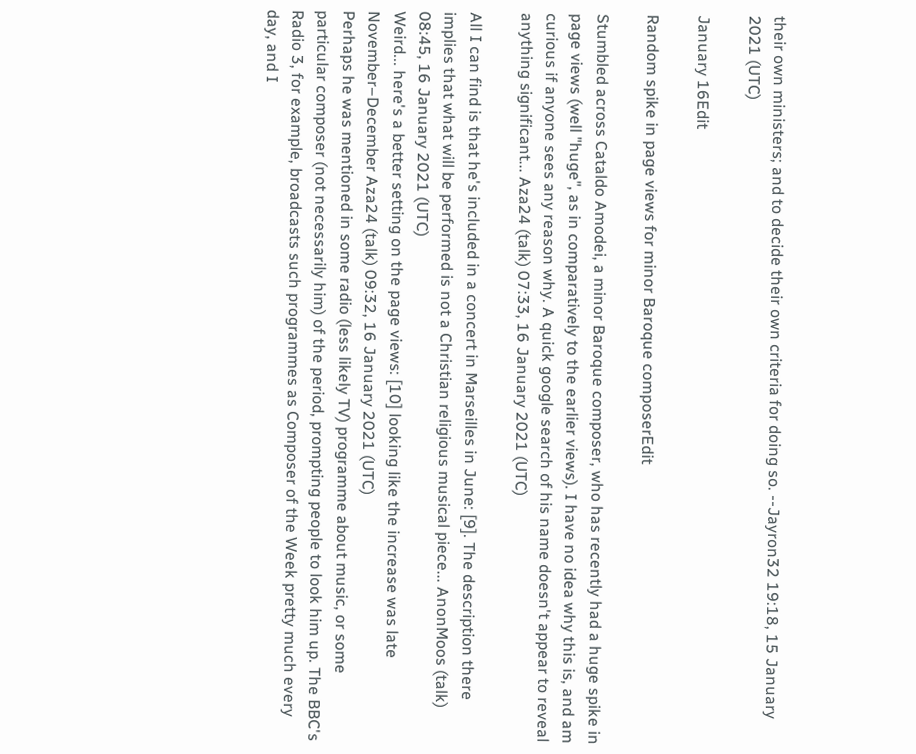their own ministers; and to decide their own criteria for doing so. --Jayron32 19:18, 15 January 2021 (UTC)

January 16Edit

Random spike in page views for minor Baroque composerEdit

Stumbled across Cataldo Amodei, a minor Baroque composer, who has recently had a huge spike in page views (well "huge", as in comparatively to the earlier views). I have no idea why this is, and am curious if anyone sees any reason why. A quick google search of his name doesn't appear to reveal anything significant... Aza24 (talk) 07:33, 16 January 2021 (UTC)

All I can find is that he's included in a concert in Marseilles in June: [9]. The description there implies that what will be performed is not a Christian religious musical piece... AnonMoos (talk) 08:45, 16 January 2021 (UTC)
Weird... here's a better setting on the page views: [10] looking like the increase was late November–December Aza24 (talk) 09:32, 16 January 2021 (UTC)
Perhaps he was mentioned in some radio (less likely TV) programme about music, or some particular composer (not necessarily him) of the period, prompting people to look him up. The BBC's Radio 3, for example, broadcasts such programmes as Composer of the Week pretty much every day, and I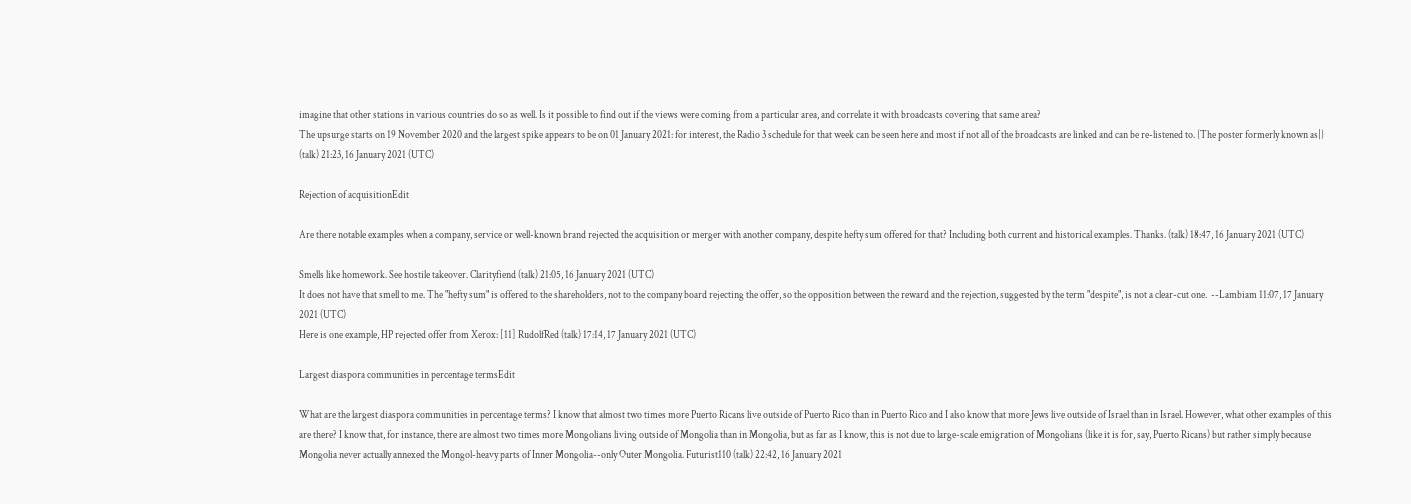imagine that other stations in various countries do so as well. Is it possible to find out if the views were coming from a particular area, and correlate it with broadcasts covering that same area?
The upsurge starts on 19 November 2020 and the largest spike appears to be on 01 January 2021: for interest, the Radio 3 schedule for that week can be seen here and most if not all of the broadcasts are linked and can be re-listened to. {The poster formerly known as|} (talk) 21:23, 16 January 2021 (UTC)

Rejection of acquisitionEdit

Are there notable examples when a company, service or well-known brand rejected the acquisition or merger with another company, despite hefty sum offered for that? Including both current and historical examples. Thanks. (talk) 18:47, 16 January 2021 (UTC)

Smells like homework. See hostile takeover. Clarityfiend (talk) 21:05, 16 January 2021 (UTC)
It does not have that smell to me. The "hefty sum" is offered to the shareholders, not to the company board rejecting the offer, so the opposition between the reward and the rejection, suggested by the term "despite", is not a clear-cut one.  --Lambiam 11:07, 17 January 2021 (UTC)
Here is one example, HP rejected offer from Xerox: [11] RudolfRed (talk) 17:14, 17 January 2021 (UTC)

Largest diaspora communities in percentage termsEdit

What are the largest diaspora communities in percentage terms? I know that almost two times more Puerto Ricans live outside of Puerto Rico than in Puerto Rico and I also know that more Jews live outside of Israel than in Israel. However, what other examples of this are there? I know that, for instance, there are almost two times more Mongolians living outside of Mongolia than in Mongolia, but as far as I know, this is not due to large-scale emigration of Mongolians (like it is for, say, Puerto Ricans) but rather simply because Mongolia never actually annexed the Mongol-heavy parts of Inner Mongolia--only Outer Mongolia. Futurist110 (talk) 22:42, 16 January 2021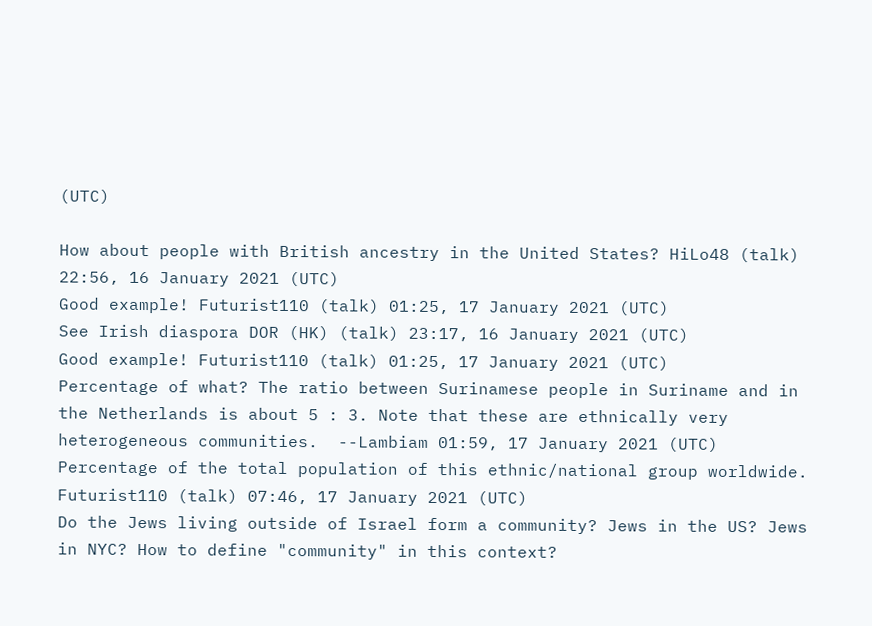(UTC)

How about people with British ancestry in the United States? HiLo48 (talk) 22:56, 16 January 2021 (UTC)
Good example! Futurist110 (talk) 01:25, 17 January 2021 (UTC)
See Irish diaspora DOR (HK) (talk) 23:17, 16 January 2021 (UTC)
Good example! Futurist110 (talk) 01:25, 17 January 2021 (UTC)
Percentage of what? The ratio between Surinamese people in Suriname and in the Netherlands is about 5 : 3. Note that these are ethnically very heterogeneous communities.  --Lambiam 01:59, 17 January 2021 (UTC)
Percentage of the total population of this ethnic/national group worldwide. Futurist110 (talk) 07:46, 17 January 2021 (UTC)
Do the Jews living outside of Israel form a community? Jews in the US? Jews in NYC? How to define "community" in this context?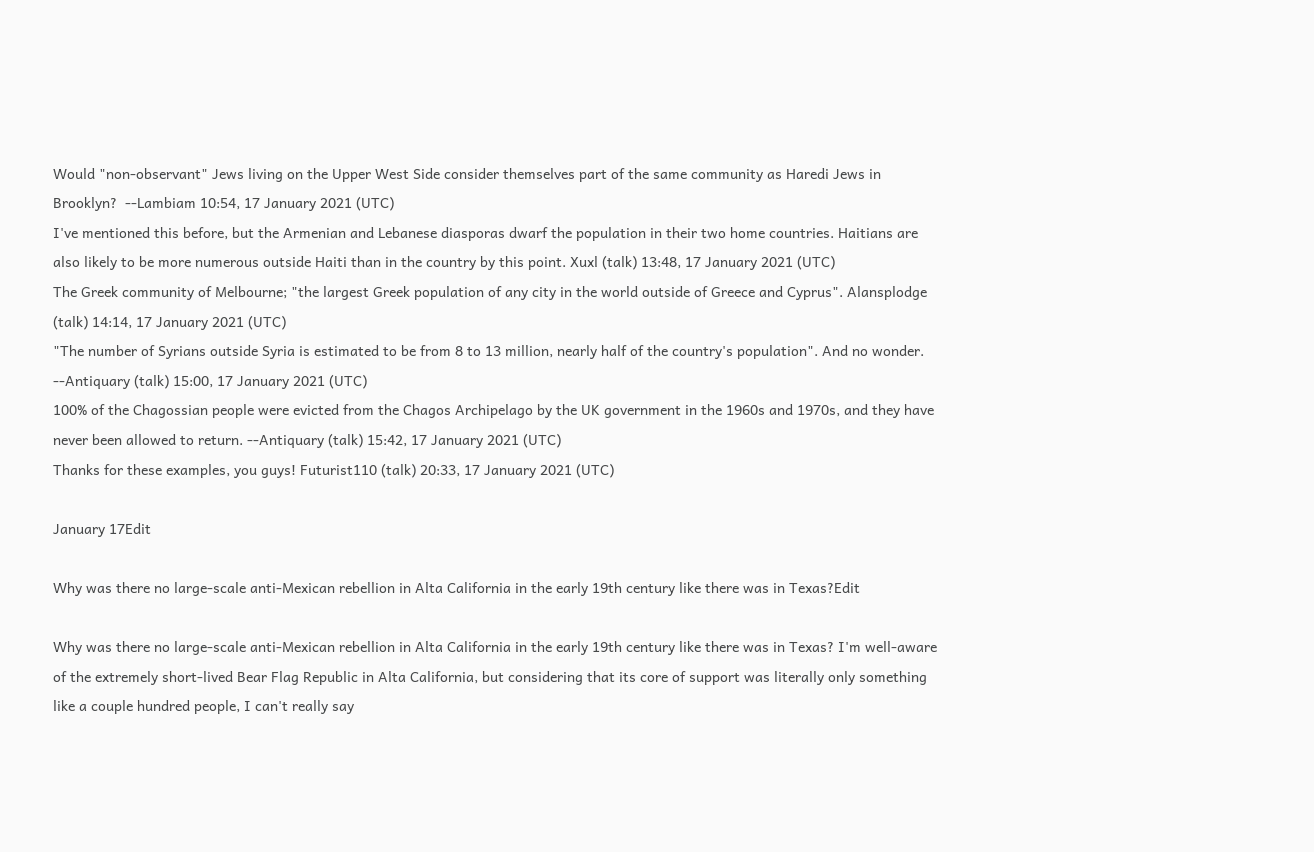Would "non-observant" Jews living on the Upper West Side consider themselves part of the same community as Haredi Jews in Brooklyn?  --Lambiam 10:54, 17 January 2021 (UTC)
I've mentioned this before, but the Armenian and Lebanese diasporas dwarf the population in their two home countries. Haitians are also likely to be more numerous outside Haiti than in the country by this point. Xuxl (talk) 13:48, 17 January 2021 (UTC)
The Greek community of Melbourne; "the largest Greek population of any city in the world outside of Greece and Cyprus". Alansplodge (talk) 14:14, 17 January 2021 (UTC)
"The number of Syrians outside Syria is estimated to be from 8 to 13 million, nearly half of the country's population". And no wonder. --Antiquary (talk) 15:00, 17 January 2021 (UTC)
100% of the Chagossian people were evicted from the Chagos Archipelago by the UK government in the 1960s and 1970s, and they have never been allowed to return. --Antiquary (talk) 15:42, 17 January 2021 (UTC)
Thanks for these examples, you guys! Futurist110 (talk) 20:33, 17 January 2021 (UTC)

January 17Edit

Why was there no large-scale anti-Mexican rebellion in Alta California in the early 19th century like there was in Texas?Edit

Why was there no large-scale anti-Mexican rebellion in Alta California in the early 19th century like there was in Texas? I'm well-aware of the extremely short-lived Bear Flag Republic in Alta California, but considering that its core of support was literally only something like a couple hundred people, I can't really say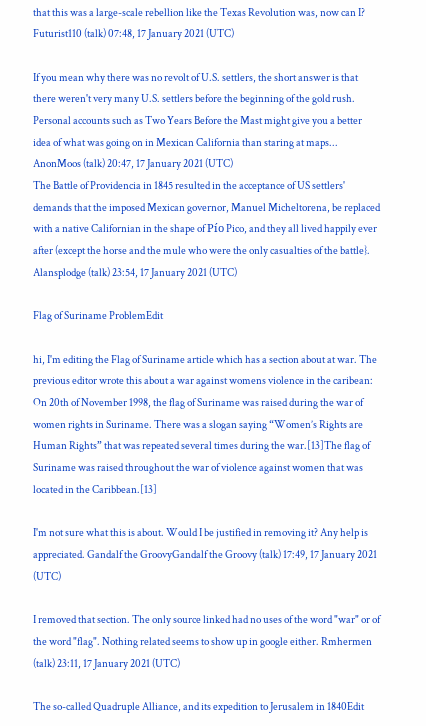that this was a large-scale rebellion like the Texas Revolution was, now can I? Futurist110 (talk) 07:48, 17 January 2021 (UTC)

If you mean why there was no revolt of U.S. settlers, the short answer is that there weren't very many U.S. settlers before the beginning of the gold rush. Personal accounts such as Two Years Before the Mast might give you a better idea of what was going on in Mexican California than staring at maps... AnonMoos (talk) 20:47, 17 January 2021 (UTC)
The Battle of Providencia in 1845 resulted in the acceptance of US settlers' demands that the imposed Mexican governor, Manuel Micheltorena, be replaced with a native Californian in the shape of Pío Pico, and they all lived happily ever after (except the horse and the mule who were the only casualties of the battle}. Alansplodge (talk) 23:54, 17 January 2021 (UTC)

Flag of Suriname ProblemEdit

hi, I'm editing the Flag of Suriname article which has a section about at war. The previous editor wrote this about a war against womens violence in the caribean: On 20th of November 1998, the flag of Suriname was raised during the war of women rights in Suriname. There was a slogan saying “Women’s Rights are Human Rights” that was repeated several times during the war.[13]The flag of Suriname was raised throughout the war of violence against women that was located in the Caribbean.[13]

I'm not sure what this is about. Would I be justified in removing it? Any help is appreciated. Gandalf the GroovyGandalf the Groovy (talk) 17:49, 17 January 2021 (UTC)

I removed that section. The only source linked had no uses of the word "war" or of the word "flag". Nothing related seems to show up in google either. Rmhermen (talk) 23:11, 17 January 2021 (UTC)

The so-called Quadruple Alliance, and its expedition to Jerusalem in 1840Edit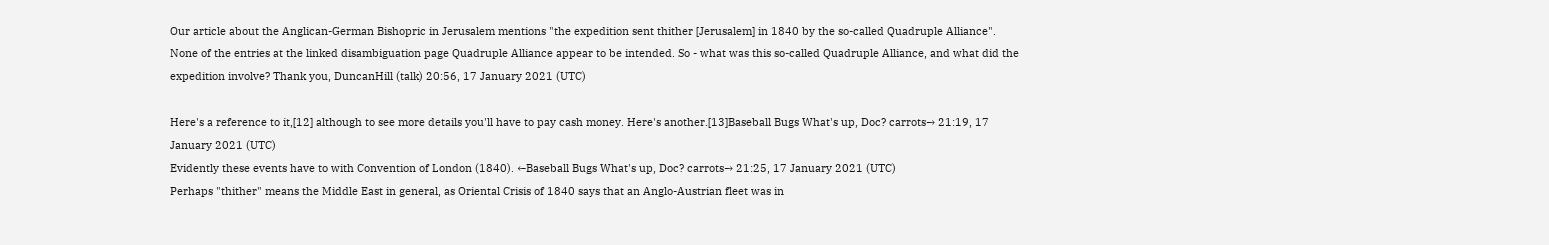Our article about the Anglican-German Bishopric in Jerusalem mentions "the expedition sent thither [Jerusalem] in 1840 by the so-called Quadruple Alliance". None of the entries at the linked disambiguation page Quadruple Alliance appear to be intended. So - what was this so-called Quadruple Alliance, and what did the expedition involve? Thank you, DuncanHill (talk) 20:56, 17 January 2021 (UTC)

Here's a reference to it,[12] although to see more details you'll have to pay cash money. Here's another.[13]Baseball Bugs What's up, Doc? carrots→ 21:19, 17 January 2021 (UTC)
Evidently these events have to with Convention of London (1840). ←Baseball Bugs What's up, Doc? carrots→ 21:25, 17 January 2021 (UTC)
Perhaps "thither" means the Middle East in general, as Oriental Crisis of 1840 says that an Anglo-Austrian fleet was in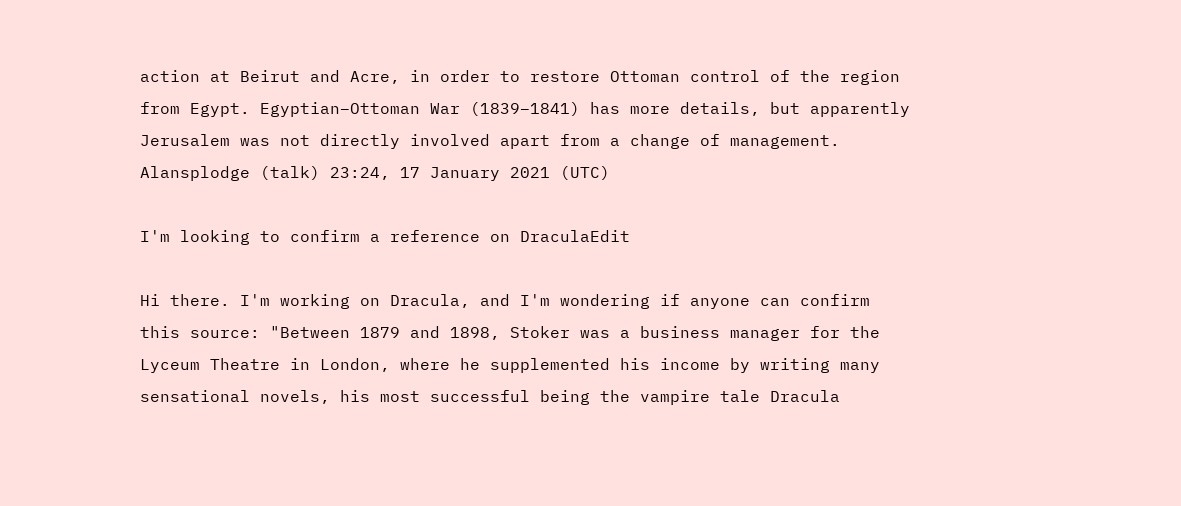action at Beirut and Acre, in order to restore Ottoman control of the region from Egypt. Egyptian–Ottoman War (1839–1841) has more details, but apparently Jerusalem was not directly involved apart from a change of management. Alansplodge (talk) 23:24, 17 January 2021 (UTC)

I'm looking to confirm a reference on DraculaEdit

Hi there. I'm working on Dracula, and I'm wondering if anyone can confirm this source: "Between 1879 and 1898, Stoker was a business manager for the Lyceum Theatre in London, where he supplemented his income by writing many sensational novels, his most successful being the vampire tale Dracula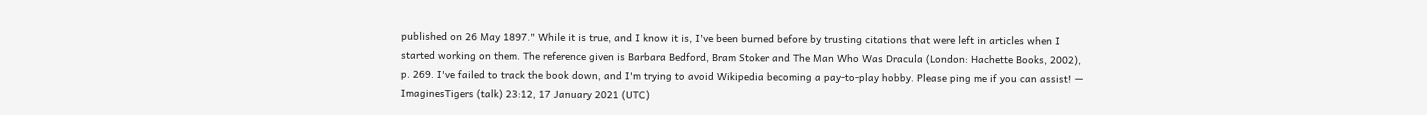published on 26 May 1897." While it is true, and I know it is, I've been burned before by trusting citations that were left in articles when I started working on them. The reference given is Barbara Bedford, Bram Stoker and The Man Who Was Dracula (London: Hachette Books, 2002), p. 269. I've failed to track the book down, and I'm trying to avoid Wikipedia becoming a pay-to-play hobby. Please ping me if you can assist! — ImaginesTigers (talk) 23:12, 17 January 2021 (UTC)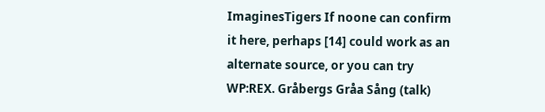ImaginesTigers If noone can confirm it here, perhaps [14] could work as an alternate source, or you can try WP:REX. Gråbergs Gråa Sång (talk)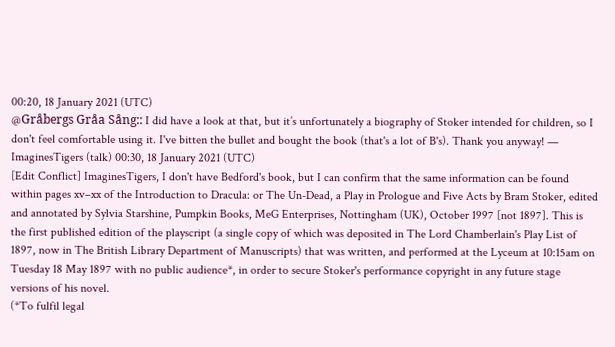00:20, 18 January 2021 (UTC)
@Gråbergs Gråa Sång:: I did have a look at that, but it’s unfortunately a biography of Stoker intended for children, so I don't feel comfortable using it. I've bitten the bullet and bought the book (that's a lot of B's). Thank you anyway! — ImaginesTigers (talk) 00:30, 18 January 2021 (UTC)
[Edit Conflict] ImaginesTigers, I don't have Bedford's book, but I can confirm that the same information can be found within pages xv–xx of the Introduction to Dracula: or The Un-Dead, a Play in Prologue and Five Acts by Bram Stoker, edited and annotated by Sylvia Starshine, Pumpkin Books, MeG Enterprises, Nottingham (UK), October 1997 [not 1897]. This is the first published edition of the playscript (a single copy of which was deposited in The Lord Chamberlain's Play List of 1897, now in The British Library Department of Manuscripts) that was written, and performed at the Lyceum at 10:15am on Tuesday 18 May 1897 with no public audience*, in order to secure Stoker's performance copyright in any future stage versions of his novel.
(*To fulfil legal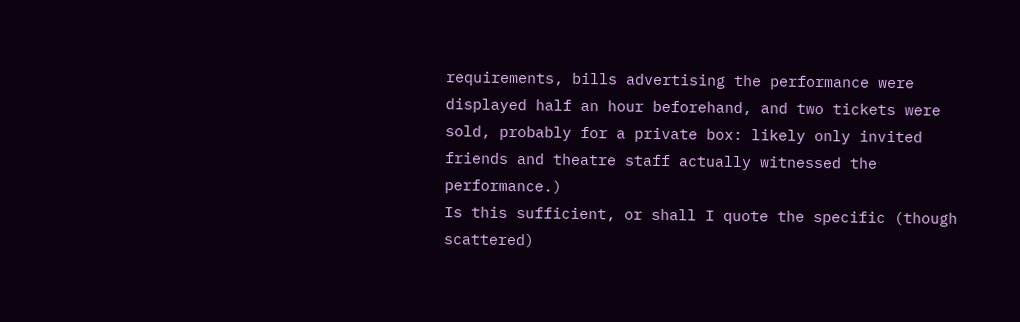requirements, bills advertising the performance were displayed half an hour beforehand, and two tickets were sold, probably for a private box: likely only invited friends and theatre staff actually witnessed the performance.)
Is this sufficient, or shall I quote the specific (though scattered)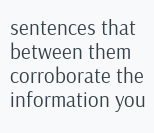sentences that between them corroborate the information you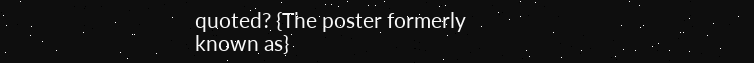quoted? {The poster formerly known as}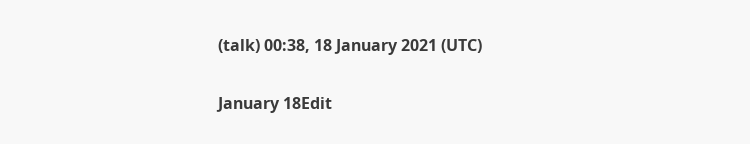(talk) 00:38, 18 January 2021 (UTC)

January 18Edit